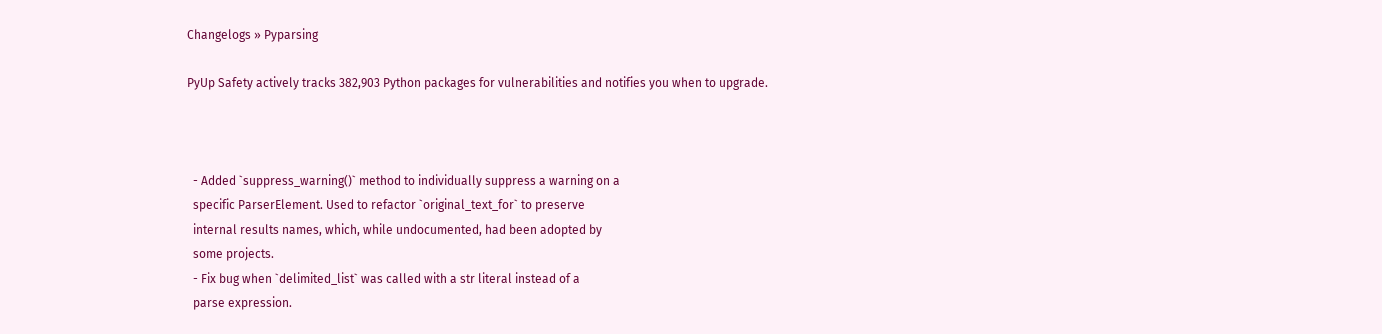Changelogs » Pyparsing

PyUp Safety actively tracks 382,903 Python packages for vulnerabilities and notifies you when to upgrade.



  - Added `suppress_warning()` method to individually suppress a warning on a
  specific ParserElement. Used to refactor `original_text_for` to preserve
  internal results names, which, while undocumented, had been adopted by
  some projects.
  - Fix bug when `delimited_list` was called with a str literal instead of a
  parse expression.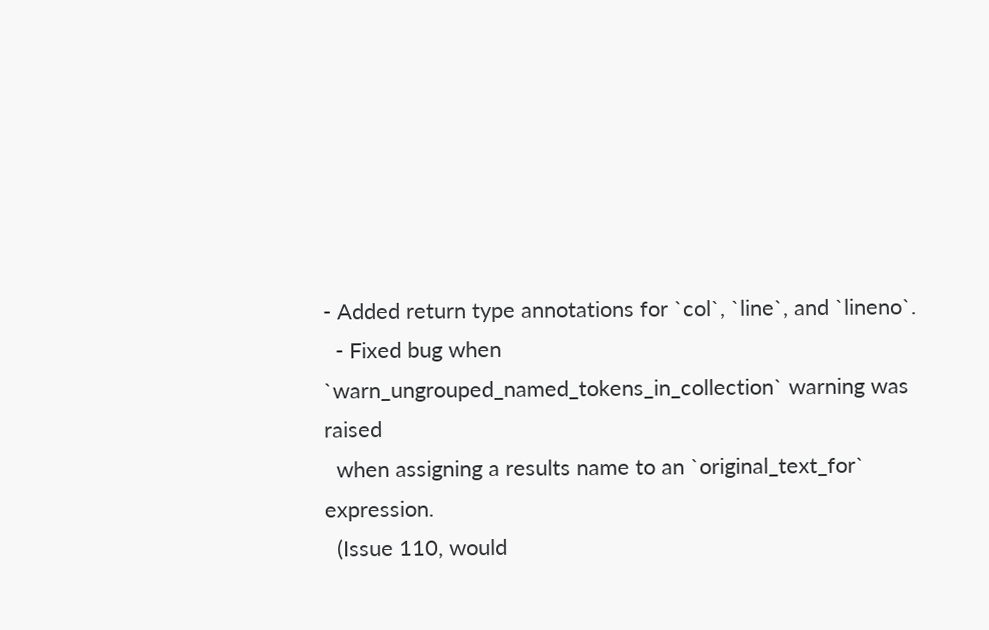- Added return type annotations for `col`, `line`, and `lineno`.
  - Fixed bug when `warn_ungrouped_named_tokens_in_collection` warning was raised
  when assigning a results name to an `original_text_for` expression.
  (Issue 110, would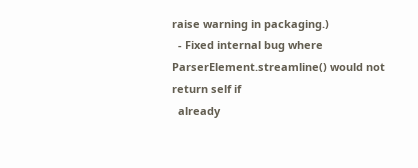raise warning in packaging.)
  - Fixed internal bug where ParserElement.streamline() would not return self if
  already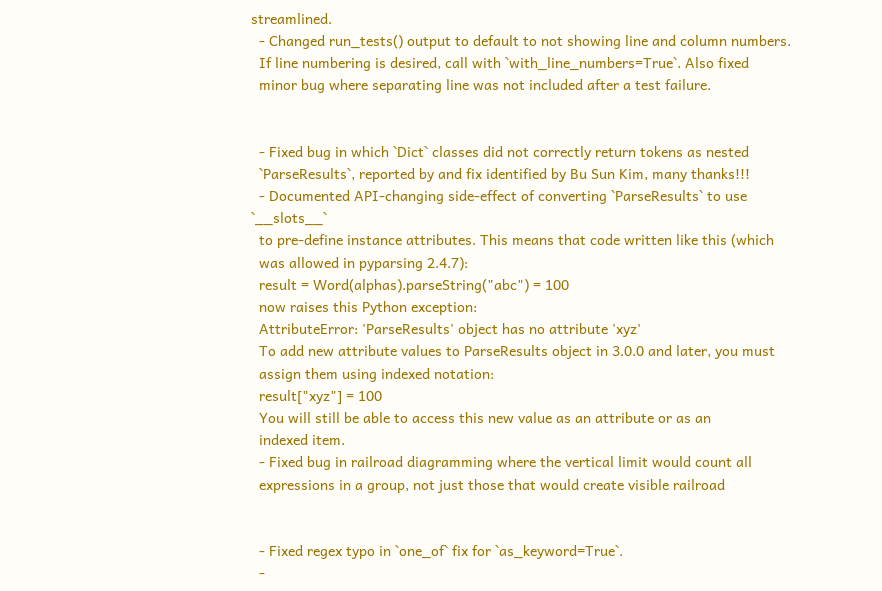streamlined.
  - Changed run_tests() output to default to not showing line and column numbers.
  If line numbering is desired, call with `with_line_numbers=True`. Also fixed
  minor bug where separating line was not included after a test failure.


  - Fixed bug in which `Dict` classes did not correctly return tokens as nested
  `ParseResults`, reported by and fix identified by Bu Sun Kim, many thanks!!!
  - Documented API-changing side-effect of converting `ParseResults` to use `__slots__`
  to pre-define instance attributes. This means that code written like this (which
  was allowed in pyparsing 2.4.7):
  result = Word(alphas).parseString("abc") = 100
  now raises this Python exception:
  AttributeError: 'ParseResults' object has no attribute 'xyz'
  To add new attribute values to ParseResults object in 3.0.0 and later, you must
  assign them using indexed notation:
  result["xyz"] = 100
  You will still be able to access this new value as an attribute or as an
  indexed item.
  - Fixed bug in railroad diagramming where the vertical limit would count all
  expressions in a group, not just those that would create visible railroad


  - Fixed regex typo in `one_of` fix for `as_keyword=True`.
  -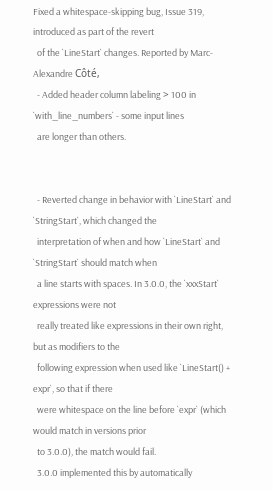Fixed a whitespace-skipping bug, Issue 319, introduced as part of the revert
  of the `LineStart` changes. Reported by Marc-Alexandre Côté,
  - Added header column labeling > 100 in `with_line_numbers` - some input lines
  are longer than others.


  - Reverted change in behavior with `LineStart` and `StringStart`, which changed the
  interpretation of when and how `LineStart` and `StringStart` should match when
  a line starts with spaces. In 3.0.0, the `xxxStart` expressions were not
  really treated like expressions in their own right, but as modifiers to the
  following expression when used like `LineStart() + expr`, so that if there
  were whitespace on the line before `expr` (which would match in versions prior
  to 3.0.0), the match would fail.
  3.0.0 implemented this by automatically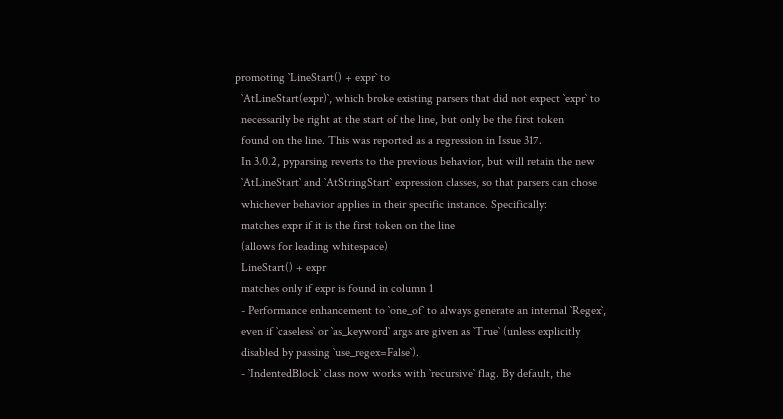promoting `LineStart() + expr` to
  `AtLineStart(expr)`, which broke existing parsers that did not expect `expr` to
  necessarily be right at the start of the line, but only be the first token
  found on the line. This was reported as a regression in Issue 317.
  In 3.0.2, pyparsing reverts to the previous behavior, but will retain the new
  `AtLineStart` and `AtStringStart` expression classes, so that parsers can chose
  whichever behavior applies in their specific instance. Specifically:
  matches expr if it is the first token on the line
  (allows for leading whitespace)
  LineStart() + expr
  matches only if expr is found in column 1
  - Performance enhancement to `one_of` to always generate an internal `Regex`,
  even if `caseless` or `as_keyword` args are given as `True` (unless explicitly
  disabled by passing `use_regex=False`).
  - `IndentedBlock` class now works with `recursive` flag. By default, the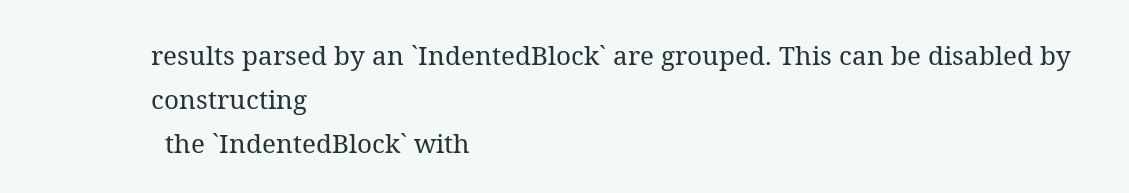results parsed by an `IndentedBlock` are grouped. This can be disabled by constructing
  the `IndentedBlock` with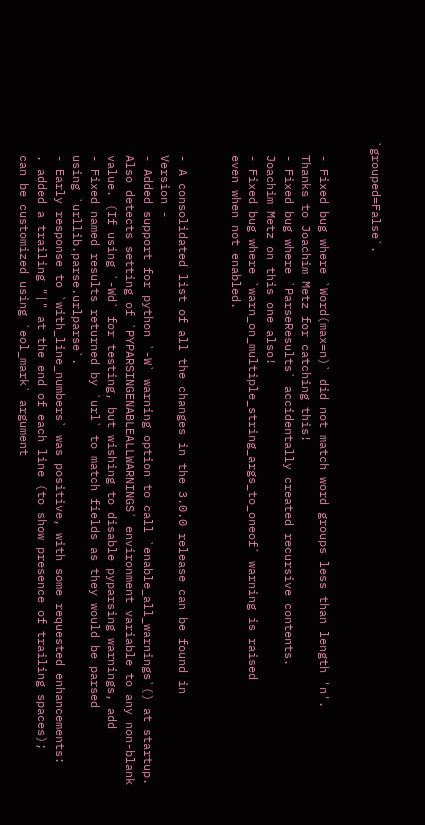`grouped=False`.


  - Fixed bug where `Word(max=n)` did not match word groups less than length 'n'.
  Thanks to Joachim Metz for catching this!
  - Fixed bug where `ParseResults` accidentally created recursive contents.
  Joachim Metz on this one also!
  - Fixed bug where `warn_on_multiple_string_args_to_oneof` warning is raised
  even when not enabled.


  - A consolidated list of all the changes in the 3.0.0 release can be found in
  Version -
  - Added support for python `-W` warning option to call `enable_all_warnings`() at startup.
  Also detects setting of `PYPARSINGENABLEALLWARNINGS` environment variable to any non-blank
  value. (If using `-Wd` for testing, but wishing to disable pyparsing warnings, add
  - Fixed named results returned by `url` to match fields as they would be parsed
  using `urllib.parse.urlparse`.
  - Early response to `with_line_numbers` was positive, with some requested enhancements:
  . added a trailing "|" at the end of each line (to show presence of trailing spaces);
  can be customized using `eol_mark` argument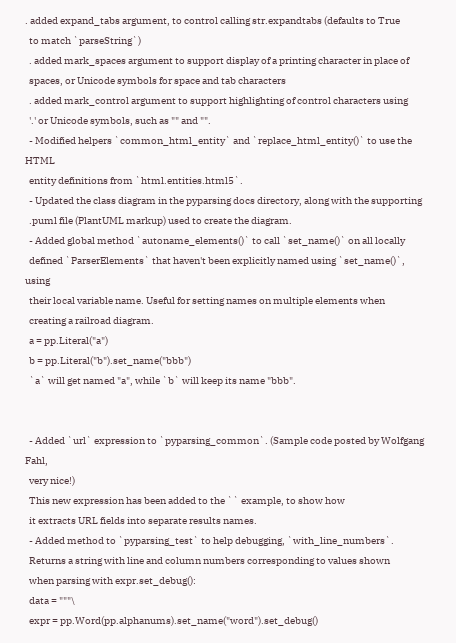. added expand_tabs argument, to control calling str.expandtabs (defaults to True
  to match `parseString`)
  . added mark_spaces argument to support display of a printing character in place of
  spaces, or Unicode symbols for space and tab characters
  . added mark_control argument to support highlighting of control characters using
  '.' or Unicode symbols, such as "" and "".
  - Modified helpers `common_html_entity` and `replace_html_entity()` to use the HTML
  entity definitions from `html.entities.html5`.
  - Updated the class diagram in the pyparsing docs directory, along with the supporting
  .puml file (PlantUML markup) used to create the diagram.
  - Added global method `autoname_elements()` to call `set_name()` on all locally
  defined `ParserElements` that haven't been explicitly named using `set_name()`, using
  their local variable name. Useful for setting names on multiple elements when
  creating a railroad diagram.
  a = pp.Literal("a")
  b = pp.Literal("b").set_name("bbb")
  `a` will get named "a", while `b` will keep its name "bbb".


  - Added `url` expression to `pyparsing_common`. (Sample code posted by Wolfgang Fahl,
  very nice!)
  This new expression has been added to the `` example, to show how
  it extracts URL fields into separate results names.
  - Added method to `pyparsing_test` to help debugging, `with_line_numbers`.
  Returns a string with line and column numbers corresponding to values shown
  when parsing with expr.set_debug():
  data = """\
  expr = pp.Word(pp.alphanums).set_name("word").set_debug()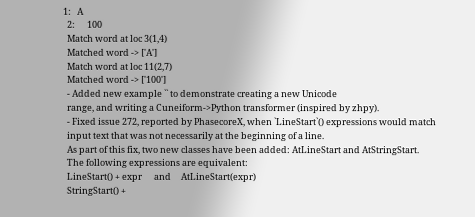1:   A
  2:      100
  Match word at loc 3(1,4)
  Matched word -> ['A']
  Match word at loc 11(2,7)
  Matched word -> ['100']
  - Added new example `` to demonstrate creating a new Unicode
  range, and writing a Cuneiform->Python transformer (inspired by zhpy).
  - Fixed issue 272, reported by PhasecoreX, when `LineStart`() expressions would match
  input text that was not necessarily at the beginning of a line.
  As part of this fix, two new classes have been added: AtLineStart and AtStringStart.
  The following expressions are equivalent:
  LineStart() + expr      and     AtLineStart(expr)
  StringStart() +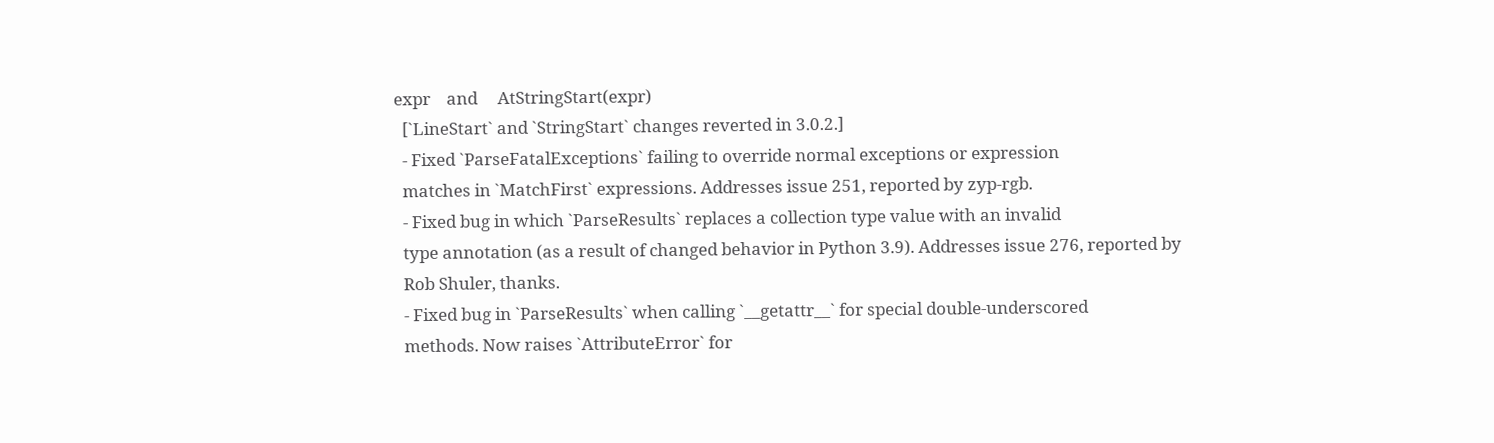expr    and     AtStringStart(expr)
  [`LineStart` and `StringStart` changes reverted in 3.0.2.]
  - Fixed `ParseFatalExceptions` failing to override normal exceptions or expression
  matches in `MatchFirst` expressions. Addresses issue 251, reported by zyp-rgb.
  - Fixed bug in which `ParseResults` replaces a collection type value with an invalid
  type annotation (as a result of changed behavior in Python 3.9). Addresses issue 276, reported by
  Rob Shuler, thanks.
  - Fixed bug in `ParseResults` when calling `__getattr__` for special double-underscored
  methods. Now raises `AttributeError` for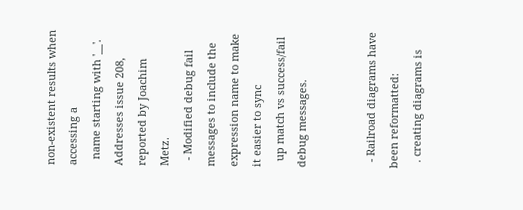non-existent results when accessing a
  name starting with '__'. Addresses issue 208, reported by Joachim Metz.
  - Modified debug fail messages to include the expression name to make it easier to sync
  up match vs success/fail debug messages.


  - Railroad diagrams have been reformatted:
  . creating diagrams is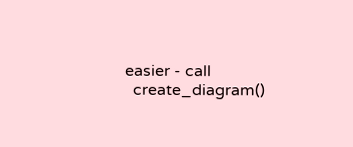easier - call
  create_diagram()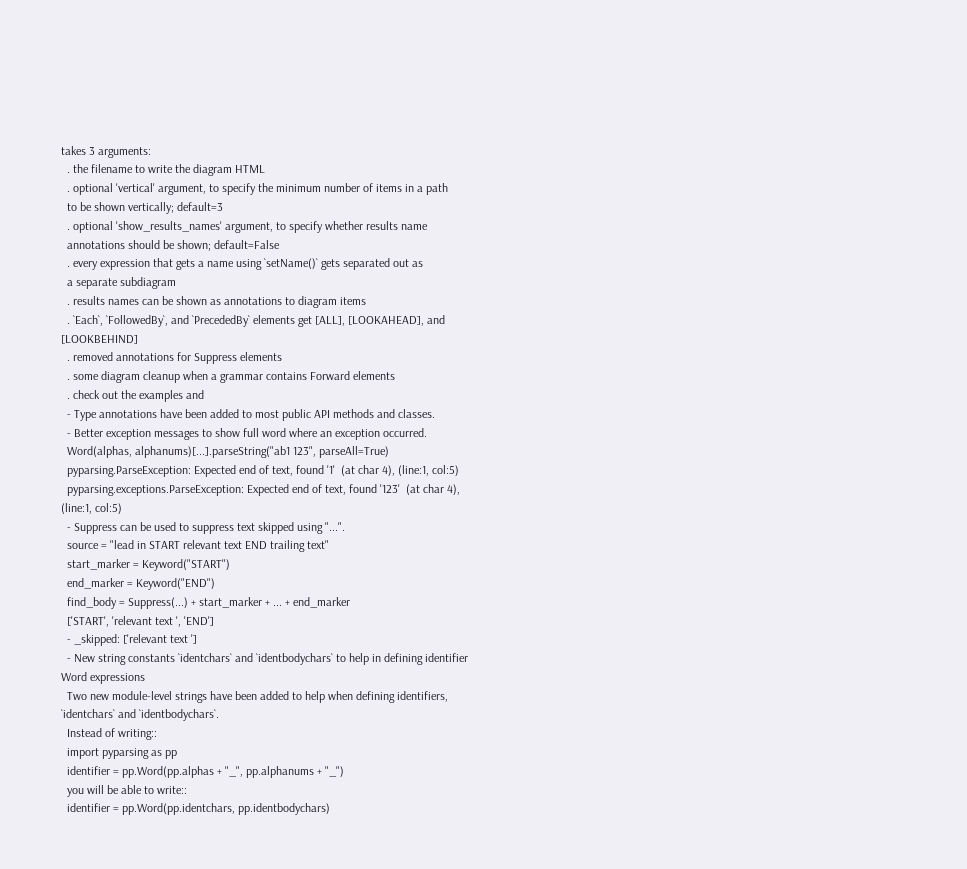takes 3 arguments:
  . the filename to write the diagram HTML
  . optional 'vertical' argument, to specify the minimum number of items in a path
  to be shown vertically; default=3
  . optional 'show_results_names' argument, to specify whether results name
  annotations should be shown; default=False
  . every expression that gets a name using `setName()` gets separated out as
  a separate subdiagram
  . results names can be shown as annotations to diagram items
  . `Each`, `FollowedBy`, and `PrecededBy` elements get [ALL], [LOOKAHEAD], and [LOOKBEHIND]
  . removed annotations for Suppress elements
  . some diagram cleanup when a grammar contains Forward elements
  . check out the examples and
  - Type annotations have been added to most public API methods and classes.
  - Better exception messages to show full word where an exception occurred.
  Word(alphas, alphanums)[...].parseString("ab1 123", parseAll=True)
  pyparsing.ParseException: Expected end of text, found '1'  (at char 4), (line:1, col:5)
  pyparsing.exceptions.ParseException: Expected end of text, found '123'  (at char 4), (line:1, col:5)
  - Suppress can be used to suppress text skipped using "...".
  source = "lead in START relevant text END trailing text"
  start_marker = Keyword("START")
  end_marker = Keyword("END")
  find_body = Suppress(...) + start_marker + ... + end_marker
  ['START', 'relevant text ', 'END']
  - _skipped: ['relevant text ']
  - New string constants `identchars` and `identbodychars` to help in defining identifier Word expressions
  Two new module-level strings have been added to help when defining identifiers, `identchars` and `identbodychars`.
  Instead of writing::
  import pyparsing as pp
  identifier = pp.Word(pp.alphas + "_", pp.alphanums + "_")
  you will be able to write::
  identifier = pp.Word(pp.identchars, pp.identbodychars)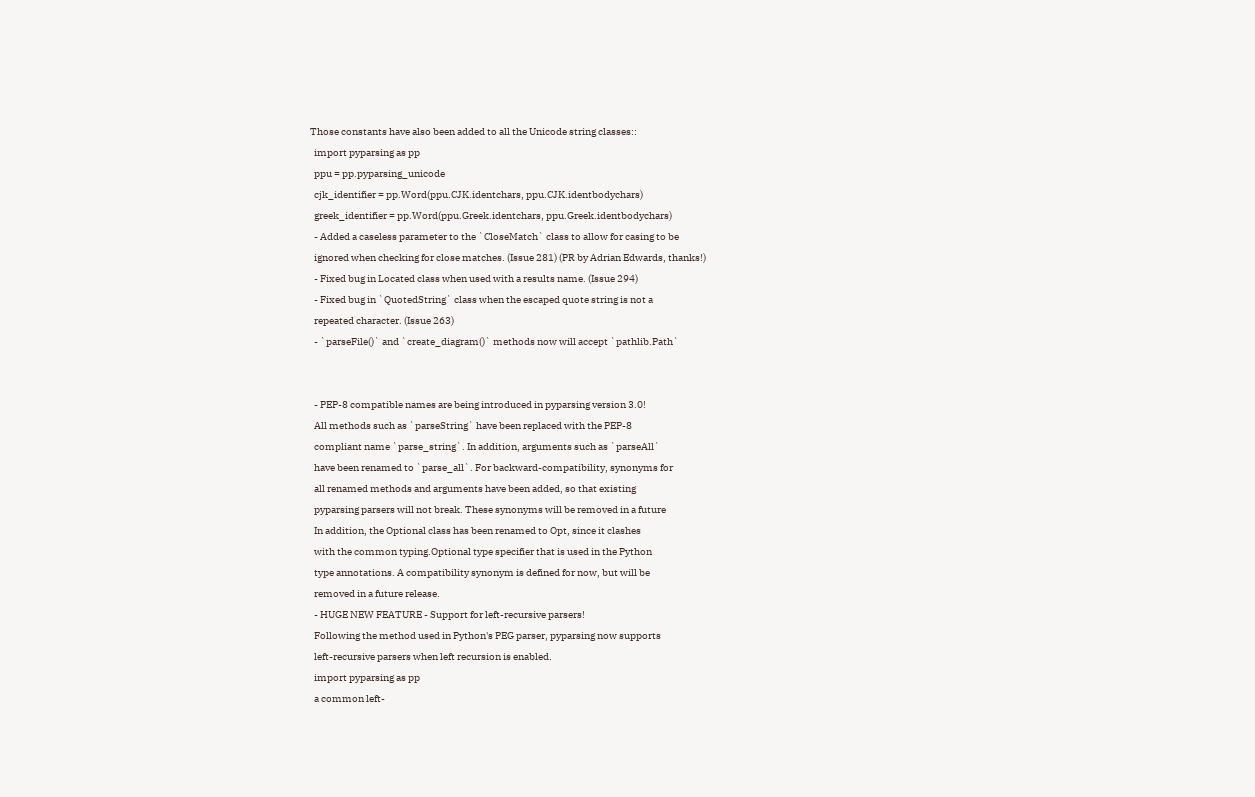Those constants have also been added to all the Unicode string classes::
  import pyparsing as pp
  ppu = pp.pyparsing_unicode
  cjk_identifier = pp.Word(ppu.CJK.identchars, ppu.CJK.identbodychars)
  greek_identifier = pp.Word(ppu.Greek.identchars, ppu.Greek.identbodychars)
  - Added a caseless parameter to the `CloseMatch` class to allow for casing to be
  ignored when checking for close matches. (Issue 281) (PR by Adrian Edwards, thanks!)
  - Fixed bug in Located class when used with a results name. (Issue 294)
  - Fixed bug in `QuotedString` class when the escaped quote string is not a
  repeated character. (Issue 263)
  - `parseFile()` and `create_diagram()` methods now will accept `pathlib.Path`


  - PEP-8 compatible names are being introduced in pyparsing version 3.0!
  All methods such as `parseString` have been replaced with the PEP-8
  compliant name `parse_string`. In addition, arguments such as `parseAll`
  have been renamed to `parse_all`. For backward-compatibility, synonyms for
  all renamed methods and arguments have been added, so that existing
  pyparsing parsers will not break. These synonyms will be removed in a future
  In addition, the Optional class has been renamed to Opt, since it clashes
  with the common typing.Optional type specifier that is used in the Python
  type annotations. A compatibility synonym is defined for now, but will be
  removed in a future release.
  - HUGE NEW FEATURE - Support for left-recursive parsers!
  Following the method used in Python's PEG parser, pyparsing now supports
  left-recursive parsers when left recursion is enabled.
  import pyparsing as pp
  a common left-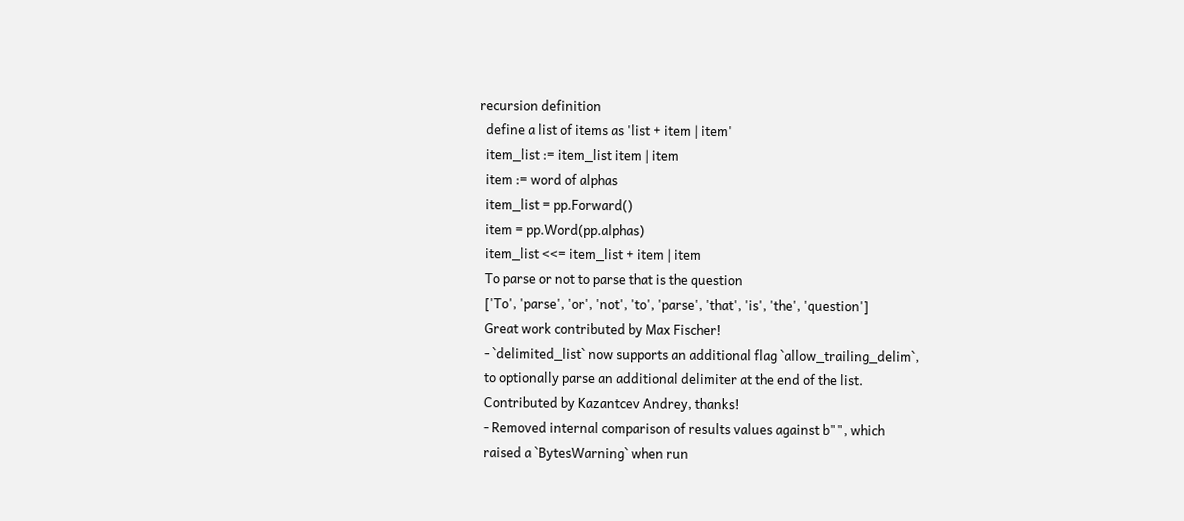recursion definition
  define a list of items as 'list + item | item'
  item_list := item_list item | item
  item := word of alphas
  item_list = pp.Forward()
  item = pp.Word(pp.alphas)
  item_list <<= item_list + item | item
  To parse or not to parse that is the question
  ['To', 'parse', 'or', 'not', 'to', 'parse', 'that', 'is', 'the', 'question']
  Great work contributed by Max Fischer!
  - `delimited_list` now supports an additional flag `allow_trailing_delim`,
  to optionally parse an additional delimiter at the end of the list.
  Contributed by Kazantcev Andrey, thanks!
  - Removed internal comparison of results values against b"", which
  raised a `BytesWarning` when run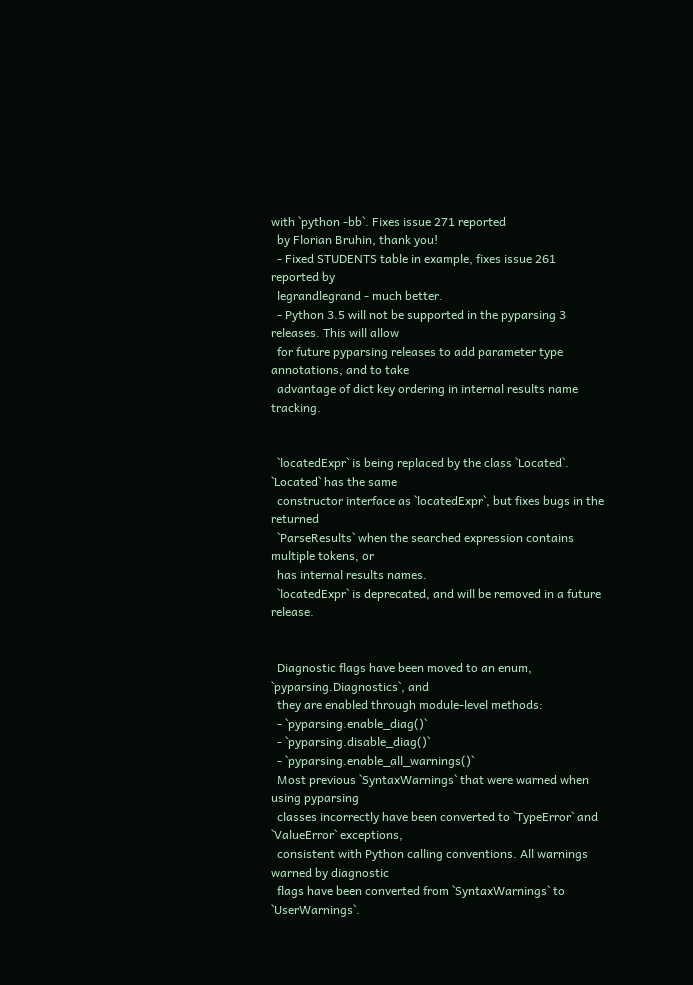with `python -bb`. Fixes issue 271 reported
  by Florian Bruhin, thank you!
  - Fixed STUDENTS table in example, fixes issue 261 reported by
  legrandlegrand - much better.
  - Python 3.5 will not be supported in the pyparsing 3 releases. This will allow
  for future pyparsing releases to add parameter type annotations, and to take
  advantage of dict key ordering in internal results name tracking.


  `locatedExpr` is being replaced by the class `Located`. `Located` has the same
  constructor interface as `locatedExpr`, but fixes bugs in the returned
  `ParseResults` when the searched expression contains multiple tokens, or
  has internal results names.
  `locatedExpr` is deprecated, and will be removed in a future release.


  Diagnostic flags have been moved to an enum, `pyparsing.Diagnostics`, and
  they are enabled through module-level methods:
  - `pyparsing.enable_diag()`
  - `pyparsing.disable_diag()`
  - `pyparsing.enable_all_warnings()`
  Most previous `SyntaxWarnings` that were warned when using pyparsing
  classes incorrectly have been converted to `TypeError` and `ValueError` exceptions,
  consistent with Python calling conventions. All warnings warned by diagnostic
  flags have been converted from `SyntaxWarnings` to `UserWarnings`.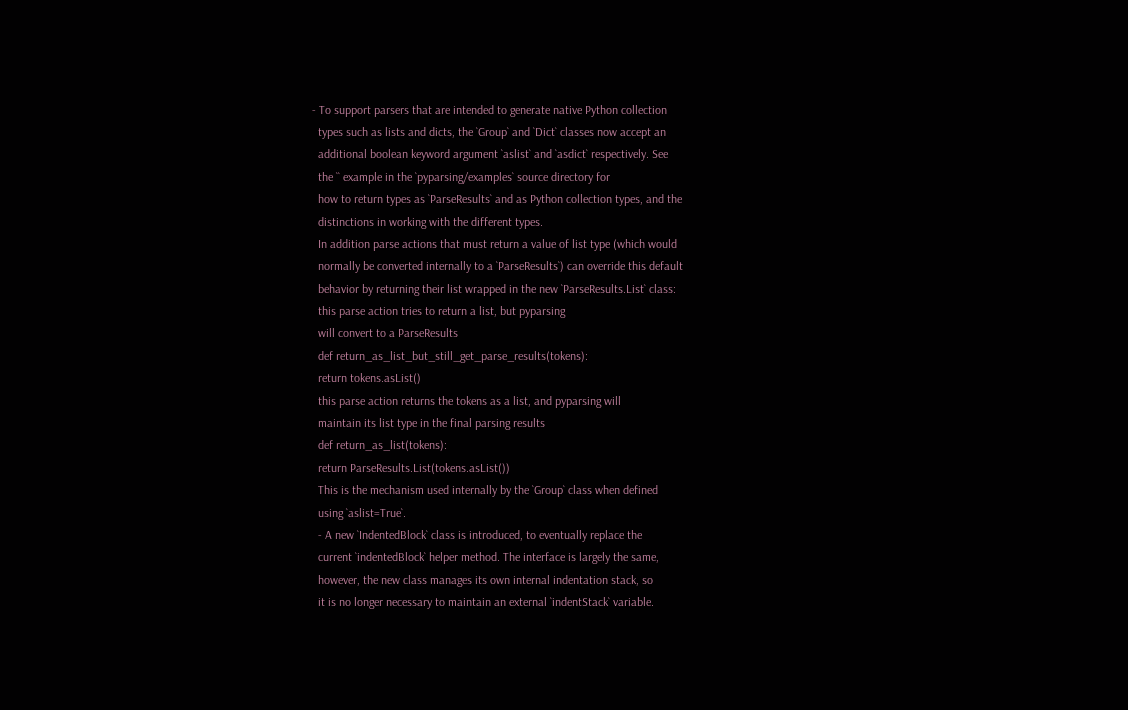- To support parsers that are intended to generate native Python collection
  types such as lists and dicts, the `Group` and `Dict` classes now accept an
  additional boolean keyword argument `aslist` and `asdict` respectively. See
  the `` example in the `pyparsing/examples` source directory for
  how to return types as `ParseResults` and as Python collection types, and the
  distinctions in working with the different types.
  In addition parse actions that must return a value of list type (which would
  normally be converted internally to a `ParseResults`) can override this default
  behavior by returning their list wrapped in the new `ParseResults.List` class:
  this parse action tries to return a list, but pyparsing
  will convert to a ParseResults
  def return_as_list_but_still_get_parse_results(tokens):
  return tokens.asList()
  this parse action returns the tokens as a list, and pyparsing will
  maintain its list type in the final parsing results
  def return_as_list(tokens):
  return ParseResults.List(tokens.asList())
  This is the mechanism used internally by the `Group` class when defined
  using `aslist=True`.
  - A new `IndentedBlock` class is introduced, to eventually replace the
  current `indentedBlock` helper method. The interface is largely the same,
  however, the new class manages its own internal indentation stack, so
  it is no longer necessary to maintain an external `indentStack` variable.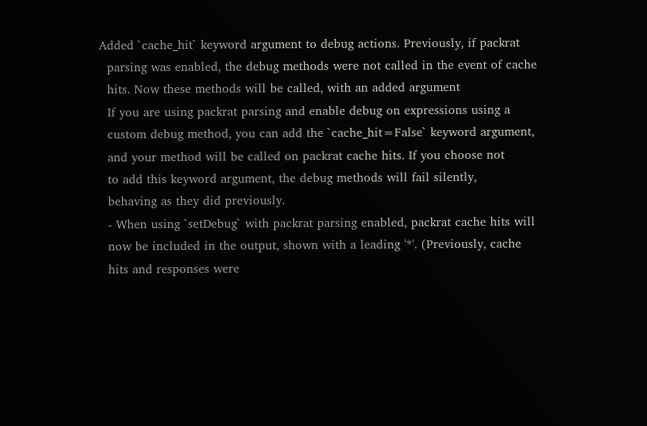Added `cache_hit` keyword argument to debug actions. Previously, if packrat
  parsing was enabled, the debug methods were not called in the event of cache
  hits. Now these methods will be called, with an added argument
  If you are using packrat parsing and enable debug on expressions using a
  custom debug method, you can add the `cache_hit=False` keyword argument,
  and your method will be called on packrat cache hits. If you choose not
  to add this keyword argument, the debug methods will fail silently,
  behaving as they did previously.
  - When using `setDebug` with packrat parsing enabled, packrat cache hits will
  now be included in the output, shown with a leading '*'. (Previously, cache
  hits and responses were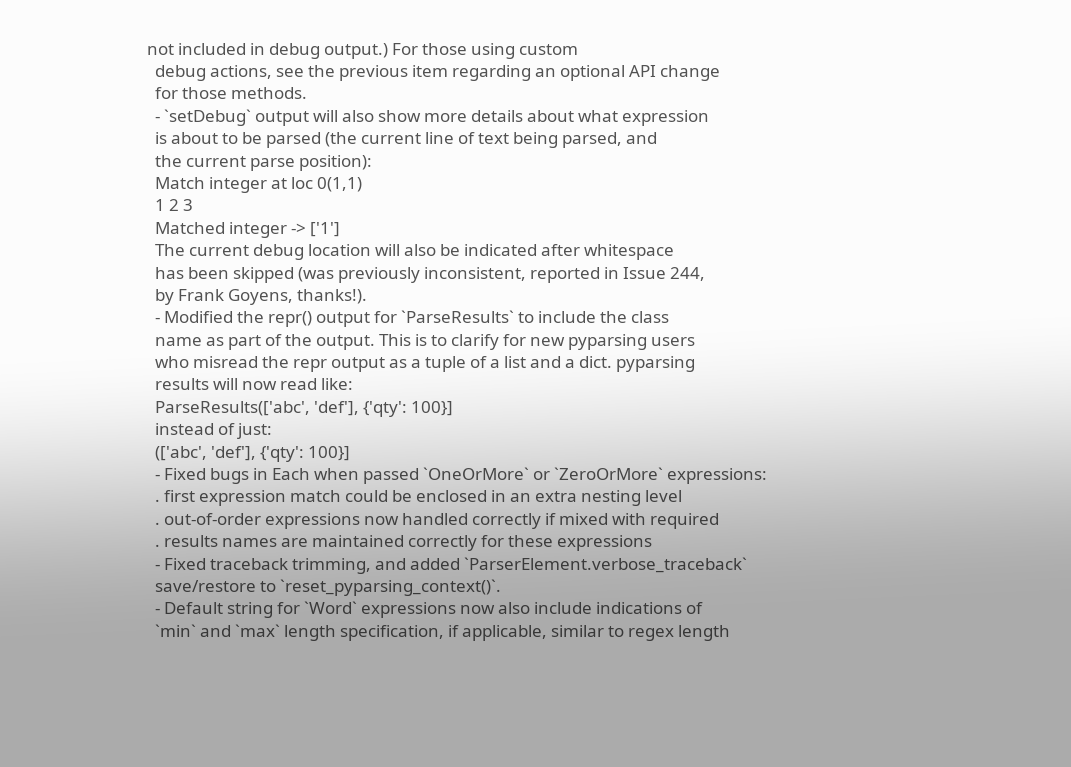not included in debug output.) For those using custom
  debug actions, see the previous item regarding an optional API change
  for those methods.
  - `setDebug` output will also show more details about what expression
  is about to be parsed (the current line of text being parsed, and
  the current parse position):
  Match integer at loc 0(1,1)
  1 2 3
  Matched integer -> ['1']
  The current debug location will also be indicated after whitespace
  has been skipped (was previously inconsistent, reported in Issue 244,
  by Frank Goyens, thanks!).
  - Modified the repr() output for `ParseResults` to include the class
  name as part of the output. This is to clarify for new pyparsing users
  who misread the repr output as a tuple of a list and a dict. pyparsing
  results will now read like:
  ParseResults(['abc', 'def'], {'qty': 100}]
  instead of just:
  (['abc', 'def'], {'qty': 100}]
  - Fixed bugs in Each when passed `OneOrMore` or `ZeroOrMore` expressions:
  . first expression match could be enclosed in an extra nesting level
  . out-of-order expressions now handled correctly if mixed with required
  . results names are maintained correctly for these expressions
  - Fixed traceback trimming, and added `ParserElement.verbose_traceback`
  save/restore to `reset_pyparsing_context()`.
  - Default string for `Word` expressions now also include indications of
  `min` and `max` length specification, if applicable, similar to regex length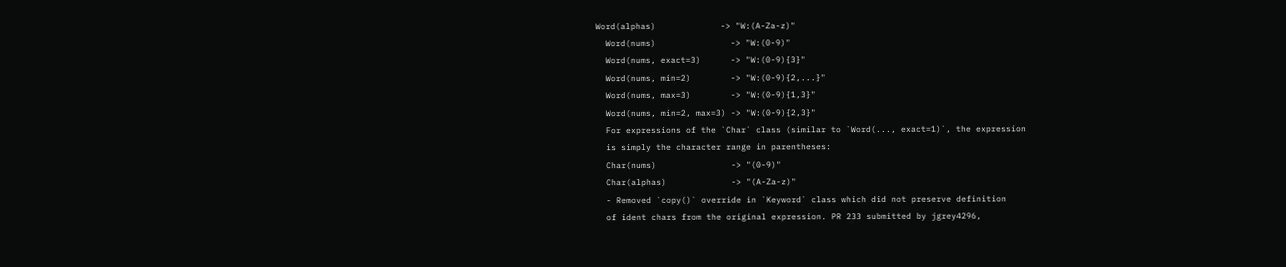Word(alphas)             -> "W:(A-Za-z)"
  Word(nums)               -> "W:(0-9)"
  Word(nums, exact=3)      -> "W:(0-9){3}"
  Word(nums, min=2)        -> "W:(0-9){2,...}"
  Word(nums, max=3)        -> "W:(0-9){1,3}"
  Word(nums, min=2, max=3) -> "W:(0-9){2,3}"
  For expressions of the `Char` class (similar to `Word(..., exact=1)`, the expression
  is simply the character range in parentheses:
  Char(nums)               -> "(0-9)"
  Char(alphas)             -> "(A-Za-z)"
  - Removed `copy()` override in `Keyword` class which did not preserve definition
  of ident chars from the original expression. PR 233 submitted by jgrey4296,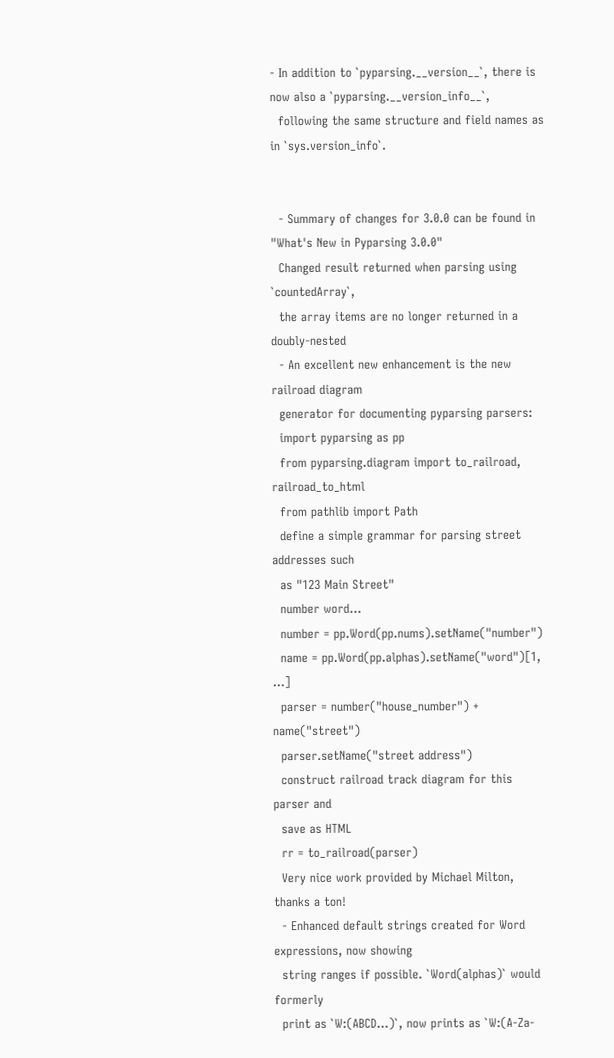- In addition to `pyparsing.__version__`, there is now also a `pyparsing.__version_info__`,
  following the same structure and field names as in `sys.version_info`.


  - Summary of changes for 3.0.0 can be found in "What's New in Pyparsing 3.0.0"
  Changed result returned when parsing using `countedArray`,
  the array items are no longer returned in a doubly-nested
  - An excellent new enhancement is the new railroad diagram
  generator for documenting pyparsing parsers:
  import pyparsing as pp
  from pyparsing.diagram import to_railroad, railroad_to_html
  from pathlib import Path
  define a simple grammar for parsing street addresses such
  as "123 Main Street"
  number word...
  number = pp.Word(pp.nums).setName("number")
  name = pp.Word(pp.alphas).setName("word")[1, ...]
  parser = number("house_number") + name("street")
  parser.setName("street address")
  construct railroad track diagram for this parser and
  save as HTML
  rr = to_railroad(parser)
  Very nice work provided by Michael Milton, thanks a ton!
  - Enhanced default strings created for Word expressions, now showing
  string ranges if possible. `Word(alphas)` would formerly
  print as `W:(ABCD...)`, now prints as `W:(A-Za-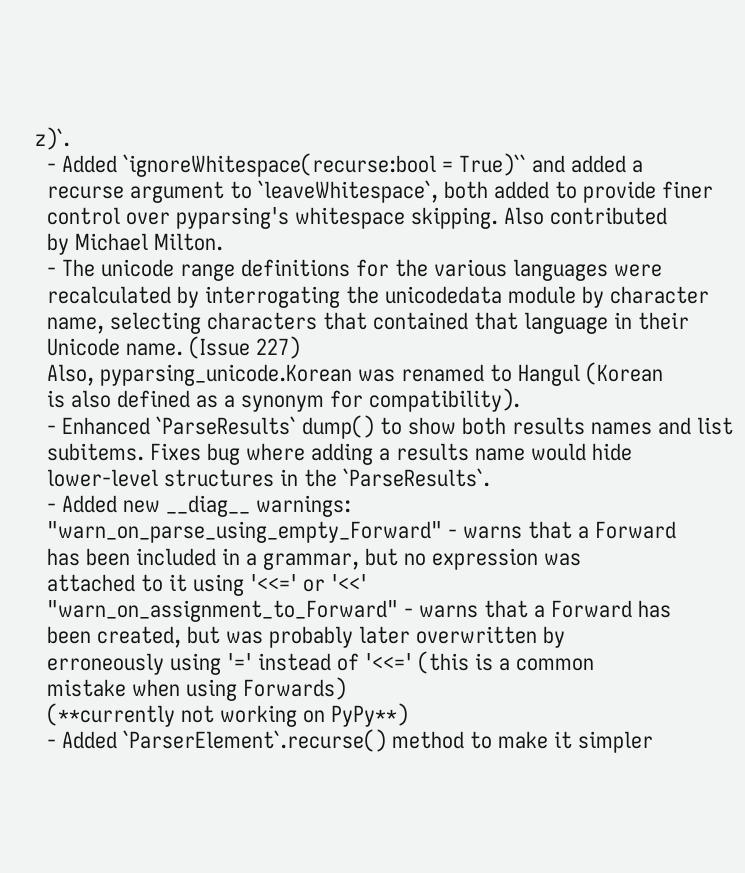z)`.
  - Added `ignoreWhitespace(recurse:bool = True)`` and added a
  recurse argument to `leaveWhitespace`, both added to provide finer
  control over pyparsing's whitespace skipping. Also contributed
  by Michael Milton.
  - The unicode range definitions for the various languages were
  recalculated by interrogating the unicodedata module by character
  name, selecting characters that contained that language in their
  Unicode name. (Issue 227)
  Also, pyparsing_unicode.Korean was renamed to Hangul (Korean
  is also defined as a synonym for compatibility).
  - Enhanced `ParseResults` dump() to show both results names and list
  subitems. Fixes bug where adding a results name would hide
  lower-level structures in the `ParseResults`.
  - Added new __diag__ warnings:
  "warn_on_parse_using_empty_Forward" - warns that a Forward
  has been included in a grammar, but no expression was
  attached to it using '<<=' or '<<'
  "warn_on_assignment_to_Forward" - warns that a Forward has
  been created, but was probably later overwritten by
  erroneously using '=' instead of '<<=' (this is a common
  mistake when using Forwards)
  (**currently not working on PyPy**)
  - Added `ParserElement`.recurse() method to make it simpler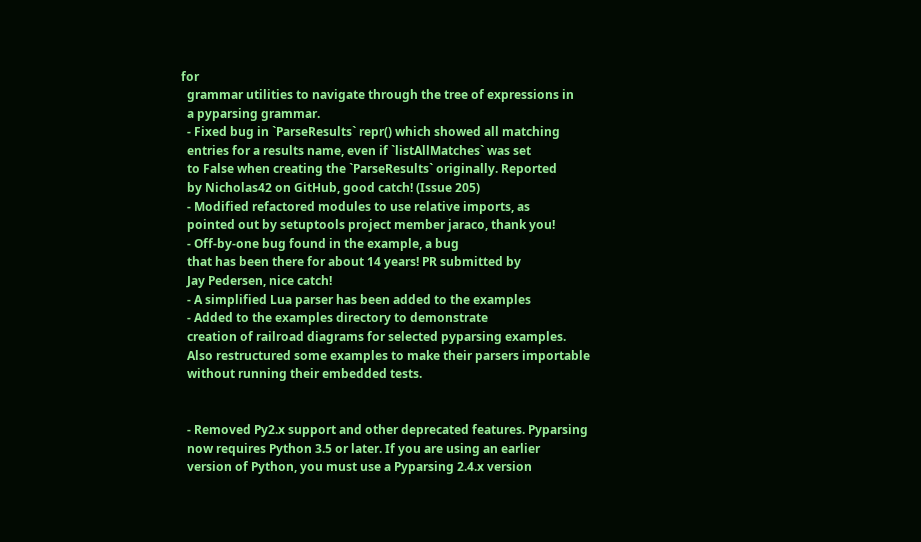for
  grammar utilities to navigate through the tree of expressions in
  a pyparsing grammar.
  - Fixed bug in `ParseResults` repr() which showed all matching
  entries for a results name, even if `listAllMatches` was set
  to False when creating the `ParseResults` originally. Reported
  by Nicholas42 on GitHub, good catch! (Issue 205)
  - Modified refactored modules to use relative imports, as
  pointed out by setuptools project member jaraco, thank you!
  - Off-by-one bug found in the example, a bug
  that has been there for about 14 years! PR submitted by
  Jay Pedersen, nice catch!
  - A simplified Lua parser has been added to the examples
  - Added to the examples directory to demonstrate
  creation of railroad diagrams for selected pyparsing examples.
  Also restructured some examples to make their parsers importable
  without running their embedded tests.


  - Removed Py2.x support and other deprecated features. Pyparsing
  now requires Python 3.5 or later. If you are using an earlier
  version of Python, you must use a Pyparsing 2.4.x version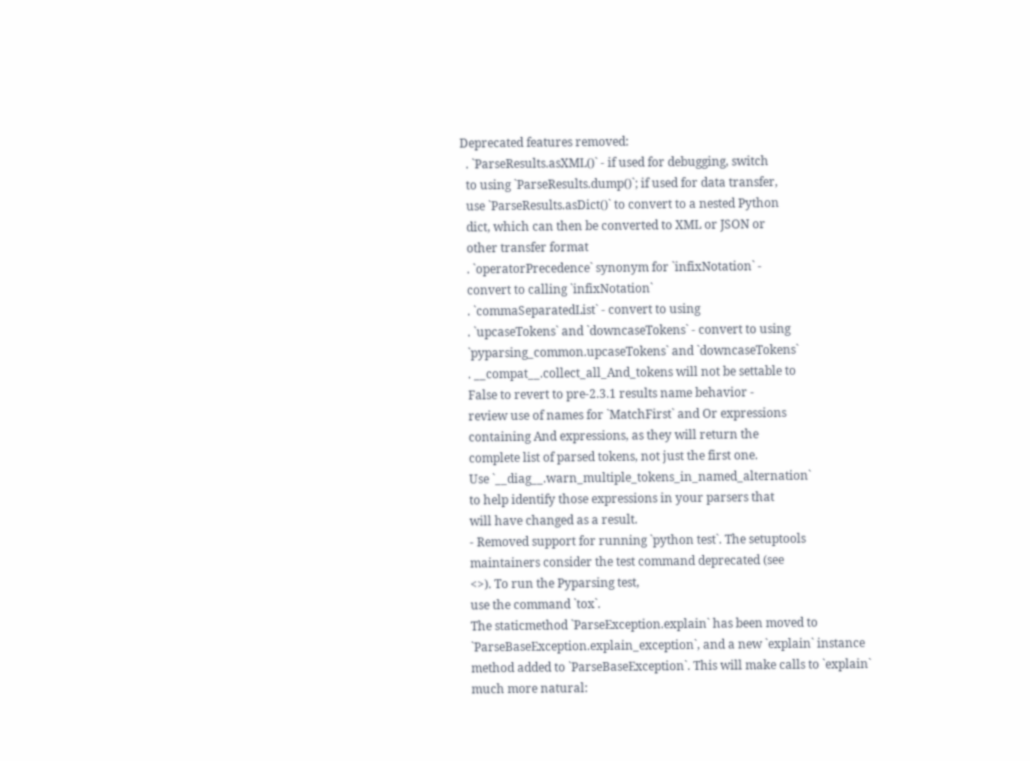Deprecated features removed:
  . `ParseResults.asXML()` - if used for debugging, switch
  to using `ParseResults.dump()`; if used for data transfer,
  use `ParseResults.asDict()` to convert to a nested Python
  dict, which can then be converted to XML or JSON or
  other transfer format
  . `operatorPrecedence` synonym for `infixNotation` -
  convert to calling `infixNotation`
  . `commaSeparatedList` - convert to using
  . `upcaseTokens` and `downcaseTokens` - convert to using
  `pyparsing_common.upcaseTokens` and `downcaseTokens`
  . __compat__.collect_all_And_tokens will not be settable to
  False to revert to pre-2.3.1 results name behavior -
  review use of names for `MatchFirst` and Or expressions
  containing And expressions, as they will return the
  complete list of parsed tokens, not just the first one.
  Use `__diag__.warn_multiple_tokens_in_named_alternation`
  to help identify those expressions in your parsers that
  will have changed as a result.
  - Removed support for running `python test`. The setuptools
  maintainers consider the test command deprecated (see
  <>). To run the Pyparsing test,
  use the command `tox`.
  The staticmethod `ParseException.explain` has been moved to
  `ParseBaseException.explain_exception`, and a new `explain` instance
  method added to `ParseBaseException`. This will make calls to `explain`
  much more natural: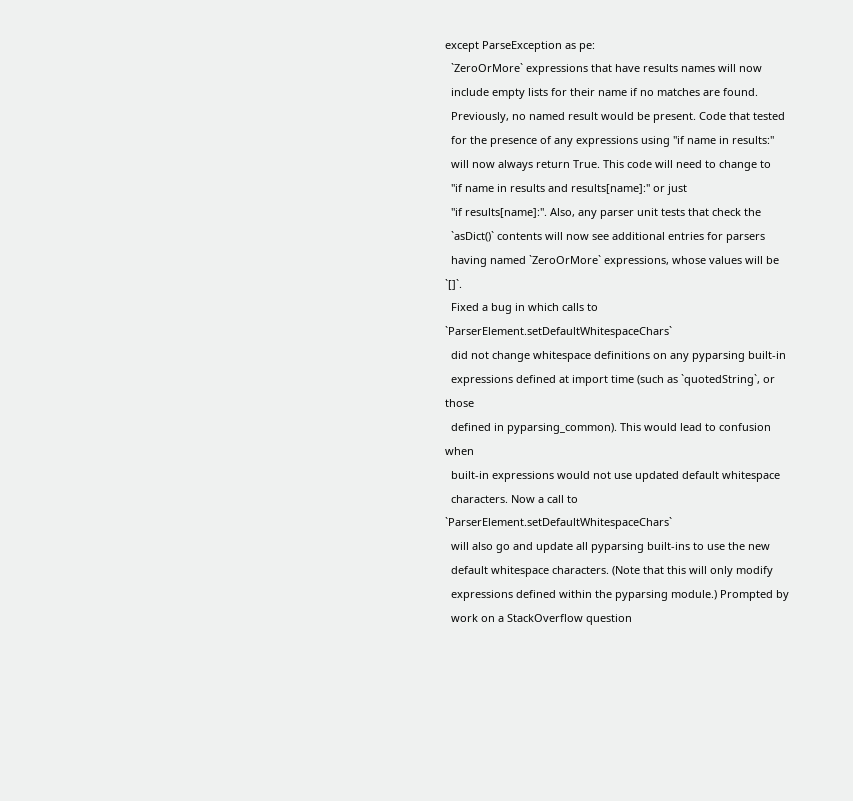except ParseException as pe:
  `ZeroOrMore` expressions that have results names will now
  include empty lists for their name if no matches are found.
  Previously, no named result would be present. Code that tested
  for the presence of any expressions using "if name in results:"
  will now always return True. This code will need to change to
  "if name in results and results[name]:" or just
  "if results[name]:". Also, any parser unit tests that check the
  `asDict()` contents will now see additional entries for parsers
  having named `ZeroOrMore` expressions, whose values will be `[]`.
  Fixed a bug in which calls to `ParserElement.setDefaultWhitespaceChars`
  did not change whitespace definitions on any pyparsing built-in
  expressions defined at import time (such as `quotedString`, or those
  defined in pyparsing_common). This would lead to confusion when
  built-in expressions would not use updated default whitespace
  characters. Now a call to `ParserElement.setDefaultWhitespaceChars`
  will also go and update all pyparsing built-ins to use the new
  default whitespace characters. (Note that this will only modify
  expressions defined within the pyparsing module.) Prompted by
  work on a StackOverflow question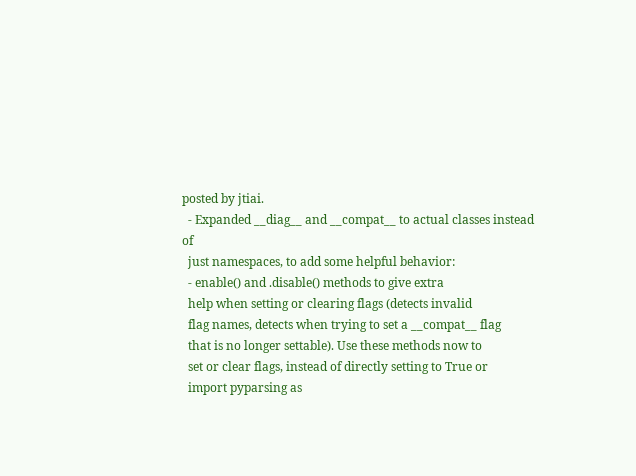posted by jtiai.
  - Expanded __diag__ and __compat__ to actual classes instead of
  just namespaces, to add some helpful behavior:
  - enable() and .disable() methods to give extra
  help when setting or clearing flags (detects invalid
  flag names, detects when trying to set a __compat__ flag
  that is no longer settable). Use these methods now to
  set or clear flags, instead of directly setting to True or
  import pyparsing as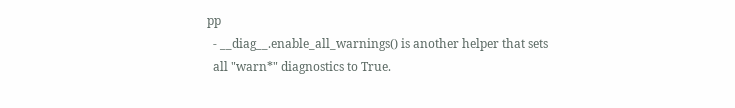pp
  - __diag__.enable_all_warnings() is another helper that sets
  all "warn*" diagnostics to True.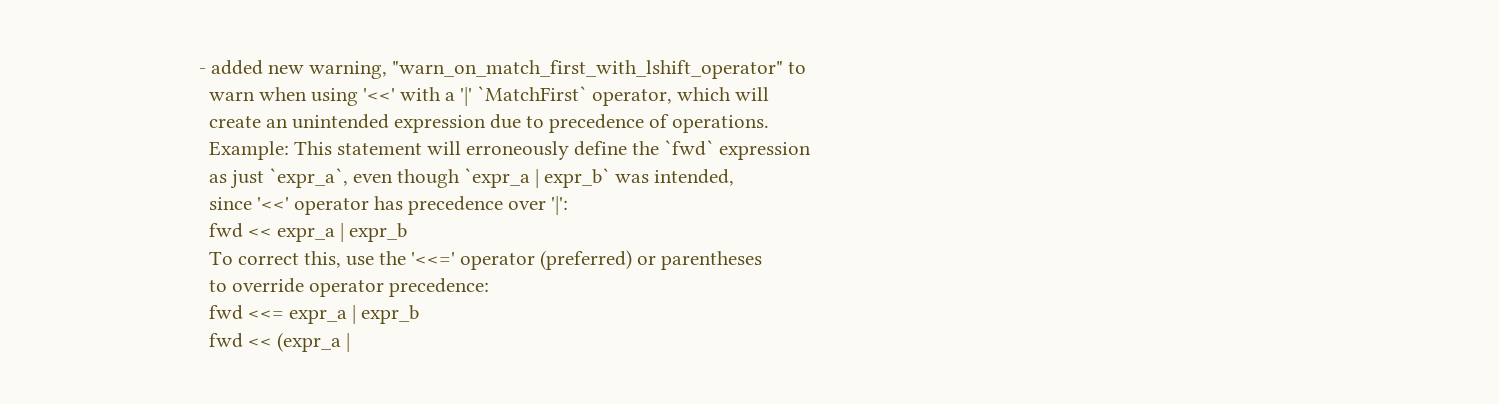- added new warning, "warn_on_match_first_with_lshift_operator" to
  warn when using '<<' with a '|' `MatchFirst` operator, which will
  create an unintended expression due to precedence of operations.
  Example: This statement will erroneously define the `fwd` expression
  as just `expr_a`, even though `expr_a | expr_b` was intended,
  since '<<' operator has precedence over '|':
  fwd << expr_a | expr_b
  To correct this, use the '<<=' operator (preferred) or parentheses
  to override operator precedence:
  fwd <<= expr_a | expr_b
  fwd << (expr_a |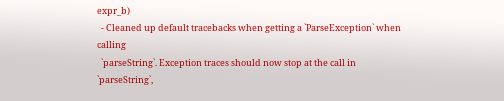expr_b)
  - Cleaned up default tracebacks when getting a `ParseException` when calling
  `parseString`. Exception traces should now stop at the call in `parseString`,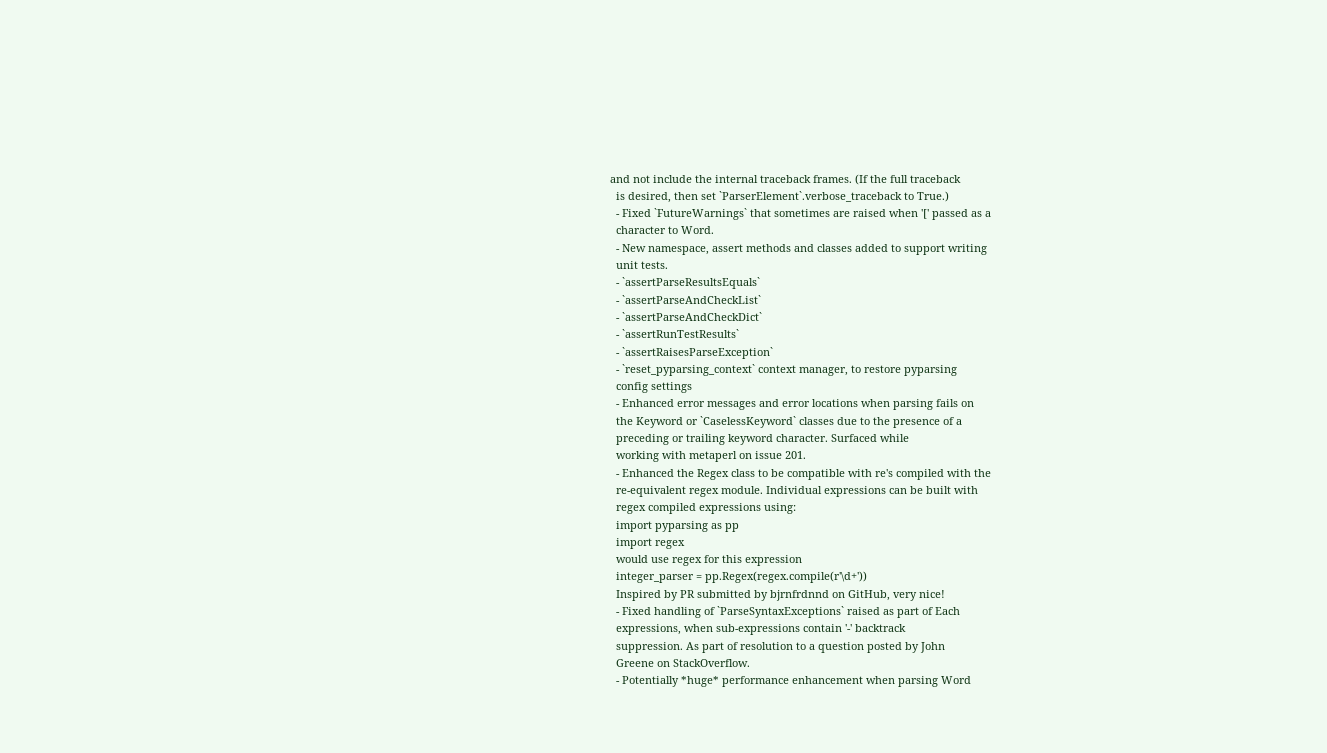and not include the internal traceback frames. (If the full traceback
  is desired, then set `ParserElement`.verbose_traceback to True.)
  - Fixed `FutureWarnings` that sometimes are raised when '[' passed as a
  character to Word.
  - New namespace, assert methods and classes added to support writing
  unit tests.
  - `assertParseResultsEquals`
  - `assertParseAndCheckList`
  - `assertParseAndCheckDict`
  - `assertRunTestResults`
  - `assertRaisesParseException`
  - `reset_pyparsing_context` context manager, to restore pyparsing
  config settings
  - Enhanced error messages and error locations when parsing fails on
  the Keyword or `CaselessKeyword` classes due to the presence of a
  preceding or trailing keyword character. Surfaced while
  working with metaperl on issue 201.
  - Enhanced the Regex class to be compatible with re's compiled with the
  re-equivalent regex module. Individual expressions can be built with
  regex compiled expressions using:
  import pyparsing as pp
  import regex
  would use regex for this expression
  integer_parser = pp.Regex(regex.compile(r'\d+'))
  Inspired by PR submitted by bjrnfrdnnd on GitHub, very nice!
  - Fixed handling of `ParseSyntaxExceptions` raised as part of Each
  expressions, when sub-expressions contain '-' backtrack
  suppression. As part of resolution to a question posted by John
  Greene on StackOverflow.
  - Potentially *huge* performance enhancement when parsing Word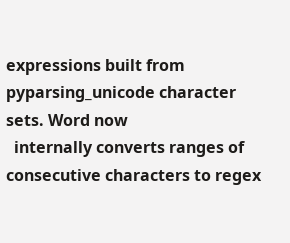expressions built from pyparsing_unicode character sets. Word now
  internally converts ranges of consecutive characters to regex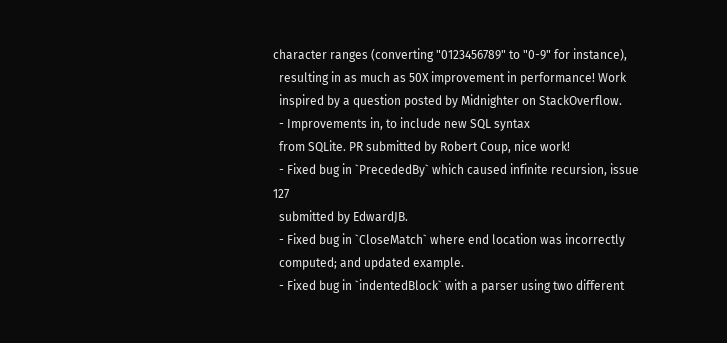character ranges (converting "0123456789" to "0-9" for instance),
  resulting in as much as 50X improvement in performance! Work
  inspired by a question posted by Midnighter on StackOverflow.
  - Improvements in, to include new SQL syntax
  from SQLite. PR submitted by Robert Coup, nice work!
  - Fixed bug in `PrecededBy` which caused infinite recursion, issue 127
  submitted by EdwardJB.
  - Fixed bug in `CloseMatch` where end location was incorrectly
  computed; and updated example.
  - Fixed bug in `indentedBlock` with a parser using two different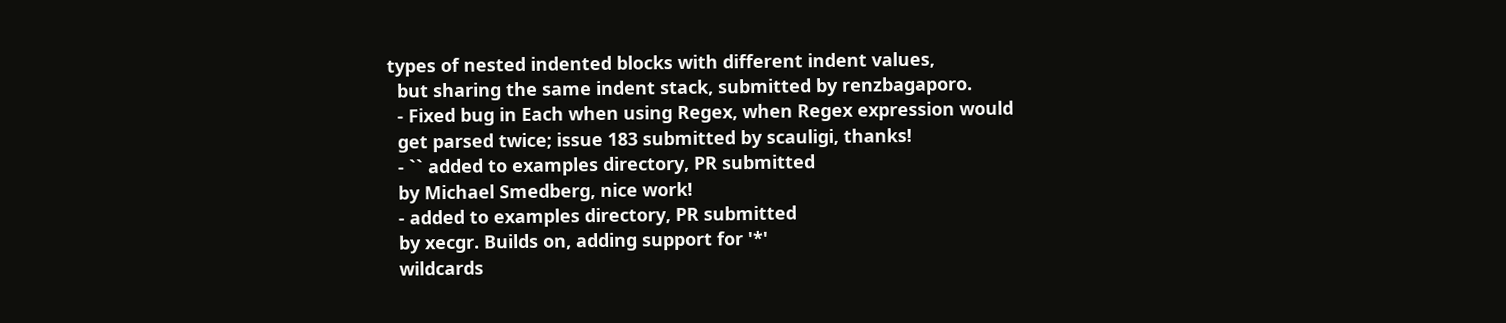types of nested indented blocks with different indent values,
  but sharing the same indent stack, submitted by renzbagaporo.
  - Fixed bug in Each when using Regex, when Regex expression would
  get parsed twice; issue 183 submitted by scauligi, thanks!
  - `` added to examples directory, PR submitted
  by Michael Smedberg, nice work!
  - added to examples directory, PR submitted
  by xecgr. Builds on, adding support for '*'
  wildcards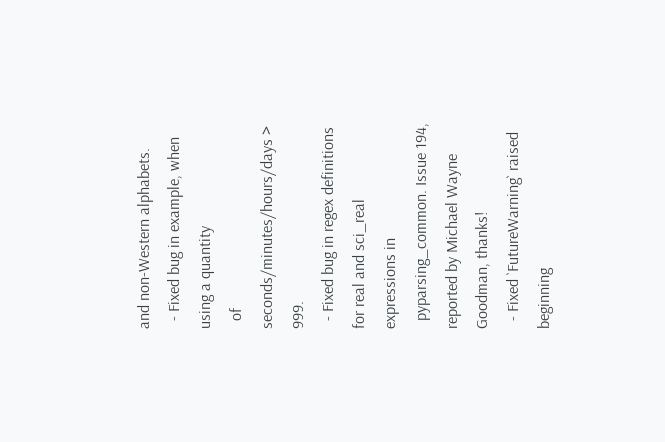and non-Western alphabets.
  - Fixed bug in example, when using a quantity
  of seconds/minutes/hours/days > 999.
  - Fixed bug in regex definitions for real and sci_real expressions in
  pyparsing_common. Issue 194, reported by Michael Wayne Goodman, thanks!
  - Fixed `FutureWarning` raised beginning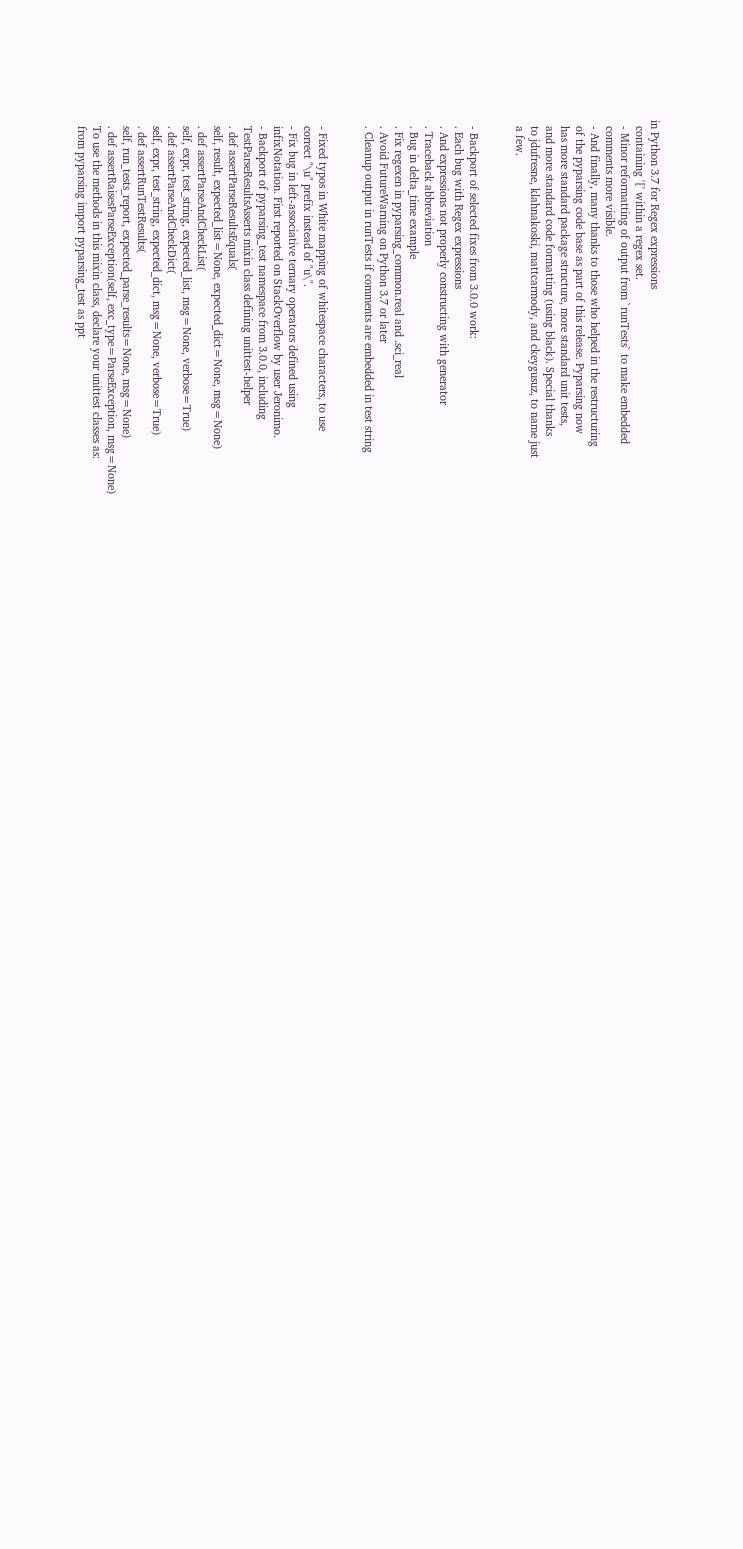in Python 3.7 for Regex expressions
  containing '[' within a regex set.
  - Minor reformatting of output from `runTests` to make embedded
  comments more visible.
  - And finally, many thanks to those who helped in the restructuring
  of the pyparsing code base as part of this release. Pyparsing now
  has more standard package structure, more standard unit tests,
  and more standard code formatting (using black). Special thanks
  to jdufresne, klahnakoski, mattcarmody, and ckeygusuz, to name just
  a few.


  - Backport of selected fixes from 3.0.0 work:
  . Each bug with Regex expressions
  . And expressions not properly constructing with generator
  . Traceback abbreviation
  . Bug in delta_time example
  . Fix regexen in pyparsing_common.real and .sci_real
  . Avoid FutureWarning on Python 3.7 or later
  . Cleanup output in runTests if comments are embedded in test string


  - Fixed typos in White mapping of whitespace characters, to use
  correct "\u" prefix instead of "u\".
  - Fix bug in left-associative ternary operators defined using
  infixNotation. First reported on StackOverflow by user Jeronimo.
  - Backport of pyparsing_test namespace from 3.0.0, including
  TestParseResultsAsserts mixin class defining unittest-helper
  . def assertParseResultsEquals(
  self, result, expected_list=None, expected_dict=None, msg=None)
  . def assertParseAndCheckList(
  self, expr, test_string, expected_list, msg=None, verbose=True)
  . def assertParseAndCheckDict(
  self, expr, test_string, expected_dict, msg=None, verbose=True)
  . def assertRunTestResults(
  self, run_tests_report, expected_parse_results=None, msg=None)
  . def assertRaisesParseException(self, exc_type=ParseException, msg=None)
  To use the methods in this mixin class, declare your unittest classes as:
  from pyparsing import pyparsing_test as ppt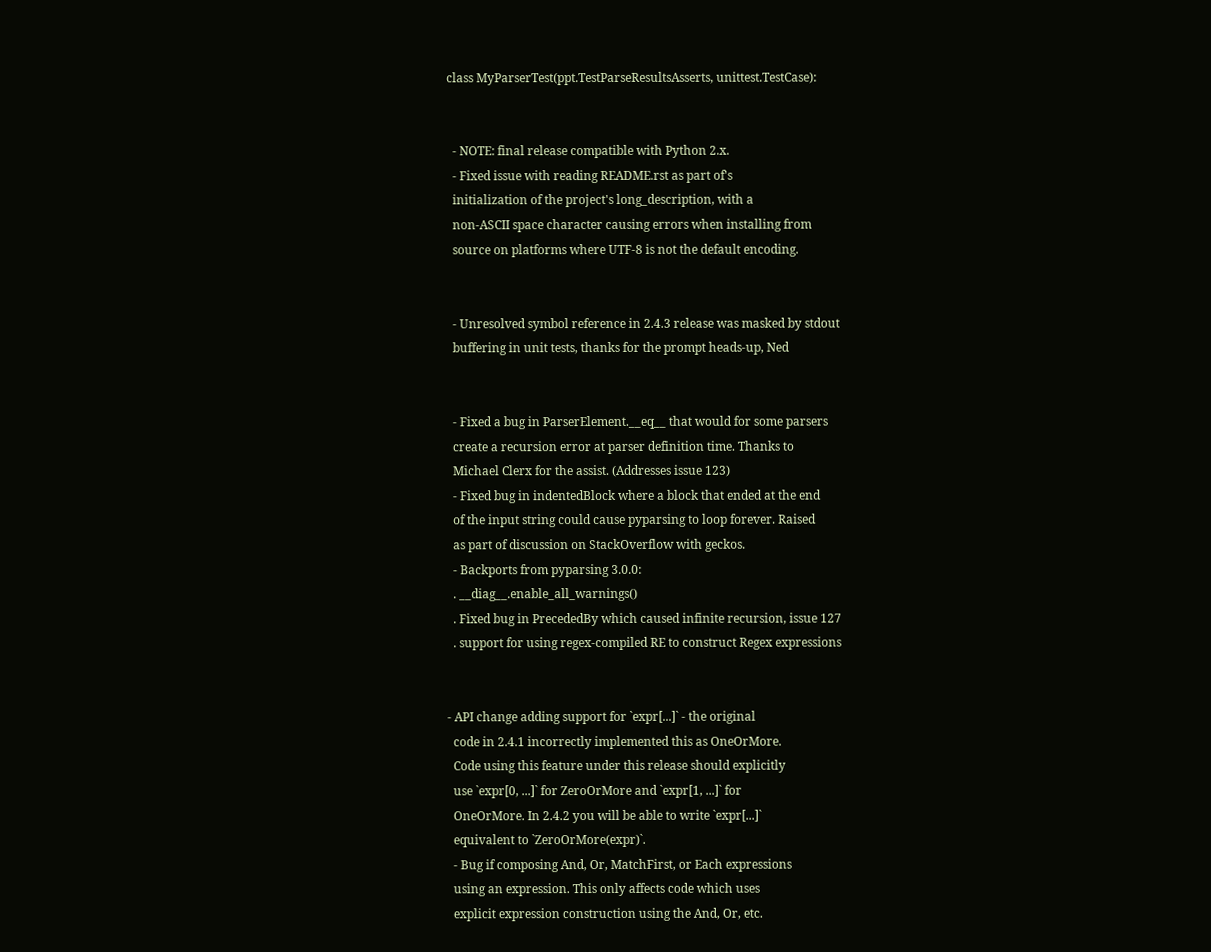class MyParserTest(ppt.TestParseResultsAsserts, unittest.TestCase):


  - NOTE: final release compatible with Python 2.x.
  - Fixed issue with reading README.rst as part of's
  initialization of the project's long_description, with a
  non-ASCII space character causing errors when installing from
  source on platforms where UTF-8 is not the default encoding.


  - Unresolved symbol reference in 2.4.3 release was masked by stdout
  buffering in unit tests, thanks for the prompt heads-up, Ned


  - Fixed a bug in ParserElement.__eq__ that would for some parsers
  create a recursion error at parser definition time. Thanks to
  Michael Clerx for the assist. (Addresses issue 123)
  - Fixed bug in indentedBlock where a block that ended at the end
  of the input string could cause pyparsing to loop forever. Raised
  as part of discussion on StackOverflow with geckos.
  - Backports from pyparsing 3.0.0:
  . __diag__.enable_all_warnings()
  . Fixed bug in PrecededBy which caused infinite recursion, issue 127
  . support for using regex-compiled RE to construct Regex expressions


- API change adding support for `expr[...]` - the original
  code in 2.4.1 incorrectly implemented this as OneOrMore.
  Code using this feature under this release should explicitly
  use `expr[0, ...]` for ZeroOrMore and `expr[1, ...]` for
  OneOrMore. In 2.4.2 you will be able to write `expr[...]`
  equivalent to `ZeroOrMore(expr)`.
  - Bug if composing And, Or, MatchFirst, or Each expressions
  using an expression. This only affects code which uses
  explicit expression construction using the And, Or, etc.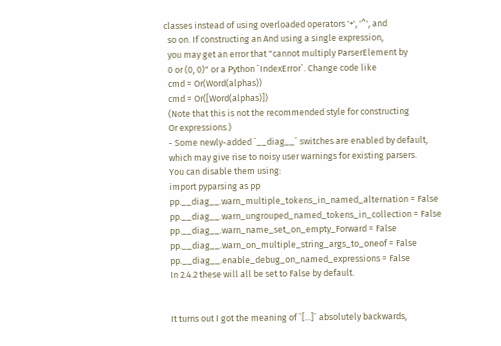classes instead of using overloaded operators '+', '^', and
  so on. If constructing an And using a single expression,
  you may get an error that "cannot multiply ParserElement by
  0 or (0, 0)" or a Python `IndexError`. Change code like
  cmd = Or(Word(alphas))
  cmd = Or([Word(alphas)])
  (Note that this is not the recommended style for constructing
  Or expressions.)
  - Some newly-added `__diag__` switches are enabled by default,
  which may give rise to noisy user warnings for existing parsers.
  You can disable them using:
  import pyparsing as pp
  pp.__diag__.warn_multiple_tokens_in_named_alternation = False
  pp.__diag__.warn_ungrouped_named_tokens_in_collection = False
  pp.__diag__.warn_name_set_on_empty_Forward = False
  pp.__diag__.warn_on_multiple_string_args_to_oneof = False
  pp.__diag__.enable_debug_on_named_expressions = False
  In 2.4.2 these will all be set to False by default.


  It turns out I got the meaning of `[...]` absolutely backwards,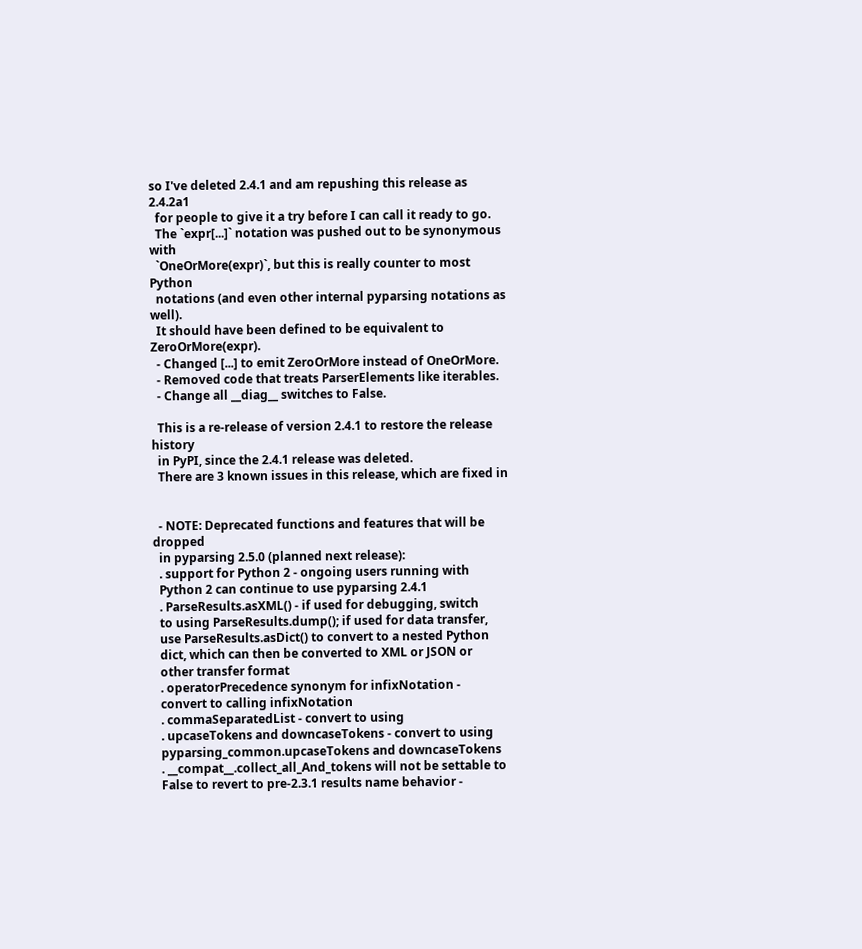so I've deleted 2.4.1 and am repushing this release as 2.4.2a1
  for people to give it a try before I can call it ready to go.
  The `expr[...]` notation was pushed out to be synonymous with
  `OneOrMore(expr)`, but this is really counter to most Python
  notations (and even other internal pyparsing notations as well).
  It should have been defined to be equivalent to ZeroOrMore(expr).
  - Changed [...] to emit ZeroOrMore instead of OneOrMore.
  - Removed code that treats ParserElements like iterables.
  - Change all __diag__ switches to False.

  This is a re-release of version 2.4.1 to restore the release history
  in PyPI, since the 2.4.1 release was deleted.
  There are 3 known issues in this release, which are fixed in


  - NOTE: Deprecated functions and features that will be dropped
  in pyparsing 2.5.0 (planned next release):
  . support for Python 2 - ongoing users running with
  Python 2 can continue to use pyparsing 2.4.1
  . ParseResults.asXML() - if used for debugging, switch
  to using ParseResults.dump(); if used for data transfer,
  use ParseResults.asDict() to convert to a nested Python
  dict, which can then be converted to XML or JSON or
  other transfer format
  . operatorPrecedence synonym for infixNotation -
  convert to calling infixNotation
  . commaSeparatedList - convert to using
  . upcaseTokens and downcaseTokens - convert to using
  pyparsing_common.upcaseTokens and downcaseTokens
  . __compat__.collect_all_And_tokens will not be settable to
  False to revert to pre-2.3.1 results name behavior -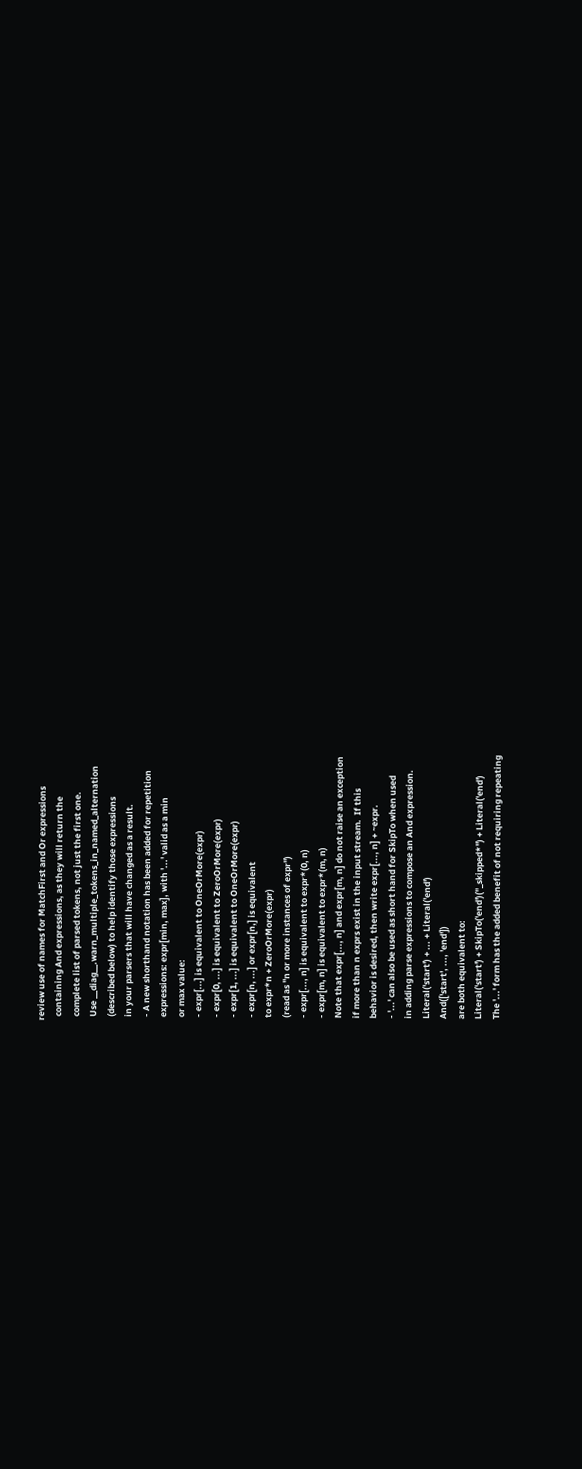review use of names for MatchFirst and Or expressions
  containing And expressions, as they will return the
  complete list of parsed tokens, not just the first one.
  Use __diag__.warn_multiple_tokens_in_named_alternation
  (described below) to help identify those expressions
  in your parsers that will have changed as a result.
  - A new shorthand notation has been added for repetition
  expressions: expr[min, max], with '...' valid as a min
  or max value:
  - expr[...] is equivalent to OneOrMore(expr)
  - expr[0, ...] is equivalent to ZeroOrMore(expr)
  - expr[1, ...] is equivalent to OneOrMore(expr)
  - expr[n, ...] or expr[n,] is equivalent
  to expr*n + ZeroOrMore(expr)
  (read as "n or more instances of expr")
  - expr[..., n] is equivalent to expr*(0, n)
  - expr[m, n] is equivalent to expr*(m, n)
  Note that expr[..., n] and expr[m, n] do not raise an exception
  if more than n exprs exist in the input stream.  If this
  behavior is desired, then write expr[..., n] + ~expr.
  - '...' can also be used as short hand for SkipTo when used
  in adding parse expressions to compose an And expression.
  Literal('start') + ... + Literal('end')
  And(['start', ..., 'end'])
  are both equivalent to:
  Literal('start') + SkipTo('end')("_skipped*") + Literal('end')
  The '...' form has the added benefit of not requiring repeating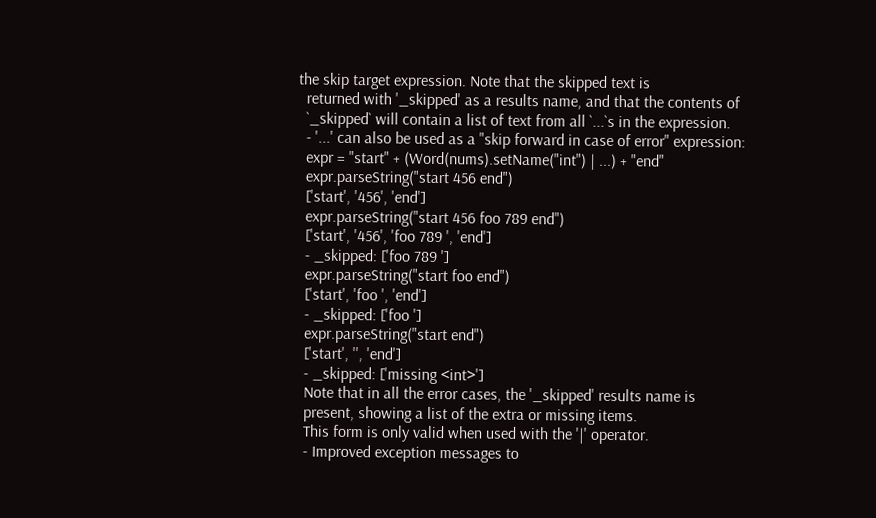the skip target expression. Note that the skipped text is
  returned with '_skipped' as a results name, and that the contents of
  `_skipped` will contain a list of text from all `...`s in the expression.
  - '...' can also be used as a "skip forward in case of error" expression:
  expr = "start" + (Word(nums).setName("int") | ...) + "end"
  expr.parseString("start 456 end")
  ['start', '456', 'end']
  expr.parseString("start 456 foo 789 end")
  ['start', '456', 'foo 789 ', 'end']
  - _skipped: ['foo 789 ']
  expr.parseString("start foo end")
  ['start', 'foo ', 'end']
  - _skipped: ['foo ']
  expr.parseString("start end")
  ['start', '', 'end']
  - _skipped: ['missing <int>']
  Note that in all the error cases, the '_skipped' results name is
  present, showing a list of the extra or missing items.
  This form is only valid when used with the '|' operator.
  - Improved exception messages to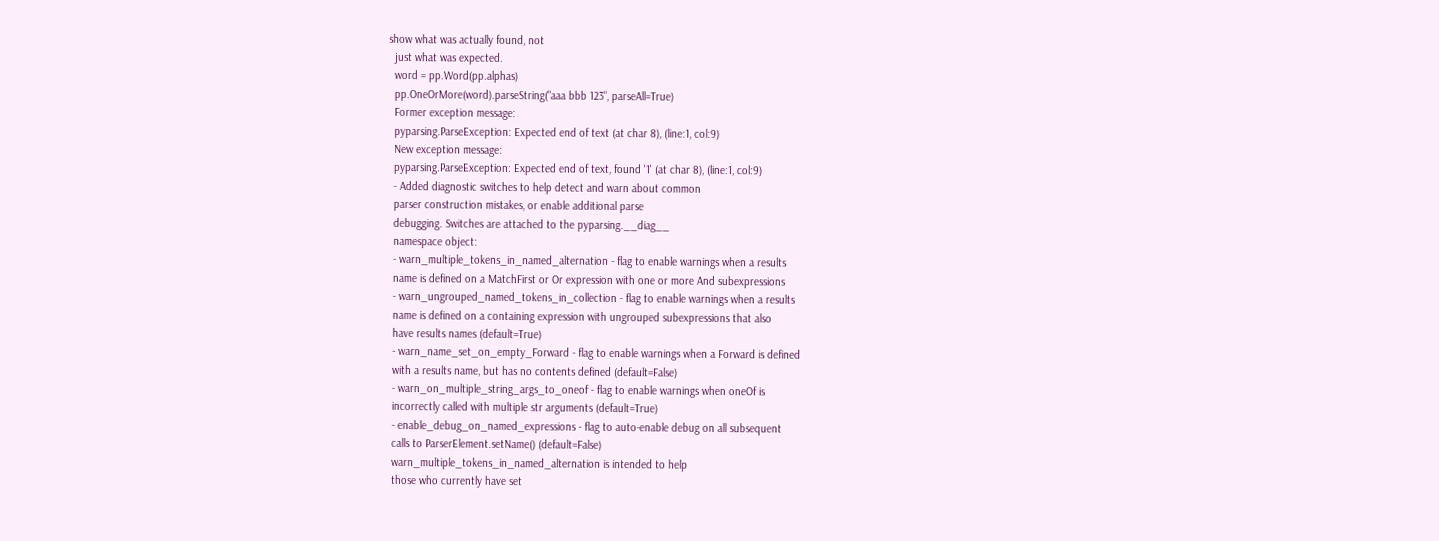show what was actually found, not
  just what was expected.
  word = pp.Word(pp.alphas)
  pp.OneOrMore(word).parseString("aaa bbb 123", parseAll=True)
  Former exception message:
  pyparsing.ParseException: Expected end of text (at char 8), (line:1, col:9)
  New exception message:
  pyparsing.ParseException: Expected end of text, found '1' (at char 8), (line:1, col:9)
  - Added diagnostic switches to help detect and warn about common
  parser construction mistakes, or enable additional parse
  debugging. Switches are attached to the pyparsing.__diag__
  namespace object:
  - warn_multiple_tokens_in_named_alternation - flag to enable warnings when a results
  name is defined on a MatchFirst or Or expression with one or more And subexpressions
  - warn_ungrouped_named_tokens_in_collection - flag to enable warnings when a results
  name is defined on a containing expression with ungrouped subexpressions that also
  have results names (default=True)
  - warn_name_set_on_empty_Forward - flag to enable warnings when a Forward is defined
  with a results name, but has no contents defined (default=False)
  - warn_on_multiple_string_args_to_oneof - flag to enable warnings when oneOf is
  incorrectly called with multiple str arguments (default=True)
  - enable_debug_on_named_expressions - flag to auto-enable debug on all subsequent
  calls to ParserElement.setName() (default=False)
  warn_multiple_tokens_in_named_alternation is intended to help
  those who currently have set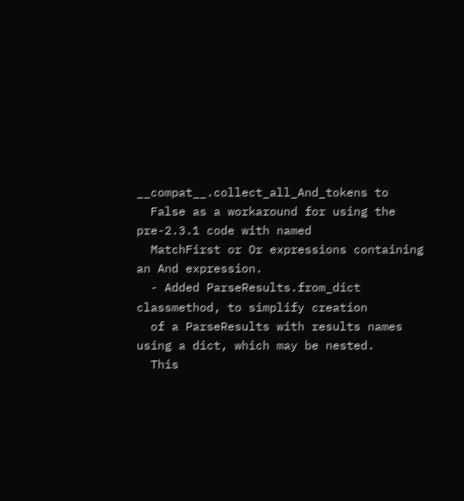__compat__.collect_all_And_tokens to
  False as a workaround for using the pre-2.3.1 code with named
  MatchFirst or Or expressions containing an And expression.
  - Added ParseResults.from_dict classmethod, to simplify creation
  of a ParseResults with results names using a dict, which may be nested.
  This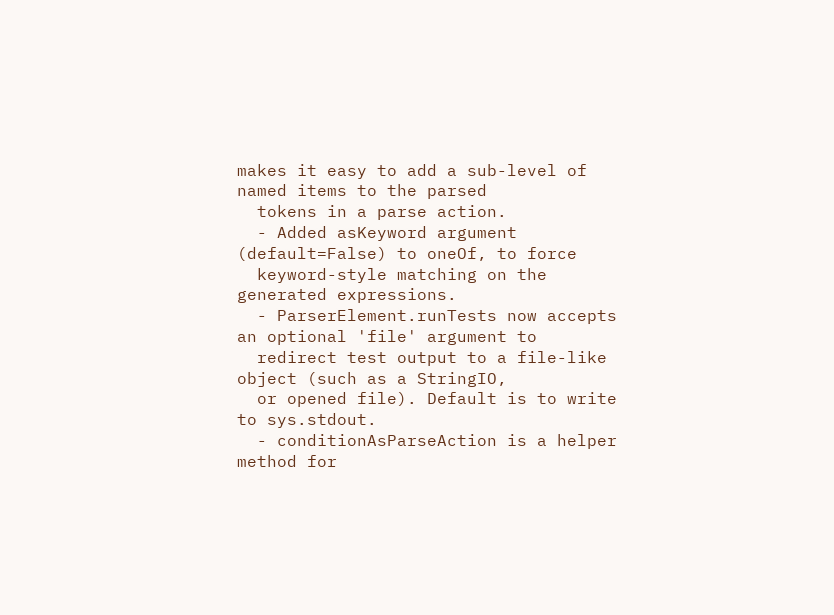makes it easy to add a sub-level of named items to the parsed
  tokens in a parse action.
  - Added asKeyword argument (default=False) to oneOf, to force
  keyword-style matching on the generated expressions.
  - ParserElement.runTests now accepts an optional 'file' argument to
  redirect test output to a file-like object (such as a StringIO,
  or opened file). Default is to write to sys.stdout.
  - conditionAsParseAction is a helper method for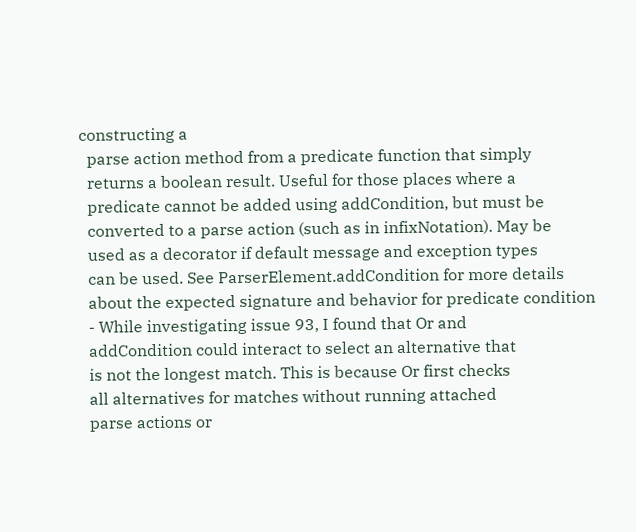constructing a
  parse action method from a predicate function that simply
  returns a boolean result. Useful for those places where a
  predicate cannot be added using addCondition, but must be
  converted to a parse action (such as in infixNotation). May be
  used as a decorator if default message and exception types
  can be used. See ParserElement.addCondition for more details
  about the expected signature and behavior for predicate condition
  - While investigating issue 93, I found that Or and
  addCondition could interact to select an alternative that
  is not the longest match. This is because Or first checks
  all alternatives for matches without running attached
  parse actions or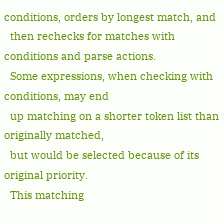conditions, orders by longest match, and
  then rechecks for matches with conditions and parse actions.
  Some expressions, when checking with conditions, may end
  up matching on a shorter token list than originally matched,
  but would be selected because of its original priority.
  This matching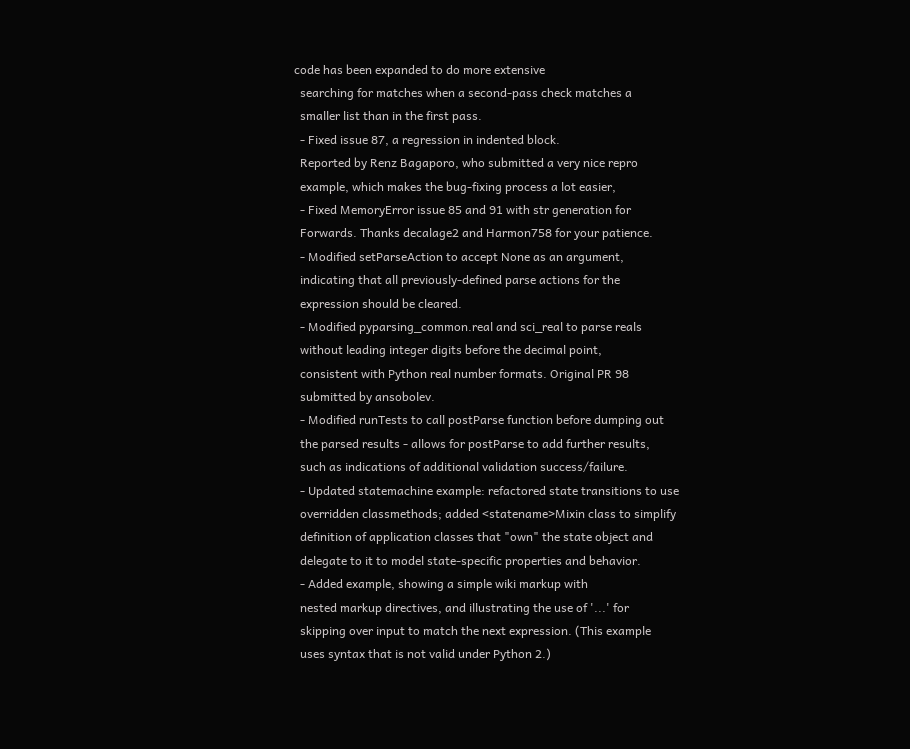code has been expanded to do more extensive
  searching for matches when a second-pass check matches a
  smaller list than in the first pass.
  - Fixed issue 87, a regression in indented block.
  Reported by Renz Bagaporo, who submitted a very nice repro
  example, which makes the bug-fixing process a lot easier,
  - Fixed MemoryError issue 85 and 91 with str generation for
  Forwards. Thanks decalage2 and Harmon758 for your patience.
  - Modified setParseAction to accept None as an argument,
  indicating that all previously-defined parse actions for the
  expression should be cleared.
  - Modified pyparsing_common.real and sci_real to parse reals
  without leading integer digits before the decimal point,
  consistent with Python real number formats. Original PR 98
  submitted by ansobolev.
  - Modified runTests to call postParse function before dumping out
  the parsed results - allows for postParse to add further results,
  such as indications of additional validation success/failure.
  - Updated statemachine example: refactored state transitions to use
  overridden classmethods; added <statename>Mixin class to simplify
  definition of application classes that "own" the state object and
  delegate to it to model state-specific properties and behavior.
  - Added example, showing a simple wiki markup with
  nested markup directives, and illustrating the use of '...' for
  skipping over input to match the next expression. (This example
  uses syntax that is not valid under Python 2.)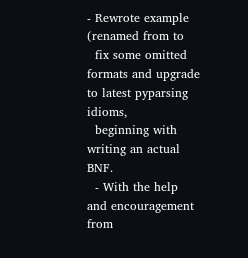- Rewrote example (renamed from to
  fix some omitted formats and upgrade to latest pyparsing idioms,
  beginning with writing an actual BNF.
  - With the help and encouragement from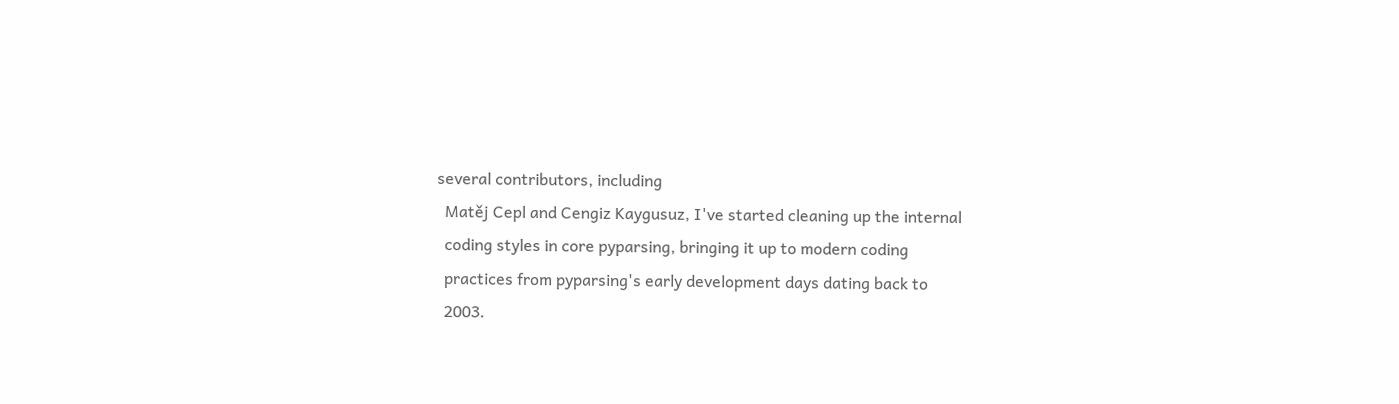several contributors, including
  Matěj Cepl and Cengiz Kaygusuz, I've started cleaning up the internal
  coding styles in core pyparsing, bringing it up to modern coding
  practices from pyparsing's early development days dating back to
  2003.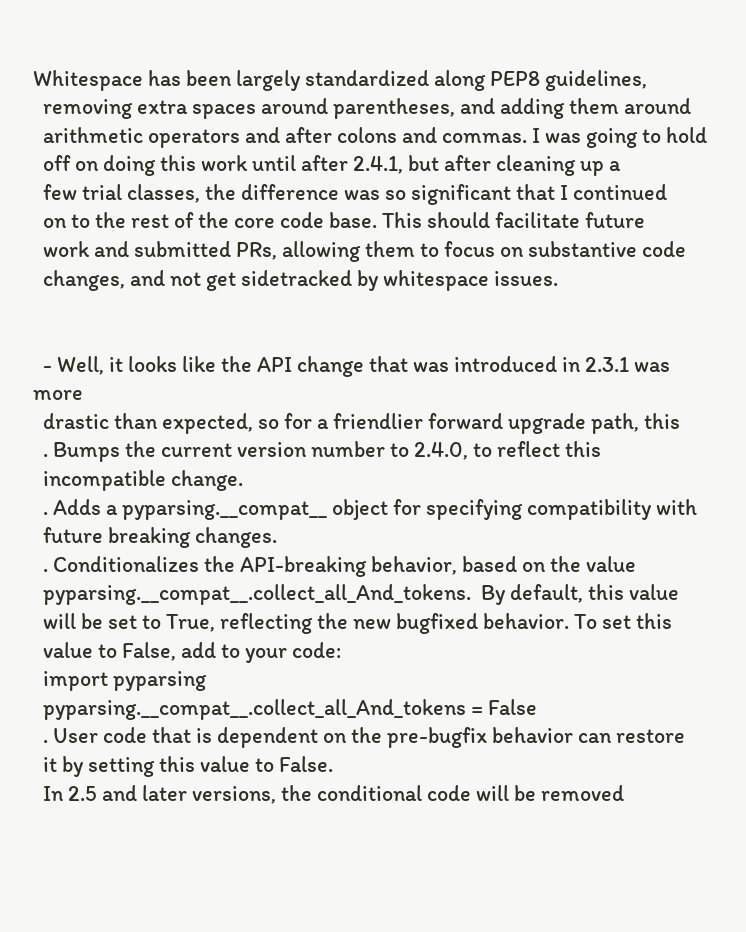Whitespace has been largely standardized along PEP8 guidelines,
  removing extra spaces around parentheses, and adding them around
  arithmetic operators and after colons and commas. I was going to hold
  off on doing this work until after 2.4.1, but after cleaning up a
  few trial classes, the difference was so significant that I continued
  on to the rest of the core code base. This should facilitate future
  work and submitted PRs, allowing them to focus on substantive code
  changes, and not get sidetracked by whitespace issues.


  - Well, it looks like the API change that was introduced in 2.3.1 was more
  drastic than expected, so for a friendlier forward upgrade path, this
  . Bumps the current version number to 2.4.0, to reflect this
  incompatible change.
  . Adds a pyparsing.__compat__ object for specifying compatibility with
  future breaking changes.
  . Conditionalizes the API-breaking behavior, based on the value
  pyparsing.__compat__.collect_all_And_tokens.  By default, this value
  will be set to True, reflecting the new bugfixed behavior. To set this
  value to False, add to your code:
  import pyparsing
  pyparsing.__compat__.collect_all_And_tokens = False
  . User code that is dependent on the pre-bugfix behavior can restore
  it by setting this value to False.
  In 2.5 and later versions, the conditional code will be removed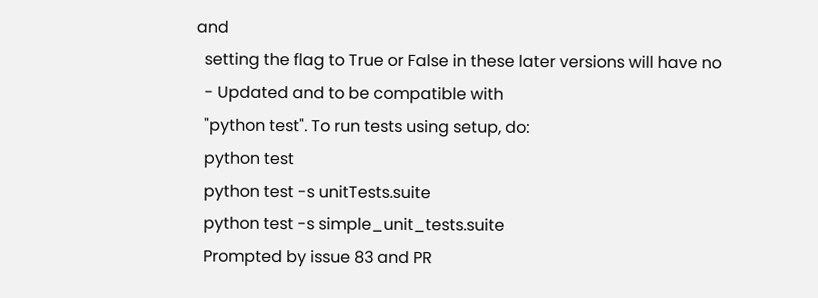and
  setting the flag to True or False in these later versions will have no
  - Updated and to be compatible with
  "python test". To run tests using setup, do:
  python test
  python test -s unitTests.suite
  python test -s simple_unit_tests.suite
  Prompted by issue 83 and PR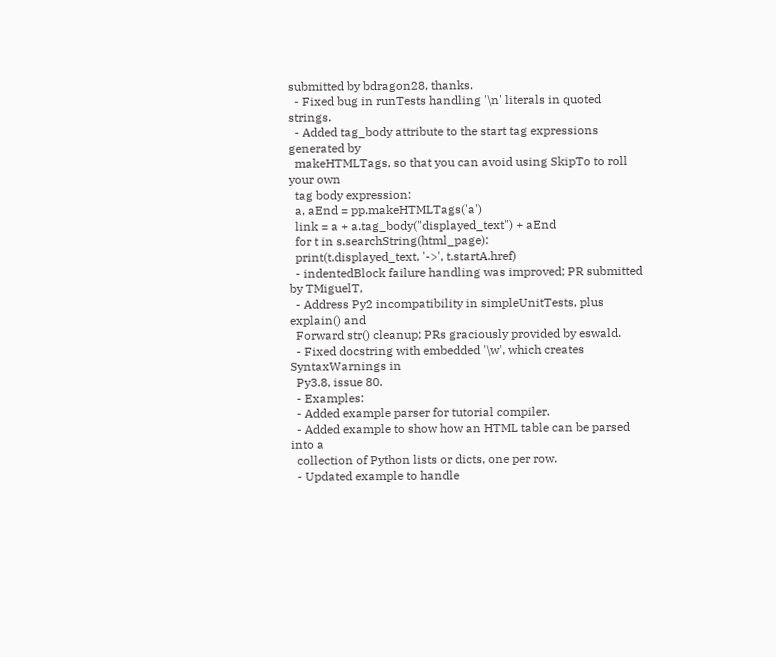submitted by bdragon28, thanks.
  - Fixed bug in runTests handling '\n' literals in quoted strings.
  - Added tag_body attribute to the start tag expressions generated by
  makeHTMLTags, so that you can avoid using SkipTo to roll your own
  tag body expression:
  a, aEnd = pp.makeHTMLTags('a')
  link = a + a.tag_body("displayed_text") + aEnd
  for t in s.searchString(html_page):
  print(t.displayed_text, '->', t.startA.href)
  - indentedBlock failure handling was improved; PR submitted by TMiguelT,
  - Address Py2 incompatibility in simpleUnitTests, plus explain() and
  Forward str() cleanup; PRs graciously provided by eswald.
  - Fixed docstring with embedded '\w', which creates SyntaxWarnings in
  Py3.8, issue 80.
  - Examples:
  - Added example parser for tutorial compiler.
  - Added example to show how an HTML table can be parsed into a
  collection of Python lists or dicts, one per row.
  - Updated example to handle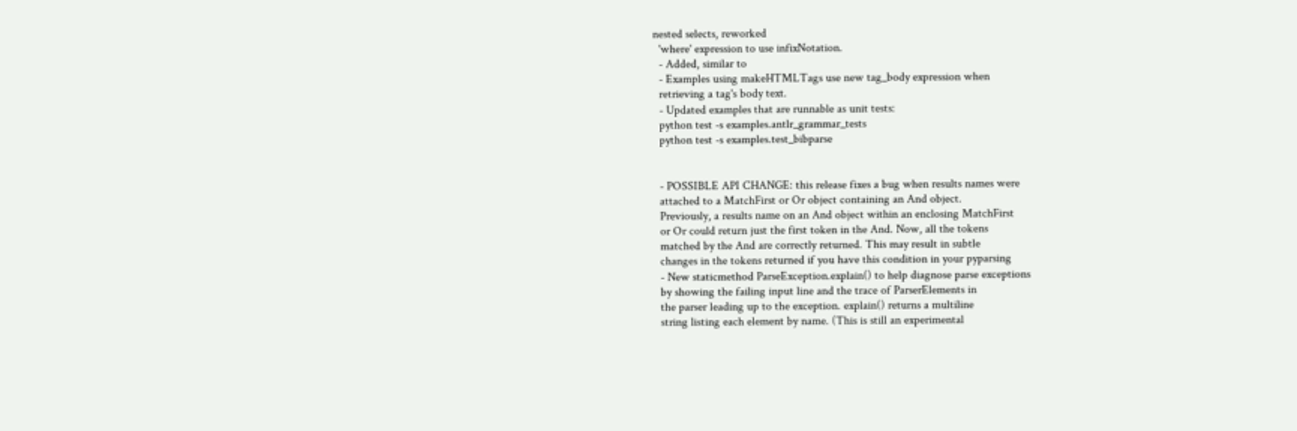nested selects, reworked
  'where' expression to use infixNotation.
  - Added, similar to
  - Examples using makeHTMLTags use new tag_body expression when
  retrieving a tag's body text.
  - Updated examples that are runnable as unit tests:
  python test -s examples.antlr_grammar_tests
  python test -s examples.test_bibparse


  - POSSIBLE API CHANGE: this release fixes a bug when results names were
  attached to a MatchFirst or Or object containing an And object.
  Previously, a results name on an And object within an enclosing MatchFirst
  or Or could return just the first token in the And. Now, all the tokens
  matched by the And are correctly returned. This may result in subtle
  changes in the tokens returned if you have this condition in your pyparsing
  - New staticmethod ParseException.explain() to help diagnose parse exceptions
  by showing the failing input line and the trace of ParserElements in
  the parser leading up to the exception. explain() returns a multiline
  string listing each element by name. (This is still an experimental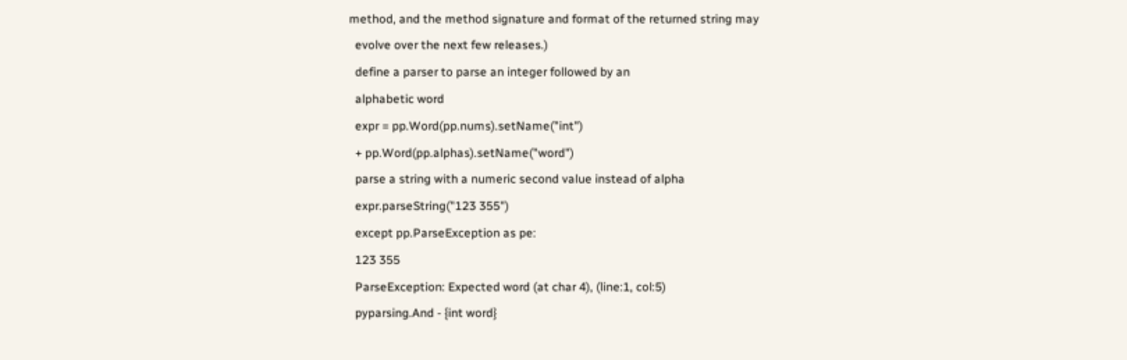method, and the method signature and format of the returned string may
  evolve over the next few releases.)
  define a parser to parse an integer followed by an
  alphabetic word
  expr = pp.Word(pp.nums).setName("int")
  + pp.Word(pp.alphas).setName("word")
  parse a string with a numeric second value instead of alpha
  expr.parseString("123 355")
  except pp.ParseException as pe:
  123 355
  ParseException: Expected word (at char 4), (line:1, col:5)
  pyparsing.And - {int word}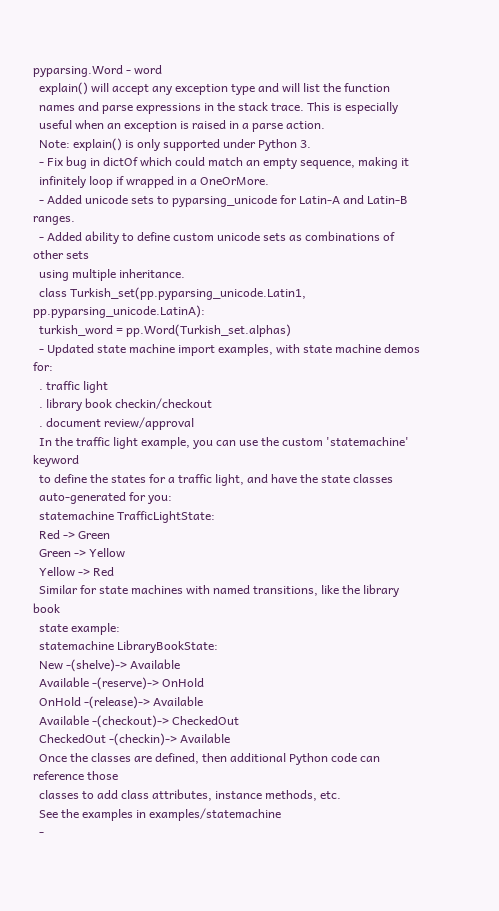pyparsing.Word - word
  explain() will accept any exception type and will list the function
  names and parse expressions in the stack trace. This is especially
  useful when an exception is raised in a parse action.
  Note: explain() is only supported under Python 3.
  - Fix bug in dictOf which could match an empty sequence, making it
  infinitely loop if wrapped in a OneOrMore.
  - Added unicode sets to pyparsing_unicode for Latin-A and Latin-B ranges.
  - Added ability to define custom unicode sets as combinations of other sets
  using multiple inheritance.
  class Turkish_set(pp.pyparsing_unicode.Latin1, pp.pyparsing_unicode.LatinA):
  turkish_word = pp.Word(Turkish_set.alphas)
  - Updated state machine import examples, with state machine demos for:
  . traffic light
  . library book checkin/checkout
  . document review/approval
  In the traffic light example, you can use the custom 'statemachine' keyword
  to define the states for a traffic light, and have the state classes
  auto-generated for you:
  statemachine TrafficLightState:
  Red -> Green
  Green -> Yellow
  Yellow -> Red
  Similar for state machines with named transitions, like the library book
  state example:
  statemachine LibraryBookState:
  New -(shelve)-> Available
  Available -(reserve)-> OnHold
  OnHold -(release)-> Available
  Available -(checkout)-> CheckedOut
  CheckedOut -(checkin)-> Available
  Once the classes are defined, then additional Python code can reference those
  classes to add class attributes, instance methods, etc.
  See the examples in examples/statemachine
  -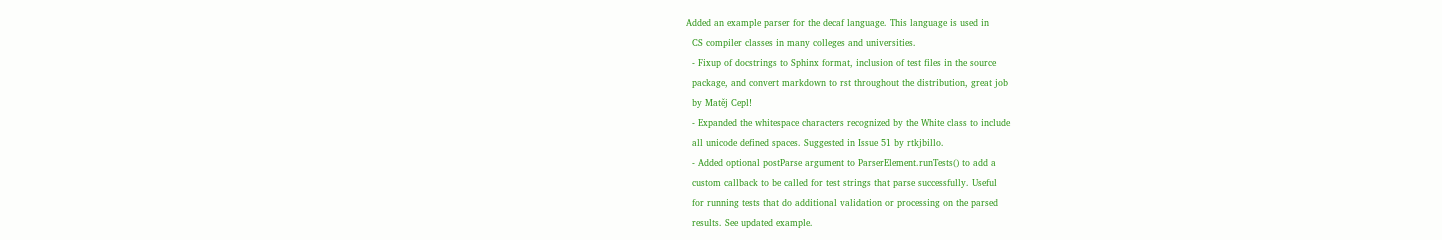Added an example parser for the decaf language. This language is used in
  CS compiler classes in many colleges and universities.
  - Fixup of docstrings to Sphinx format, inclusion of test files in the source
  package, and convert markdown to rst throughout the distribution, great job
  by Matěj Cepl!
  - Expanded the whitespace characters recognized by the White class to include
  all unicode defined spaces. Suggested in Issue 51 by rtkjbillo.
  - Added optional postParse argument to ParserElement.runTests() to add a
  custom callback to be called for test strings that parse successfully. Useful
  for running tests that do additional validation or processing on the parsed
  results. See updated example.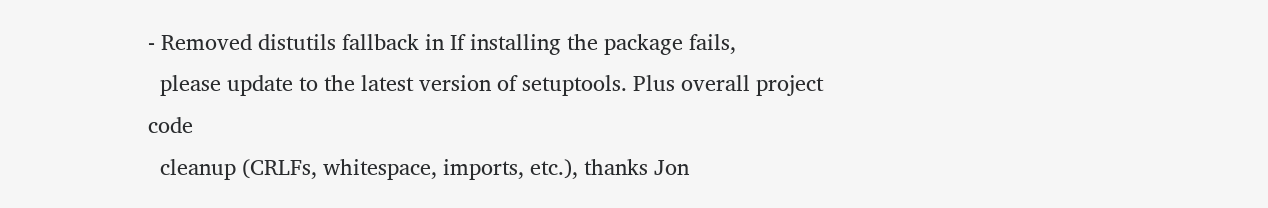- Removed distutils fallback in If installing the package fails,
  please update to the latest version of setuptools. Plus overall project code
  cleanup (CRLFs, whitespace, imports, etc.), thanks Jon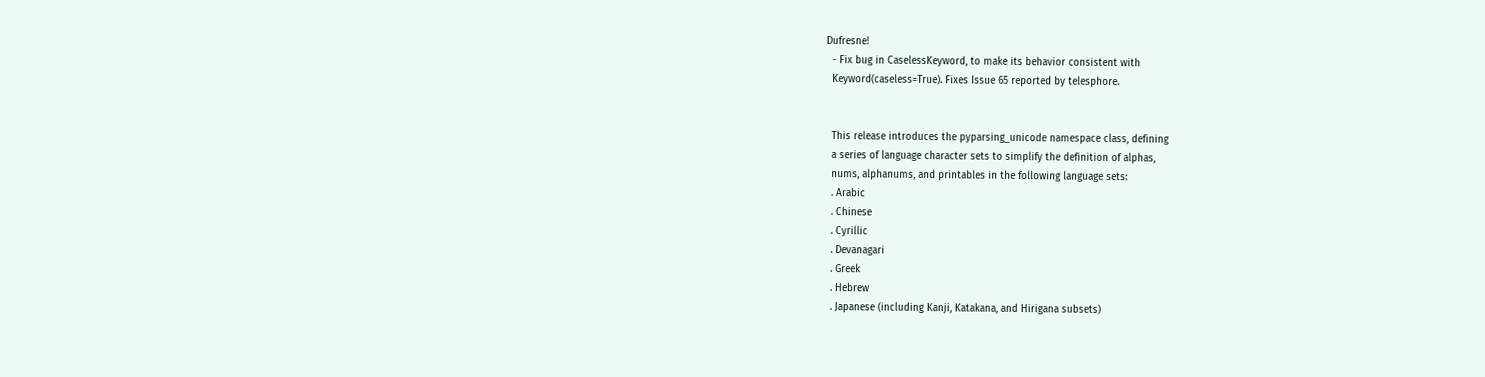Dufresne!
  - Fix bug in CaselessKeyword, to make its behavior consistent with
  Keyword(caseless=True). Fixes Issue 65 reported by telesphore.


  This release introduces the pyparsing_unicode namespace class, defining
  a series of language character sets to simplify the definition of alphas,
  nums, alphanums, and printables in the following language sets:
  . Arabic
  . Chinese
  . Cyrillic
  . Devanagari
  . Greek
  . Hebrew
  . Japanese (including Kanji, Katakana, and Hirigana subsets)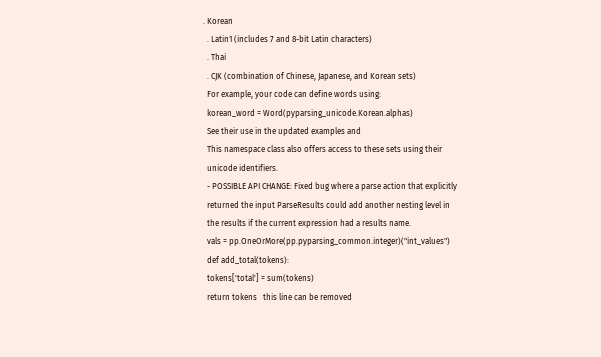. Korean
  . Latin1 (includes 7 and 8-bit Latin characters)
  . Thai
  . CJK (combination of Chinese, Japanese, and Korean sets)
  For example, your code can define words using:
  korean_word = Word(pyparsing_unicode.Korean.alphas)
  See their use in the updated examples and
  This namespace class also offers access to these sets using their
  unicode identifiers.
  - POSSIBLE API CHANGE: Fixed bug where a parse action that explicitly
  returned the input ParseResults could add another nesting level in
  the results if the current expression had a results name.
  vals = pp.OneOrMore(pp.pyparsing_common.integer)("int_values")
  def add_total(tokens):
  tokens['total'] = sum(tokens)
  return tokens   this line can be removed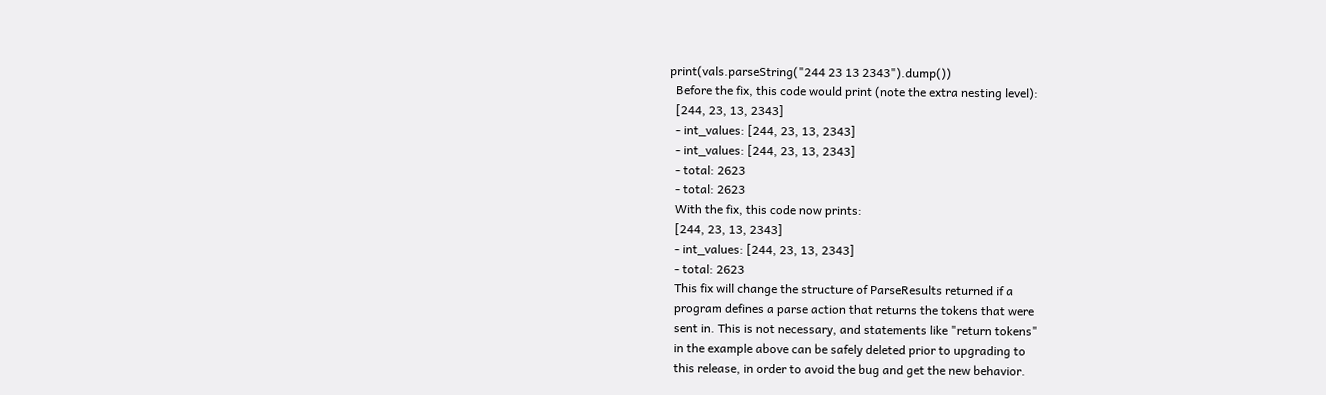print(vals.parseString("244 23 13 2343").dump())
  Before the fix, this code would print (note the extra nesting level):
  [244, 23, 13, 2343]
  - int_values: [244, 23, 13, 2343]
  - int_values: [244, 23, 13, 2343]
  - total: 2623
  - total: 2623
  With the fix, this code now prints:
  [244, 23, 13, 2343]
  - int_values: [244, 23, 13, 2343]
  - total: 2623
  This fix will change the structure of ParseResults returned if a
  program defines a parse action that returns the tokens that were
  sent in. This is not necessary, and statements like "return tokens"
  in the example above can be safely deleted prior to upgrading to
  this release, in order to avoid the bug and get the new behavior.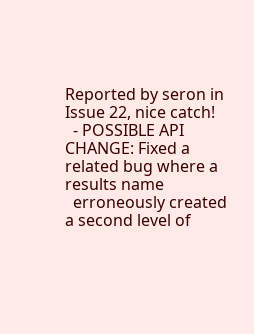Reported by seron in Issue 22, nice catch!
  - POSSIBLE API CHANGE: Fixed a related bug where a results name
  erroneously created a second level of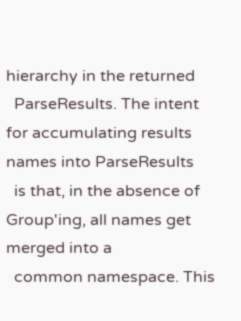hierarchy in the returned
  ParseResults. The intent for accumulating results names into ParseResults
  is that, in the absence of Group'ing, all names get merged into a
  common namespace. This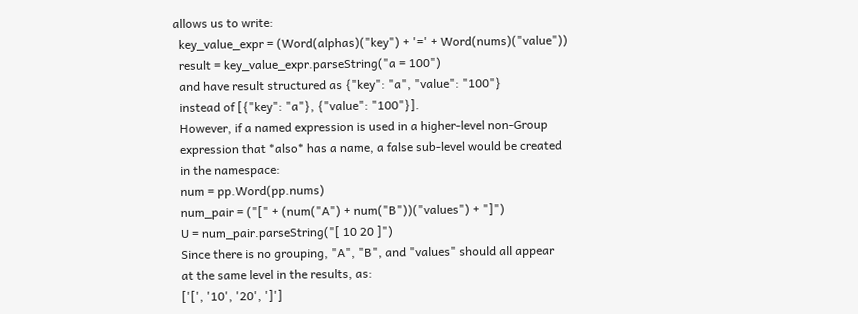allows us to write:
  key_value_expr = (Word(alphas)("key") + '=' + Word(nums)("value"))
  result = key_value_expr.parseString("a = 100")
  and have result structured as {"key": "a", "value": "100"}
  instead of [{"key": "a"}, {"value": "100"}].
  However, if a named expression is used in a higher-level non-Group
  expression that *also* has a name, a false sub-level would be created
  in the namespace:
  num = pp.Word(pp.nums)
  num_pair = ("[" + (num("A") + num("B"))("values") + "]")
  U = num_pair.parseString("[ 10 20 ]")
  Since there is no grouping, "A", "B", and "values" should all appear
  at the same level in the results, as:
  ['[', '10', '20', ']']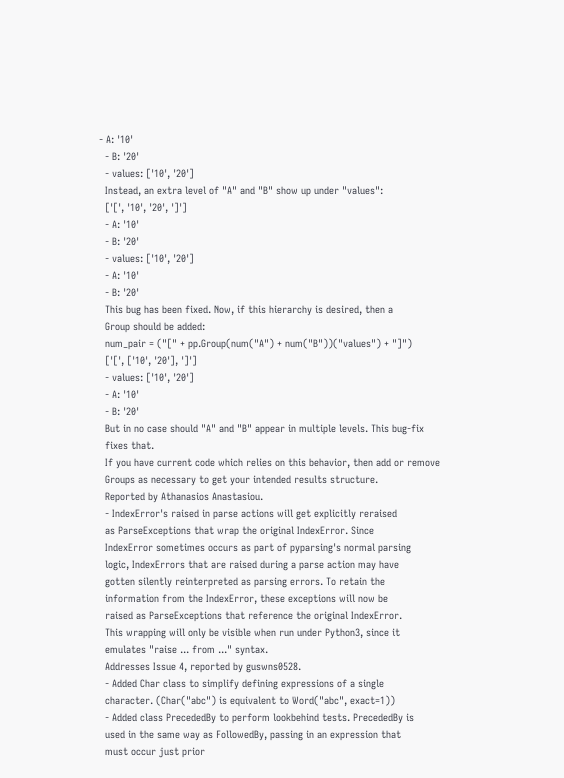- A: '10'
  - B: '20'
  - values: ['10', '20']
  Instead, an extra level of "A" and "B" show up under "values":
  ['[', '10', '20', ']']
  - A: '10'
  - B: '20'
  - values: ['10', '20']
  - A: '10'
  - B: '20'
  This bug has been fixed. Now, if this hierarchy is desired, then a
  Group should be added:
  num_pair = ("[" + pp.Group(num("A") + num("B"))("values") + "]")
  ['[', ['10', '20'], ']']
  - values: ['10', '20']
  - A: '10'
  - B: '20'
  But in no case should "A" and "B" appear in multiple levels. This bug-fix
  fixes that.
  If you have current code which relies on this behavior, then add or remove
  Groups as necessary to get your intended results structure.
  Reported by Athanasios Anastasiou.
  - IndexError's raised in parse actions will get explicitly reraised
  as ParseExceptions that wrap the original IndexError. Since
  IndexError sometimes occurs as part of pyparsing's normal parsing
  logic, IndexErrors that are raised during a parse action may have
  gotten silently reinterpreted as parsing errors. To retain the
  information from the IndexError, these exceptions will now be
  raised as ParseExceptions that reference the original IndexError.
  This wrapping will only be visible when run under Python3, since it
  emulates "raise ... from ..." syntax.
  Addresses Issue 4, reported by guswns0528.
  - Added Char class to simplify defining expressions of a single
  character. (Char("abc") is equivalent to Word("abc", exact=1))
  - Added class PrecededBy to perform lookbehind tests. PrecededBy is
  used in the same way as FollowedBy, passing in an expression that
  must occur just prior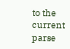to the current parse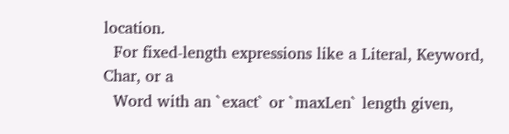location.
  For fixed-length expressions like a Literal, Keyword, Char, or a
  Word with an `exact` or `maxLen` length given,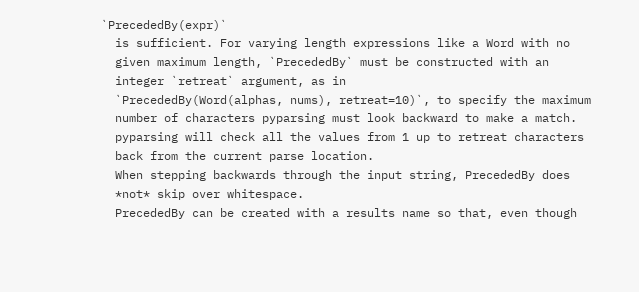`PrecededBy(expr)`
  is sufficient. For varying length expressions like a Word with no
  given maximum length, `PrecededBy` must be constructed with an
  integer `retreat` argument, as in
  `PrecededBy(Word(alphas, nums), retreat=10)`, to specify the maximum
  number of characters pyparsing must look backward to make a match.
  pyparsing will check all the values from 1 up to retreat characters
  back from the current parse location.
  When stepping backwards through the input string, PrecededBy does
  *not* skip over whitespace.
  PrecededBy can be created with a results name so that, even though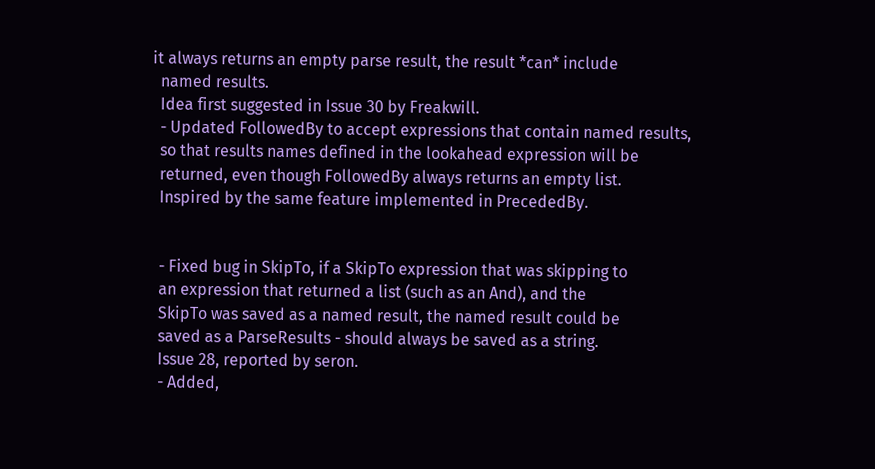it always returns an empty parse result, the result *can* include
  named results.
  Idea first suggested in Issue 30 by Freakwill.
  - Updated FollowedBy to accept expressions that contain named results,
  so that results names defined in the lookahead expression will be
  returned, even though FollowedBy always returns an empty list.
  Inspired by the same feature implemented in PrecededBy.


  - Fixed bug in SkipTo, if a SkipTo expression that was skipping to
  an expression that returned a list (such as an And), and the
  SkipTo was saved as a named result, the named result could be
  saved as a ParseResults - should always be saved as a string.
  Issue 28, reported by seron.
  - Added,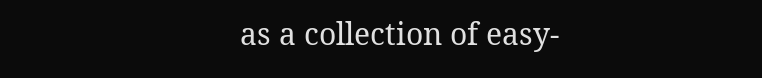as a collection of easy-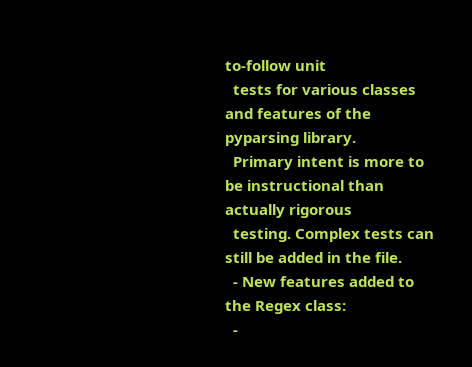to-follow unit
  tests for various classes and features of the pyparsing library.
  Primary intent is more to be instructional than actually rigorous
  testing. Complex tests can still be added in the file.
  - New features added to the Regex class:
  -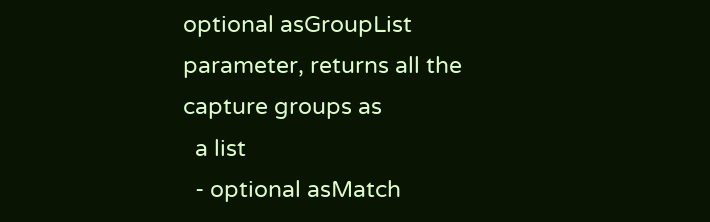optional asGroupList parameter, returns all the capture groups as
  a list
  - optional asMatch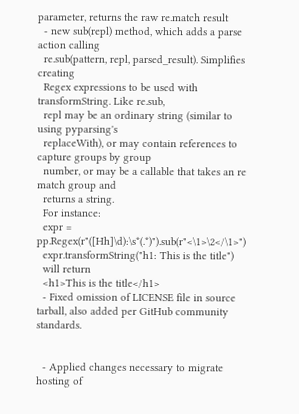parameter, returns the raw re.match result
  - new sub(repl) method, which adds a parse action calling
  re.sub(pattern, repl, parsed_result). Simplifies creating
  Regex expressions to be used with transformString. Like re.sub,
  repl may be an ordinary string (similar to using pyparsing's
  replaceWith), or may contain references to capture groups by group
  number, or may be a callable that takes an re match group and
  returns a string.
  For instance:
  expr = pp.Regex(r"([Hh]\d):\s*(.*)").sub(r"<\1>\2</\1>")
  expr.transformString("h1: This is the title")
  will return
  <h1>This is the title</h1>
  - Fixed omission of LICENSE file in source tarball, also added per GitHub community standards.


  - Applied changes necessary to migrate hosting of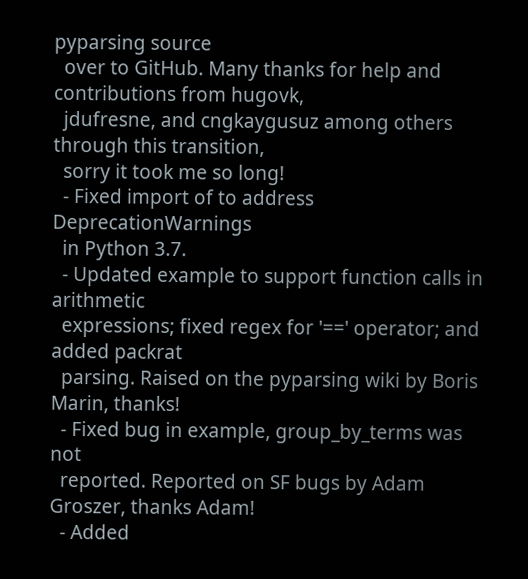pyparsing source
  over to GitHub. Many thanks for help and contributions from hugovk,
  jdufresne, and cngkaygusuz among others through this transition,
  sorry it took me so long!
  - Fixed import of to address DeprecationWarnings
  in Python 3.7.
  - Updated example to support function calls in arithmetic
  expressions; fixed regex for '==' operator; and added packrat
  parsing. Raised on the pyparsing wiki by Boris Marin, thanks!
  - Fixed bug in example, group_by_terms was not
  reported. Reported on SF bugs by Adam Groszer, thanks Adam!
  - Added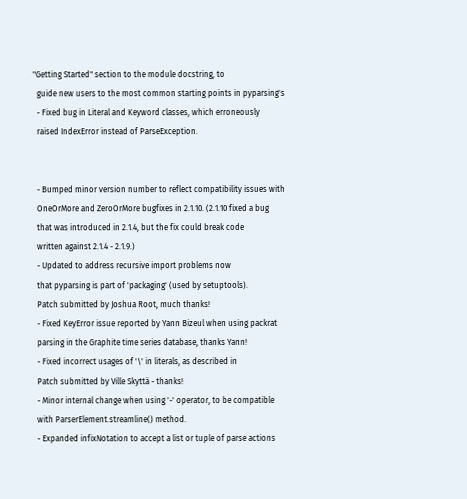"Getting Started" section to the module docstring, to
  guide new users to the most common starting points in pyparsing's
  - Fixed bug in Literal and Keyword classes, which erroneously
  raised IndexError instead of ParseException.


  - Bumped minor version number to reflect compatibility issues with
  OneOrMore and ZeroOrMore bugfixes in 2.1.10. (2.1.10 fixed a bug
  that was introduced in 2.1.4, but the fix could break code
  written against 2.1.4 - 2.1.9.)
  - Updated to address recursive import problems now
  that pyparsing is part of 'packaging' (used by setuptools).
  Patch submitted by Joshua Root, much thanks!
  - Fixed KeyError issue reported by Yann Bizeul when using packrat
  parsing in the Graphite time series database, thanks Yann!
  - Fixed incorrect usages of '\' in literals, as described in
  Patch submitted by Ville Skyttä - thanks!
  - Minor internal change when using '-' operator, to be compatible
  with ParserElement.streamline() method.
  - Expanded infixNotation to accept a list or tuple of parse actions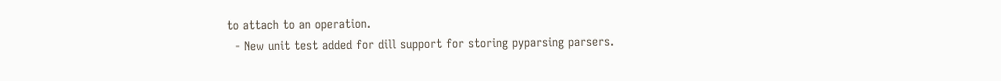to attach to an operation.
  - New unit test added for dill support for storing pyparsing parsers.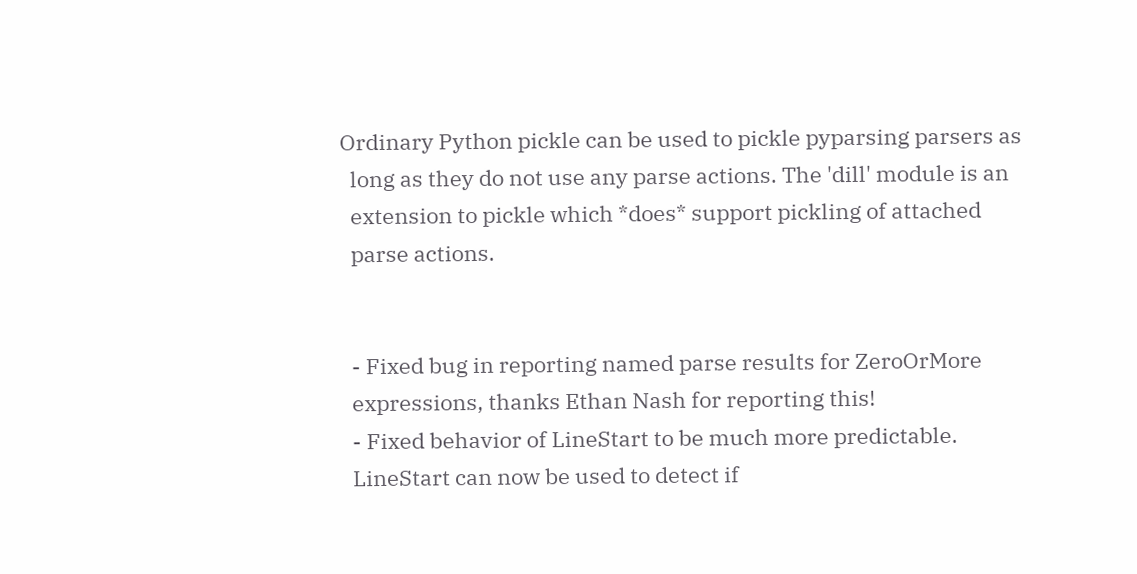Ordinary Python pickle can be used to pickle pyparsing parsers as
  long as they do not use any parse actions. The 'dill' module is an
  extension to pickle which *does* support pickling of attached
  parse actions.


  - Fixed bug in reporting named parse results for ZeroOrMore
  expressions, thanks Ethan Nash for reporting this!
  - Fixed behavior of LineStart to be much more predictable.
  LineStart can now be used to detect if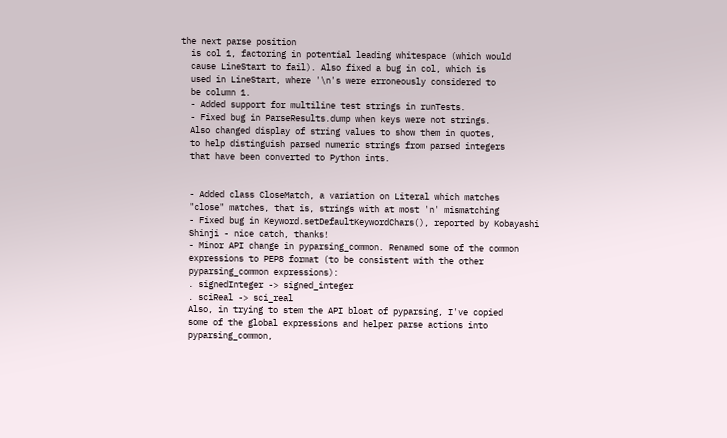the next parse position
  is col 1, factoring in potential leading whitespace (which would
  cause LineStart to fail). Also fixed a bug in col, which is
  used in LineStart, where '\n's were erroneously considered to
  be column 1.
  - Added support for multiline test strings in runTests.
  - Fixed bug in ParseResults.dump when keys were not strings.
  Also changed display of string values to show them in quotes,
  to help distinguish parsed numeric strings from parsed integers
  that have been converted to Python ints.


  - Added class CloseMatch, a variation on Literal which matches
  "close" matches, that is, strings with at most 'n' mismatching
  - Fixed bug in Keyword.setDefaultKeywordChars(), reported by Kobayashi
  Shinji - nice catch, thanks!
  - Minor API change in pyparsing_common. Renamed some of the common
  expressions to PEP8 format (to be consistent with the other
  pyparsing_common expressions):
  . signedInteger -> signed_integer
  . sciReal -> sci_real
  Also, in trying to stem the API bloat of pyparsing, I've copied
  some of the global expressions and helper parse actions into
  pyparsing_common,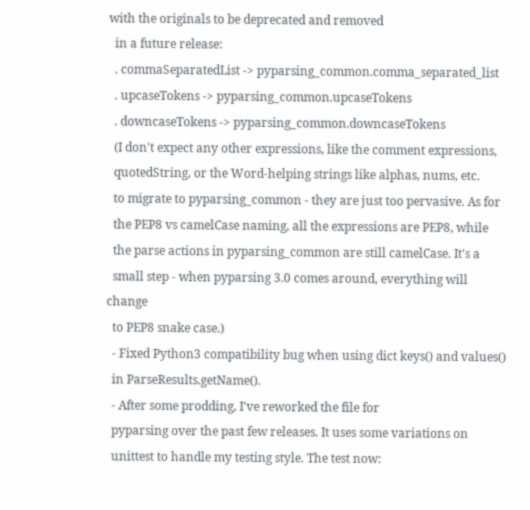with the originals to be deprecated and removed
  in a future release:
  . commaSeparatedList -> pyparsing_common.comma_separated_list
  . upcaseTokens -> pyparsing_common.upcaseTokens
  . downcaseTokens -> pyparsing_common.downcaseTokens
  (I don't expect any other expressions, like the comment expressions,
  quotedString, or the Word-helping strings like alphas, nums, etc.
  to migrate to pyparsing_common - they are just too pervasive. As for
  the PEP8 vs camelCase naming, all the expressions are PEP8, while
  the parse actions in pyparsing_common are still camelCase. It's a
  small step - when pyparsing 3.0 comes around, everything will change
  to PEP8 snake case.)
  - Fixed Python3 compatibility bug when using dict keys() and values()
  in ParseResults.getName().
  - After some prodding, I've reworked the file for
  pyparsing over the past few releases. It uses some variations on
  unittest to handle my testing style. The test now: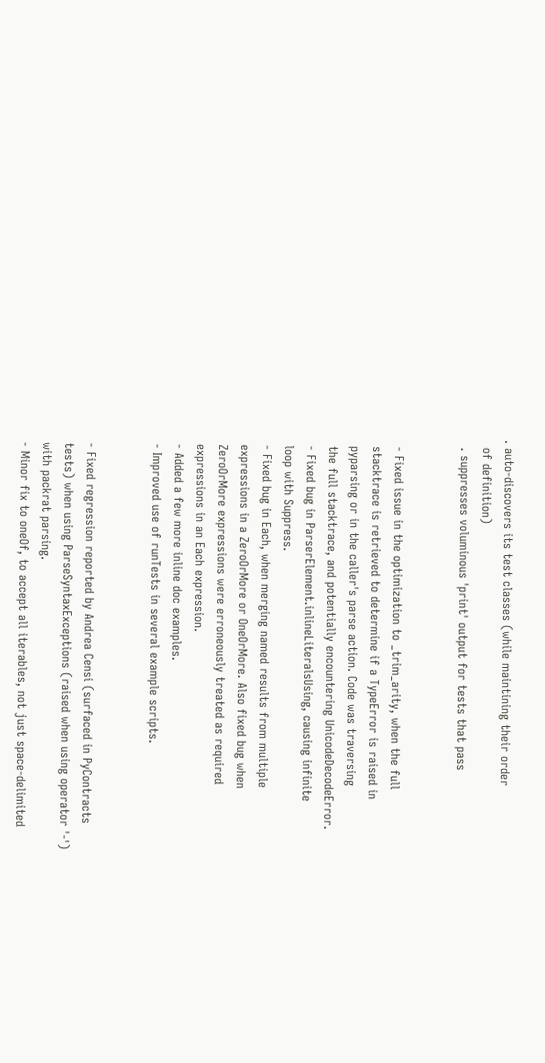. auto-discovers its test classes (while maintining their order
  of definition)
  . suppresses voluminous 'print' output for tests that pass


  - Fixed issue in the optimization to _trim_arity, when the full
  stacktrace is retrieved to determine if a TypeError is raised in
  pyparsing or in the caller's parse action. Code was traversing
  the full stacktrace, and potentially encountering UnicodeDecodeError.
  - Fixed bug in ParserElement.inlineLiteralsUsing, causing infinite
  loop with Suppress.
  - Fixed bug in Each, when merging named results from multiple
  expressions in a ZeroOrMore or OneOrMore. Also fixed bug when
  ZeroOrMore expressions were erroneously treated as required
  expressions in an Each expression.
  - Added a few more inline doc examples.
  - Improved use of runTests in several example scripts.


  - Fixed regression reported by Andrea Censi (surfaced in PyContracts
  tests) when using ParseSyntaxExceptions (raised when using operator '-')
  with packrat parsing.
  - Minor fix to oneOf, to accept all iterables, not just space-delimited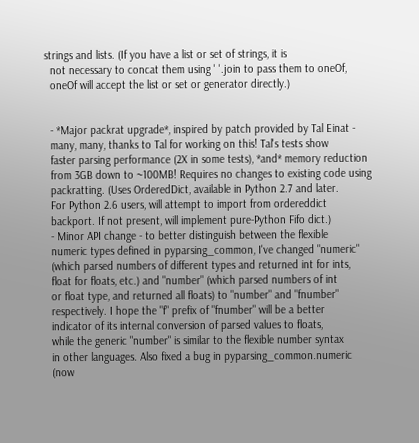strings and lists. (If you have a list or set of strings, it is
  not necessary to concat them using ' '.join to pass them to oneOf,
  oneOf will accept the list or set or generator directly.)


  - *Major packrat upgrade*, inspired by patch provided by Tal Einat -
  many, many, thanks to Tal for working on this! Tal's tests show
  faster parsing performance (2X in some tests), *and* memory reduction
  from 3GB down to ~100MB! Requires no changes to existing code using
  packratting. (Uses OrderedDict, available in Python 2.7 and later.
  For Python 2.6 users, will attempt to import from ordereddict
  backport. If not present, will implement pure-Python Fifo dict.)
  - Minor API change - to better distinguish between the flexible
  numeric types defined in pyparsing_common, I've changed "numeric"
  (which parsed numbers of different types and returned int for ints,
  float for floats, etc.) and "number" (which parsed numbers of int
  or float type, and returned all floats) to "number" and "fnumber"
  respectively. I hope the "f" prefix of "fnumber" will be a better
  indicator of its internal conversion of parsed values to floats,
  while the generic "number" is similar to the flexible number syntax
  in other languages. Also fixed a bug in pyparsing_common.numeric
  (now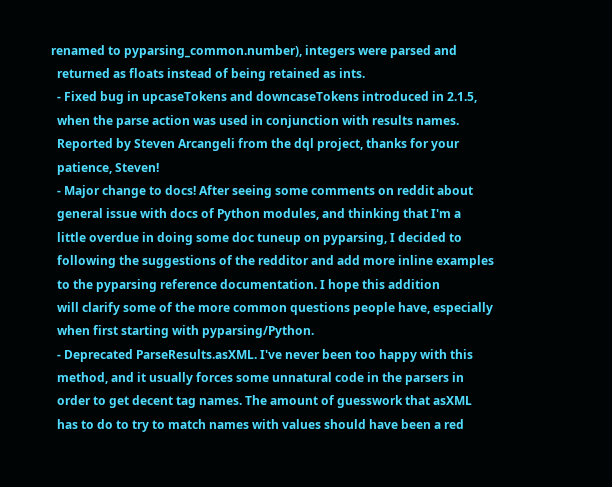renamed to pyparsing_common.number), integers were parsed and
  returned as floats instead of being retained as ints.
  - Fixed bug in upcaseTokens and downcaseTokens introduced in 2.1.5,
  when the parse action was used in conjunction with results names.
  Reported by Steven Arcangeli from the dql project, thanks for your
  patience, Steven!
  - Major change to docs! After seeing some comments on reddit about
  general issue with docs of Python modules, and thinking that I'm a
  little overdue in doing some doc tuneup on pyparsing, I decided to
  following the suggestions of the redditor and add more inline examples
  to the pyparsing reference documentation. I hope this addition
  will clarify some of the more common questions people have, especially
  when first starting with pyparsing/Python.
  - Deprecated ParseResults.asXML. I've never been too happy with this
  method, and it usually forces some unnatural code in the parsers in
  order to get decent tag names. The amount of guesswork that asXML
  has to do to try to match names with values should have been a red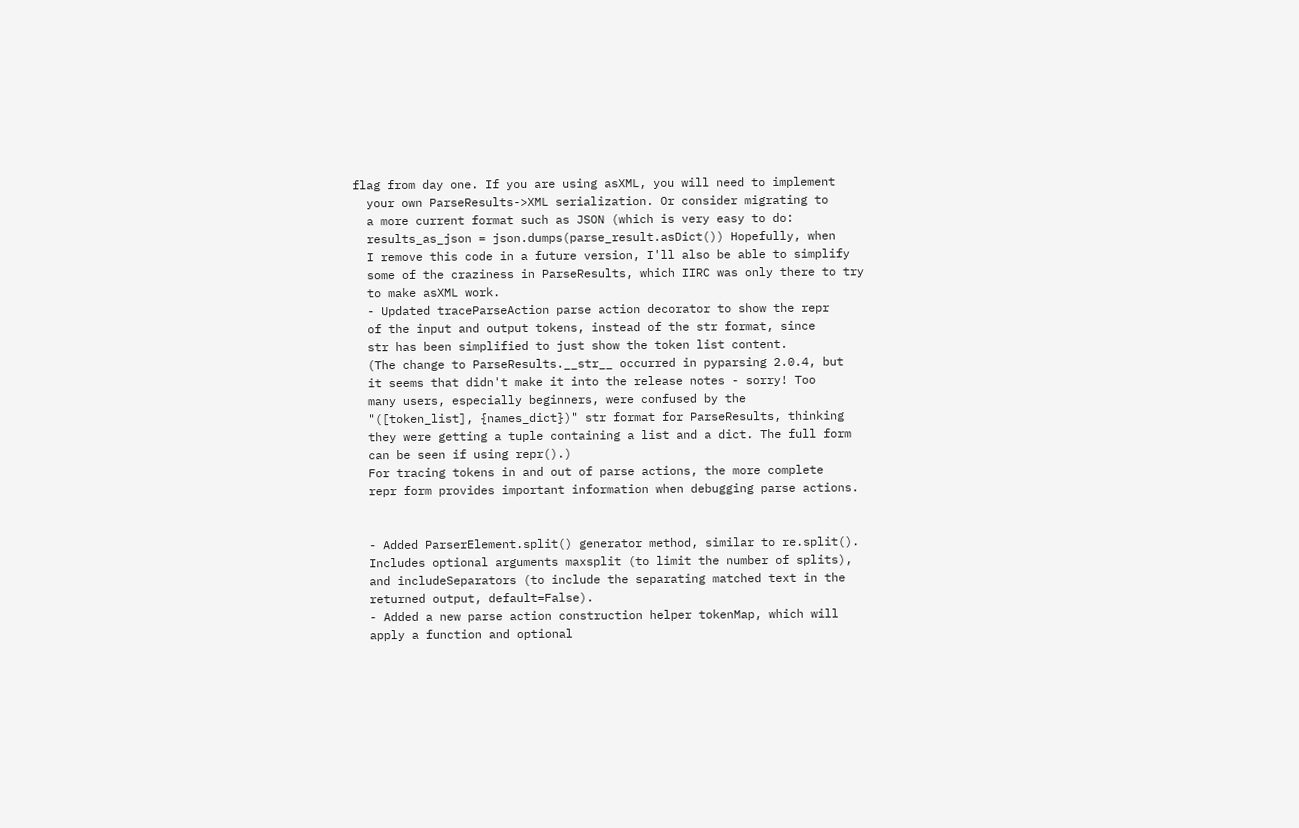flag from day one. If you are using asXML, you will need to implement
  your own ParseResults->XML serialization. Or consider migrating to
  a more current format such as JSON (which is very easy to do:
  results_as_json = json.dumps(parse_result.asDict()) Hopefully, when
  I remove this code in a future version, I'll also be able to simplify
  some of the craziness in ParseResults, which IIRC was only there to try
  to make asXML work.
  - Updated traceParseAction parse action decorator to show the repr
  of the input and output tokens, instead of the str format, since
  str has been simplified to just show the token list content.
  (The change to ParseResults.__str__ occurred in pyparsing 2.0.4, but
  it seems that didn't make it into the release notes - sorry! Too
  many users, especially beginners, were confused by the
  "([token_list], {names_dict})" str format for ParseResults, thinking
  they were getting a tuple containing a list and a dict. The full form
  can be seen if using repr().)
  For tracing tokens in and out of parse actions, the more complete
  repr form provides important information when debugging parse actions.


  - Added ParserElement.split() generator method, similar to re.split().
  Includes optional arguments maxsplit (to limit the number of splits),
  and includeSeparators (to include the separating matched text in the
  returned output, default=False).
  - Added a new parse action construction helper tokenMap, which will
  apply a function and optional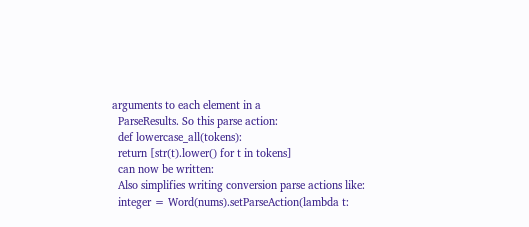arguments to each element in a
  ParseResults. So this parse action:
  def lowercase_all(tokens):
  return [str(t).lower() for t in tokens]
  can now be written:
  Also simplifies writing conversion parse actions like:
  integer = Word(nums).setParseAction(lambda t: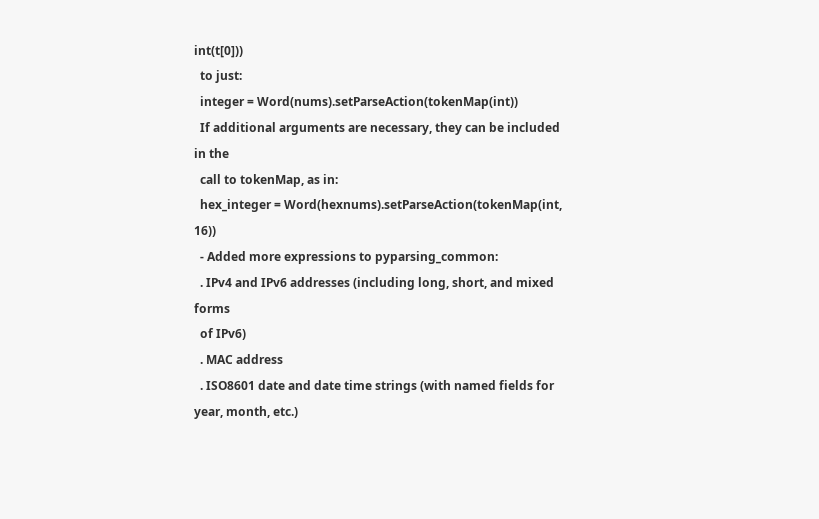int(t[0]))
  to just:
  integer = Word(nums).setParseAction(tokenMap(int))
  If additional arguments are necessary, they can be included in the
  call to tokenMap, as in:
  hex_integer = Word(hexnums).setParseAction(tokenMap(int, 16))
  - Added more expressions to pyparsing_common:
  . IPv4 and IPv6 addresses (including long, short, and mixed forms
  of IPv6)
  . MAC address
  . ISO8601 date and date time strings (with named fields for year, month, etc.)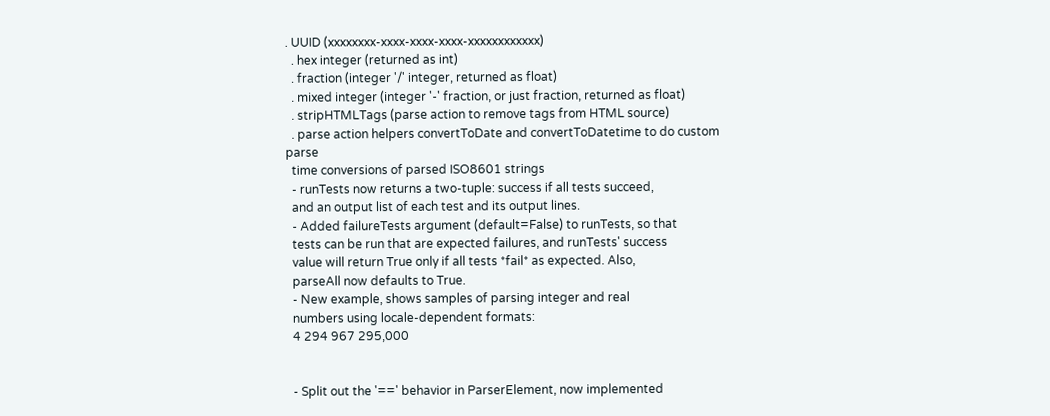. UUID (xxxxxxxx-xxxx-xxxx-xxxx-xxxxxxxxxxxx)
  . hex integer (returned as int)
  . fraction (integer '/' integer, returned as float)
  . mixed integer (integer '-' fraction, or just fraction, returned as float)
  . stripHTMLTags (parse action to remove tags from HTML source)
  . parse action helpers convertToDate and convertToDatetime to do custom parse
  time conversions of parsed ISO8601 strings
  - runTests now returns a two-tuple: success if all tests succeed,
  and an output list of each test and its output lines.
  - Added failureTests argument (default=False) to runTests, so that
  tests can be run that are expected failures, and runTests' success
  value will return True only if all tests *fail* as expected. Also,
  parseAll now defaults to True.
  - New example, shows samples of parsing integer and real
  numbers using locale-dependent formats:
  4 294 967 295,000


  - Split out the '==' behavior in ParserElement, now implemented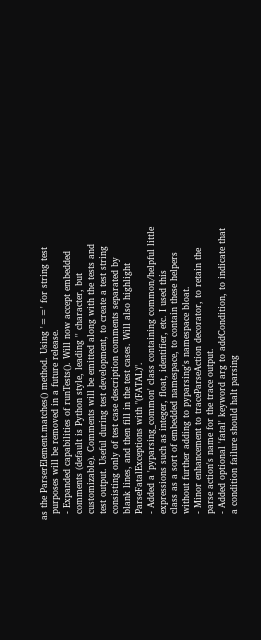as the ParserElement.matches() method. Using '==' for string test
  purposes will be removed in a future release.
  - Expanded capabilities of runTests(). Will now accept embedded
  comments (default is Python style, leading '' character, but
  customizable). Comments will be emitted along with the tests and
  test output. Useful during test development, to create a test string
  consisting only of test case description comments separated by
  blank lines, and then fill in the test cases. Will also highlight
  ParseFatalExceptions with "(FATAL)".
  - Added a 'pyparsing_common' class containing common/helpful little
  expressions such as integer, float, identifier, etc. I used this
  class as a sort of embedded namespace, to contain these helpers
  without further adding to pyparsing's namespace bloat.
  - Minor enhancement to traceParseAction decorator, to retain the
  parse action's name for the trace output.
  - Added optional 'fatal' keyword arg to addCondition, to indicate that
  a condition failure should halt parsing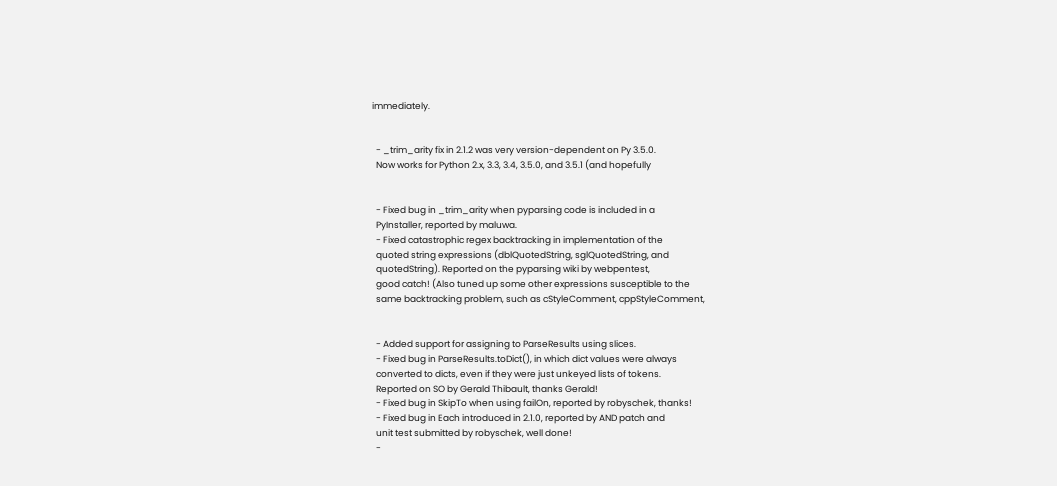immediately.


  - _trim_arity fix in 2.1.2 was very version-dependent on Py 3.5.0.
  Now works for Python 2.x, 3.3, 3.4, 3.5.0, and 3.5.1 (and hopefully


  - Fixed bug in _trim_arity when pyparsing code is included in a
  PyInstaller, reported by maluwa.
  - Fixed catastrophic regex backtracking in implementation of the
  quoted string expressions (dblQuotedString, sglQuotedString, and
  quotedString). Reported on the pyparsing wiki by webpentest,
  good catch! (Also tuned up some other expressions susceptible to the
  same backtracking problem, such as cStyleComment, cppStyleComment,


  - Added support for assigning to ParseResults using slices.
  - Fixed bug in ParseResults.toDict(), in which dict values were always
  converted to dicts, even if they were just unkeyed lists of tokens.
  Reported on SO by Gerald Thibault, thanks Gerald!
  - Fixed bug in SkipTo when using failOn, reported by robyschek, thanks!
  - Fixed bug in Each introduced in 2.1.0, reported by AND patch and
  unit test submitted by robyschek, well done!
  -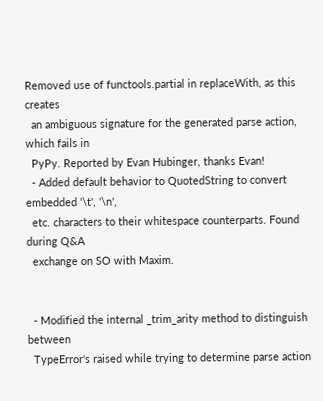Removed use of functools.partial in replaceWith, as this creates
  an ambiguous signature for the generated parse action, which fails in
  PyPy. Reported by Evan Hubinger, thanks Evan!
  - Added default behavior to QuotedString to convert embedded '\t', '\n',
  etc. characters to their whitespace counterparts. Found during Q&A
  exchange on SO with Maxim.


  - Modified the internal _trim_arity method to distinguish between
  TypeError's raised while trying to determine parse action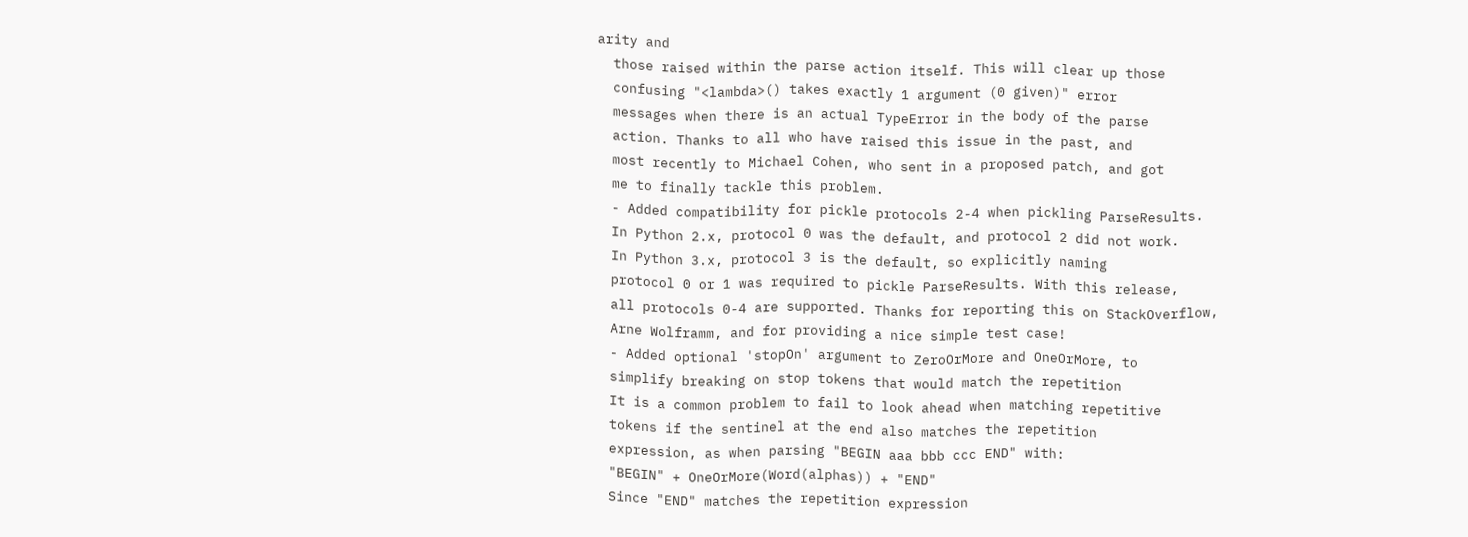arity and
  those raised within the parse action itself. This will clear up those
  confusing "<lambda>() takes exactly 1 argument (0 given)" error
  messages when there is an actual TypeError in the body of the parse
  action. Thanks to all who have raised this issue in the past, and
  most recently to Michael Cohen, who sent in a proposed patch, and got
  me to finally tackle this problem.
  - Added compatibility for pickle protocols 2-4 when pickling ParseResults.
  In Python 2.x, protocol 0 was the default, and protocol 2 did not work.
  In Python 3.x, protocol 3 is the default, so explicitly naming
  protocol 0 or 1 was required to pickle ParseResults. With this release,
  all protocols 0-4 are supported. Thanks for reporting this on StackOverflow,
  Arne Wolframm, and for providing a nice simple test case!
  - Added optional 'stopOn' argument to ZeroOrMore and OneOrMore, to
  simplify breaking on stop tokens that would match the repetition
  It is a common problem to fail to look ahead when matching repetitive
  tokens if the sentinel at the end also matches the repetition
  expression, as when parsing "BEGIN aaa bbb ccc END" with:
  "BEGIN" + OneOrMore(Word(alphas)) + "END"
  Since "END" matches the repetition expression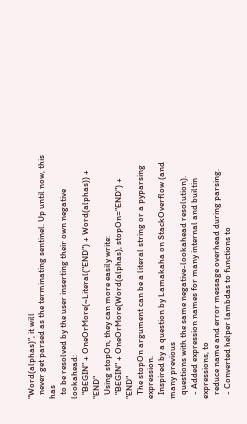"Word(alphas)", it will
  never get parsed as the terminating sentinel. Up until now, this has
  to be resolved by the user inserting their own negative lookahead:
  "BEGIN" + OneOrMore(~Literal("END") + Word(alphas)) + "END"
  Using stopOn, they can more easily write:
  "BEGIN" + OneOrMore(Word(alphas), stopOn="END") + "END"
  The stopOn argument can be a literal string or a pyparsing expression.
  Inspired by a question by Lamakaha on StackOverflow (and many previous
  questions with the same negative-lookahead resolution).
  - Added expression names for many internal and builtin expressions, to
  reduce name and error message overhead during parsing.
  - Converted helper lambdas to functions to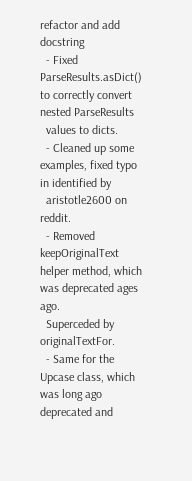refactor and add docstring
  - Fixed ParseResults.asDict() to correctly convert nested ParseResults
  values to dicts.
  - Cleaned up some examples, fixed typo in identified by
  aristotle2600 on reddit.
  - Removed keepOriginalText helper method, which was deprecated ages ago.
  Superceded by originalTextFor.
  - Same for the Upcase class, which was long ago deprecated and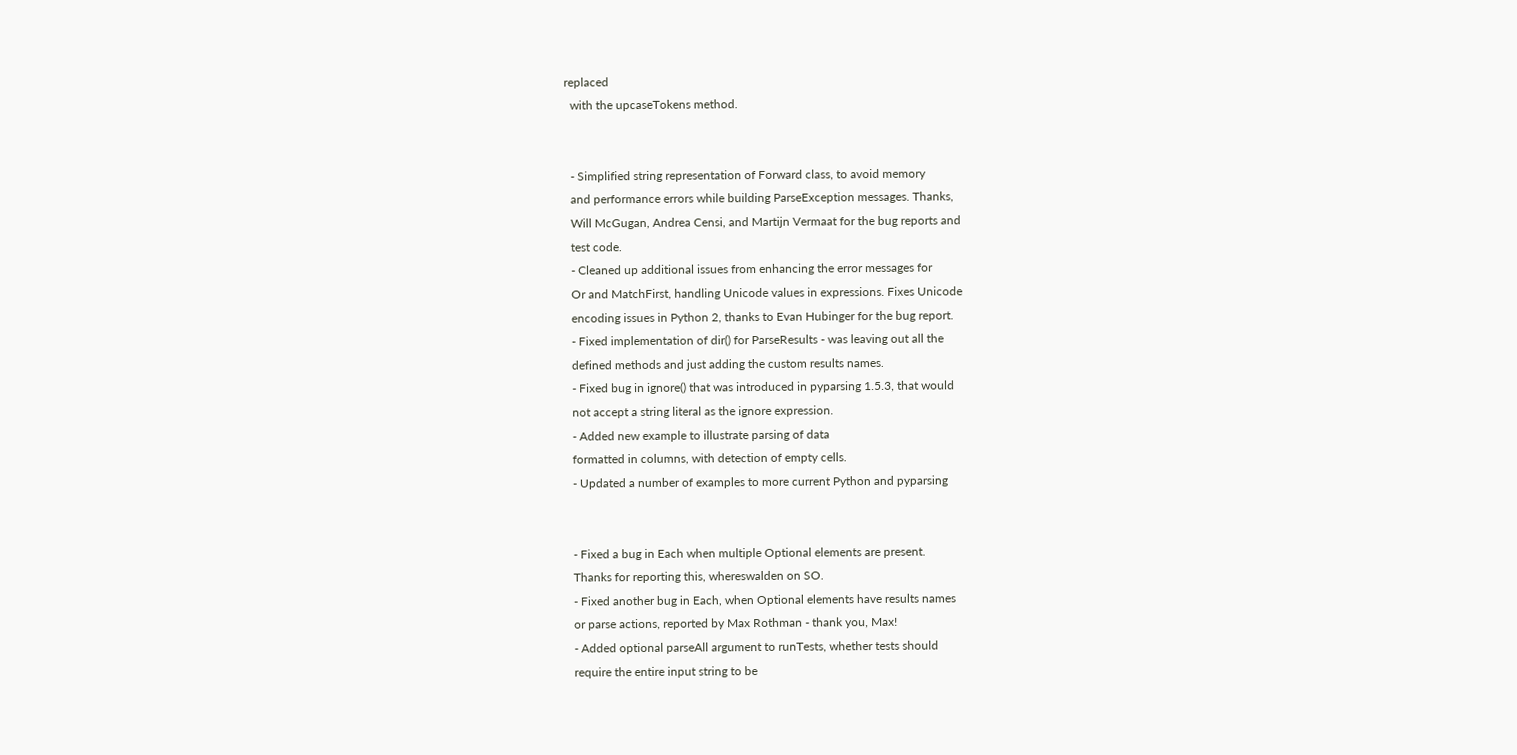replaced
  with the upcaseTokens method.


  - Simplified string representation of Forward class, to avoid memory
  and performance errors while building ParseException messages. Thanks,
  Will McGugan, Andrea Censi, and Martijn Vermaat for the bug reports and
  test code.
  - Cleaned up additional issues from enhancing the error messages for
  Or and MatchFirst, handling Unicode values in expressions. Fixes Unicode
  encoding issues in Python 2, thanks to Evan Hubinger for the bug report.
  - Fixed implementation of dir() for ParseResults - was leaving out all the
  defined methods and just adding the custom results names.
  - Fixed bug in ignore() that was introduced in pyparsing 1.5.3, that would
  not accept a string literal as the ignore expression.
  - Added new example to illustrate parsing of data
  formatted in columns, with detection of empty cells.
  - Updated a number of examples to more current Python and pyparsing


  - Fixed a bug in Each when multiple Optional elements are present.
  Thanks for reporting this, whereswalden on SO.
  - Fixed another bug in Each, when Optional elements have results names
  or parse actions, reported by Max Rothman - thank you, Max!
  - Added optional parseAll argument to runTests, whether tests should
  require the entire input string to be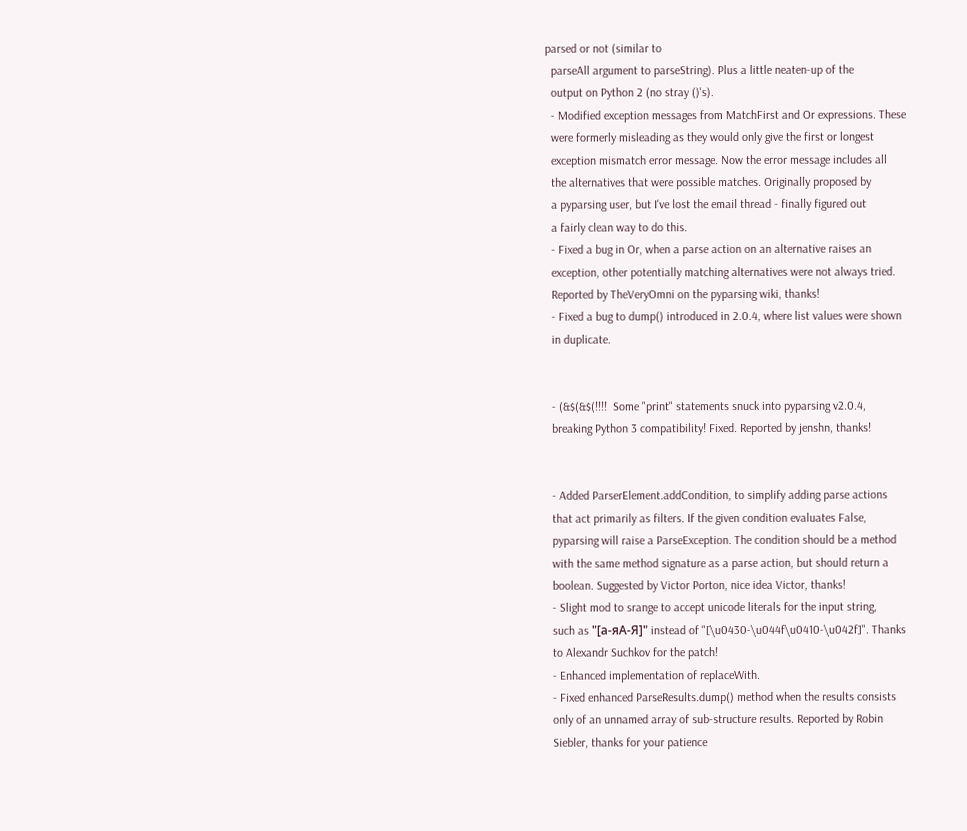parsed or not (similar to
  parseAll argument to parseString). Plus a little neaten-up of the
  output on Python 2 (no stray ()'s).
  - Modified exception messages from MatchFirst and Or expressions. These
  were formerly misleading as they would only give the first or longest
  exception mismatch error message. Now the error message includes all
  the alternatives that were possible matches. Originally proposed by
  a pyparsing user, but I've lost the email thread - finally figured out
  a fairly clean way to do this.
  - Fixed a bug in Or, when a parse action on an alternative raises an
  exception, other potentially matching alternatives were not always tried.
  Reported by TheVeryOmni on the pyparsing wiki, thanks!
  - Fixed a bug to dump() introduced in 2.0.4, where list values were shown
  in duplicate.


  - (&$(&$(!!!!  Some "print" statements snuck into pyparsing v2.0.4,
  breaking Python 3 compatibility! Fixed. Reported by jenshn, thanks!


  - Added ParserElement.addCondition, to simplify adding parse actions
  that act primarily as filters. If the given condition evaluates False,
  pyparsing will raise a ParseException. The condition should be a method
  with the same method signature as a parse action, but should return a
  boolean. Suggested by Victor Porton, nice idea Victor, thanks!
  - Slight mod to srange to accept unicode literals for the input string,
  such as "[а-яА-Я]" instead of "[\u0430-\u044f\u0410-\u042f]". Thanks
  to Alexandr Suchkov for the patch!
  - Enhanced implementation of replaceWith.
  - Fixed enhanced ParseResults.dump() method when the results consists
  only of an unnamed array of sub-structure results. Reported by Robin
  Siebler, thanks for your patience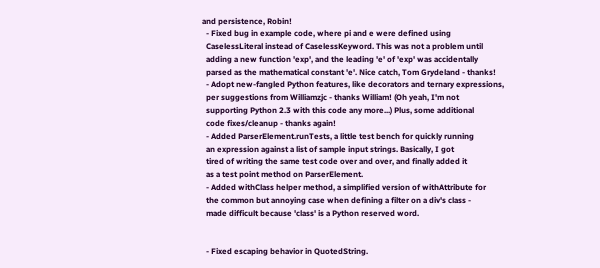and persistence, Robin!
  - Fixed bug in example code, where pi and e were defined using
  CaselessLiteral instead of CaselessKeyword. This was not a problem until
  adding a new function 'exp', and the leading 'e' of 'exp' was accidentally
  parsed as the mathematical constant 'e'. Nice catch, Tom Grydeland - thanks!
  - Adopt new-fangled Python features, like decorators and ternary expressions,
  per suggestions from Williamzjc - thanks William! (Oh yeah, I'm not
  supporting Python 2.3 with this code any more...) Plus, some additional
  code fixes/cleanup - thanks again!
  - Added ParserElement.runTests, a little test bench for quickly running
  an expression against a list of sample input strings. Basically, I got
  tired of writing the same test code over and over, and finally added it
  as a test point method on ParserElement.
  - Added withClass helper method, a simplified version of withAttribute for
  the common but annoying case when defining a filter on a div's class -
  made difficult because 'class' is a Python reserved word.


  - Fixed escaping behavior in QuotedString.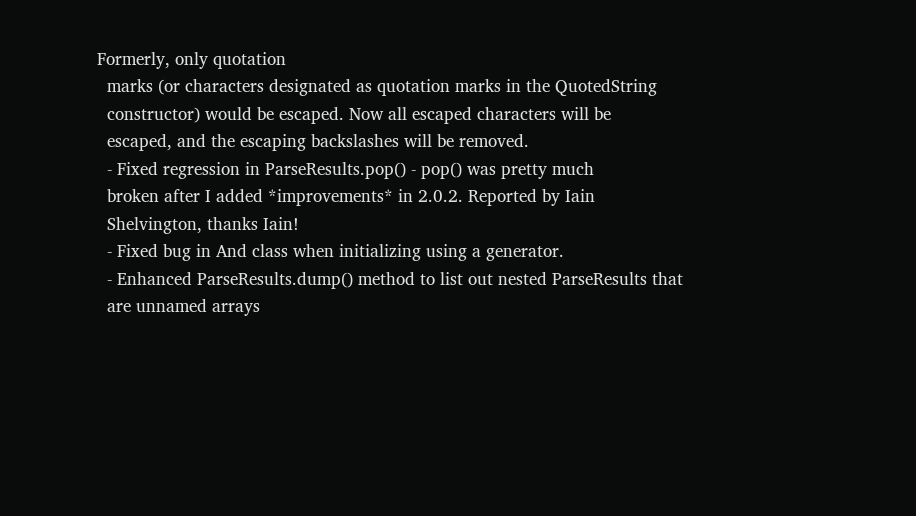Formerly, only quotation
  marks (or characters designated as quotation marks in the QuotedString
  constructor) would be escaped. Now all escaped characters will be
  escaped, and the escaping backslashes will be removed.
  - Fixed regression in ParseResults.pop() - pop() was pretty much
  broken after I added *improvements* in 2.0.2. Reported by Iain
  Shelvington, thanks Iain!
  - Fixed bug in And class when initializing using a generator.
  - Enhanced ParseResults.dump() method to list out nested ParseResults that
  are unnamed arrays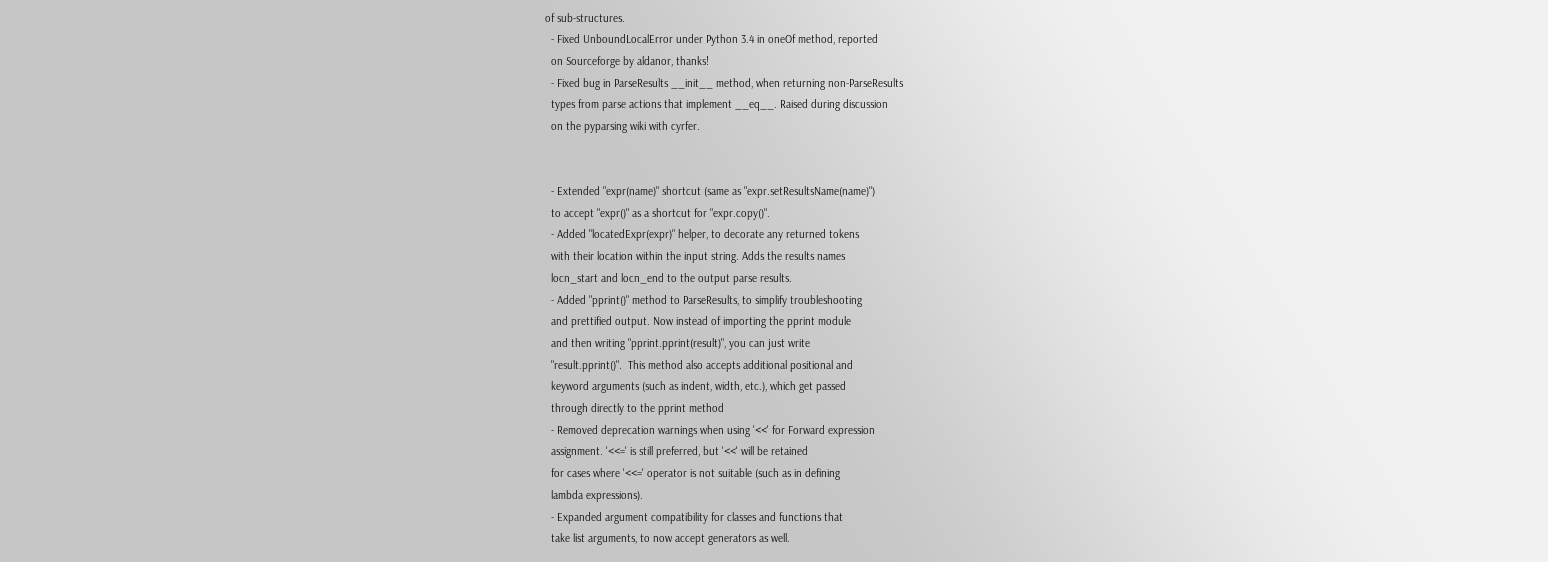of sub-structures.
  - Fixed UnboundLocalError under Python 3.4 in oneOf method, reported
  on Sourceforge by aldanor, thanks!
  - Fixed bug in ParseResults __init__ method, when returning non-ParseResults
  types from parse actions that implement __eq__. Raised during discussion
  on the pyparsing wiki with cyrfer.


  - Extended "expr(name)" shortcut (same as "expr.setResultsName(name)")
  to accept "expr()" as a shortcut for "expr.copy()".
  - Added "locatedExpr(expr)" helper, to decorate any returned tokens
  with their location within the input string. Adds the results names
  locn_start and locn_end to the output parse results.
  - Added "pprint()" method to ParseResults, to simplify troubleshooting
  and prettified output. Now instead of importing the pprint module
  and then writing "pprint.pprint(result)", you can just write
  "result.pprint()".  This method also accepts additional positional and
  keyword arguments (such as indent, width, etc.), which get passed
  through directly to the pprint method
  - Removed deprecation warnings when using '<<' for Forward expression
  assignment. '<<=' is still preferred, but '<<' will be retained
  for cases where '<<=' operator is not suitable (such as in defining
  lambda expressions).
  - Expanded argument compatibility for classes and functions that
  take list arguments, to now accept generators as well.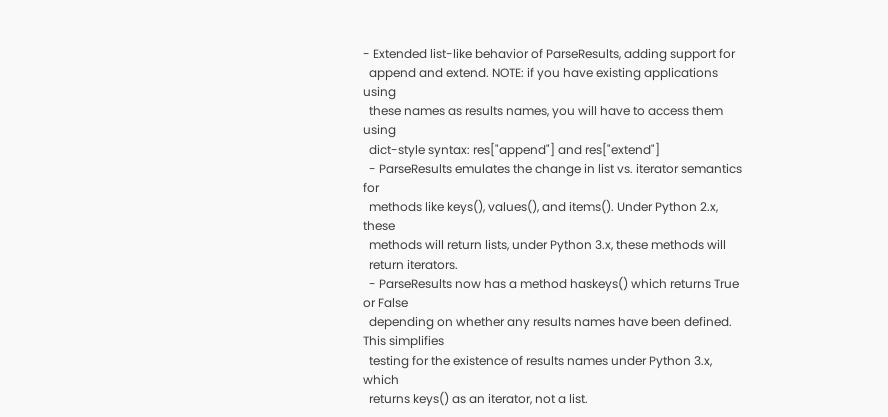- Extended list-like behavior of ParseResults, adding support for
  append and extend. NOTE: if you have existing applications using
  these names as results names, you will have to access them using
  dict-style syntax: res["append"] and res["extend"]
  - ParseResults emulates the change in list vs. iterator semantics for
  methods like keys(), values(), and items(). Under Python 2.x, these
  methods will return lists, under Python 3.x, these methods will
  return iterators.
  - ParseResults now has a method haskeys() which returns True or False
  depending on whether any results names have been defined. This simplifies
  testing for the existence of results names under Python 3.x, which
  returns keys() as an iterator, not a list.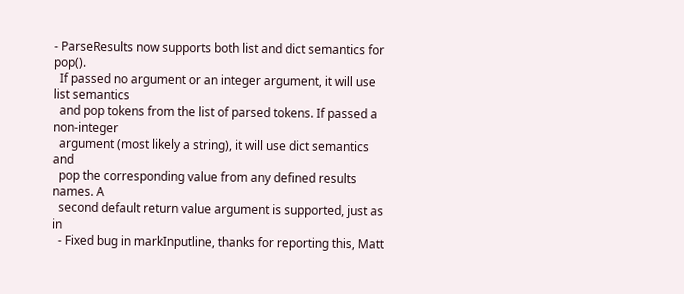- ParseResults now supports both list and dict semantics for pop().
  If passed no argument or an integer argument, it will use list semantics
  and pop tokens from the list of parsed tokens. If passed a non-integer
  argument (most likely a string), it will use dict semantics and
  pop the corresponding value from any defined results names. A
  second default return value argument is supported, just as in
  - Fixed bug in markInputline, thanks for reporting this, Matt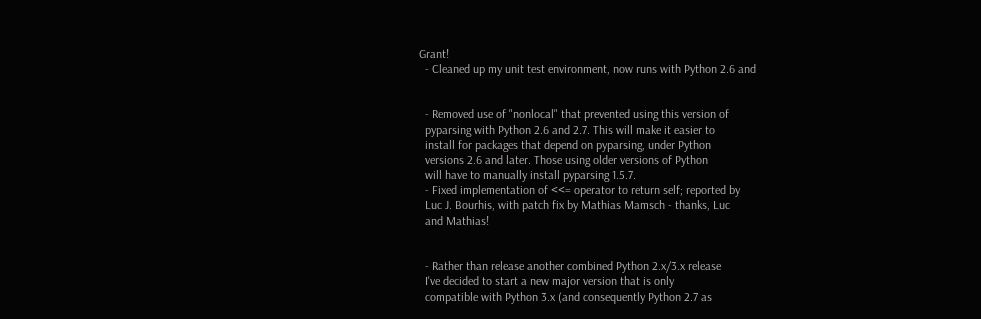Grant!
  - Cleaned up my unit test environment, now runs with Python 2.6 and


  - Removed use of "nonlocal" that prevented using this version of
  pyparsing with Python 2.6 and 2.7. This will make it easier to
  install for packages that depend on pyparsing, under Python
  versions 2.6 and later. Those using older versions of Python
  will have to manually install pyparsing 1.5.7.
  - Fixed implementation of <<= operator to return self; reported by
  Luc J. Bourhis, with patch fix by Mathias Mamsch - thanks, Luc
  and Mathias!


  - Rather than release another combined Python 2.x/3.x release
  I've decided to start a new major version that is only
  compatible with Python 3.x (and consequently Python 2.7 as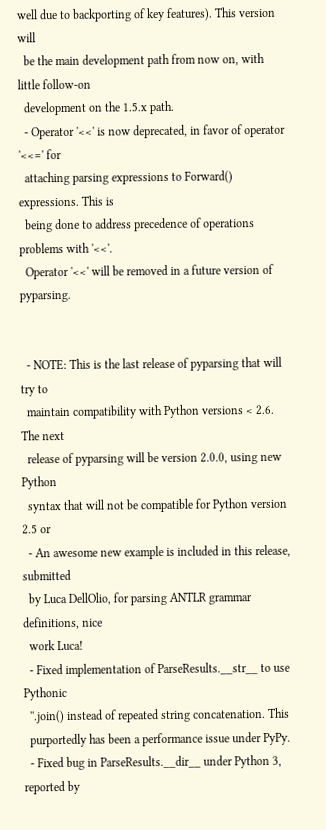well due to backporting of key features). This version will
  be the main development path from now on, with little follow-on
  development on the 1.5.x path.
  - Operator '<<' is now deprecated, in favor of operator '<<=' for
  attaching parsing expressions to Forward() expressions. This is
  being done to address precedence of operations problems with '<<'.
  Operator '<<' will be removed in a future version of pyparsing.


  - NOTE: This is the last release of pyparsing that will try to
  maintain compatibility with Python versions < 2.6. The next
  release of pyparsing will be version 2.0.0, using new Python
  syntax that will not be compatible for Python version 2.5 or
  - An awesome new example is included in this release, submitted
  by Luca DellOlio, for parsing ANTLR grammar definitions, nice
  work Luca!
  - Fixed implementation of ParseResults.__str__ to use Pythonic
  ''.join() instead of repeated string concatenation. This
  purportedly has been a performance issue under PyPy.
  - Fixed bug in ParseResults.__dir__ under Python 3, reported by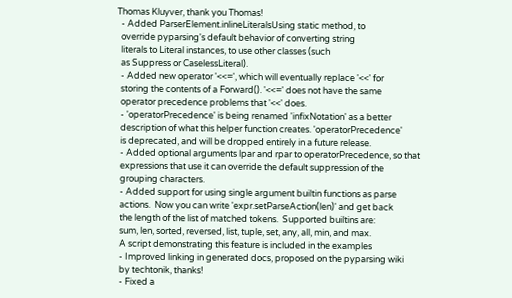Thomas Kluyver, thank you Thomas!
  - Added ParserElement.inlineLiteralsUsing static method, to
  override pyparsing's default behavior of converting string
  literals to Literal instances, to use other classes (such
  as Suppress or CaselessLiteral).
  - Added new operator '<<=', which will eventually replace '<<' for
  storing the contents of a Forward(). '<<=' does not have the same
  operator precedence problems that '<<' does.
  - 'operatorPrecedence' is being renamed 'infixNotation' as a better
  description of what this helper function creates. 'operatorPrecedence'
  is deprecated, and will be dropped entirely in a future release.
  - Added optional arguments lpar and rpar to operatorPrecedence, so that
  expressions that use it can override the default suppression of the
  grouping characters.
  - Added support for using single argument builtin functions as parse
  actions.  Now you can write 'expr.setParseAction(len)' and get back
  the length of the list of matched tokens.  Supported builtins are:
  sum, len, sorted, reversed, list, tuple, set, any, all, min, and max.
  A script demonstrating this feature is included in the examples
  - Improved linking in generated docs, proposed on the pyparsing wiki
  by techtonik, thanks!
  - Fixed a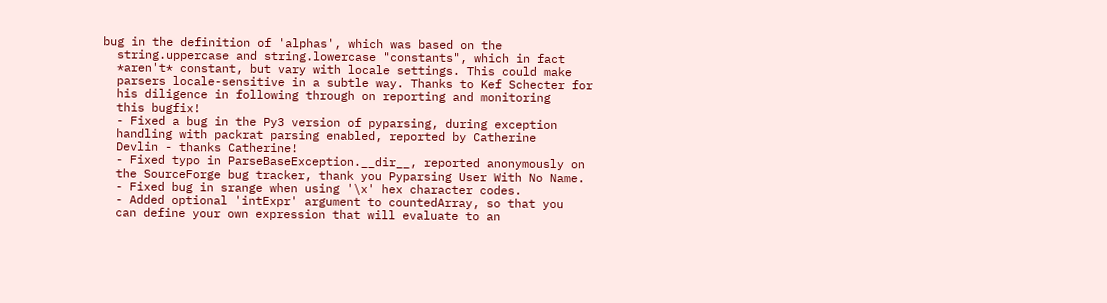bug in the definition of 'alphas', which was based on the
  string.uppercase and string.lowercase "constants", which in fact
  *aren't* constant, but vary with locale settings. This could make
  parsers locale-sensitive in a subtle way. Thanks to Kef Schecter for
  his diligence in following through on reporting and monitoring
  this bugfix!
  - Fixed a bug in the Py3 version of pyparsing, during exception
  handling with packrat parsing enabled, reported by Catherine
  Devlin - thanks Catherine!
  - Fixed typo in ParseBaseException.__dir__, reported anonymously on
  the SourceForge bug tracker, thank you Pyparsing User With No Name.
  - Fixed bug in srange when using '\x' hex character codes.
  - Added optional 'intExpr' argument to countedArray, so that you
  can define your own expression that will evaluate to an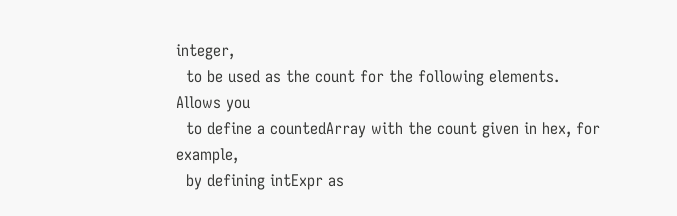integer,
  to be used as the count for the following elements. Allows you
  to define a countedArray with the count given in hex, for example,
  by defining intExpr as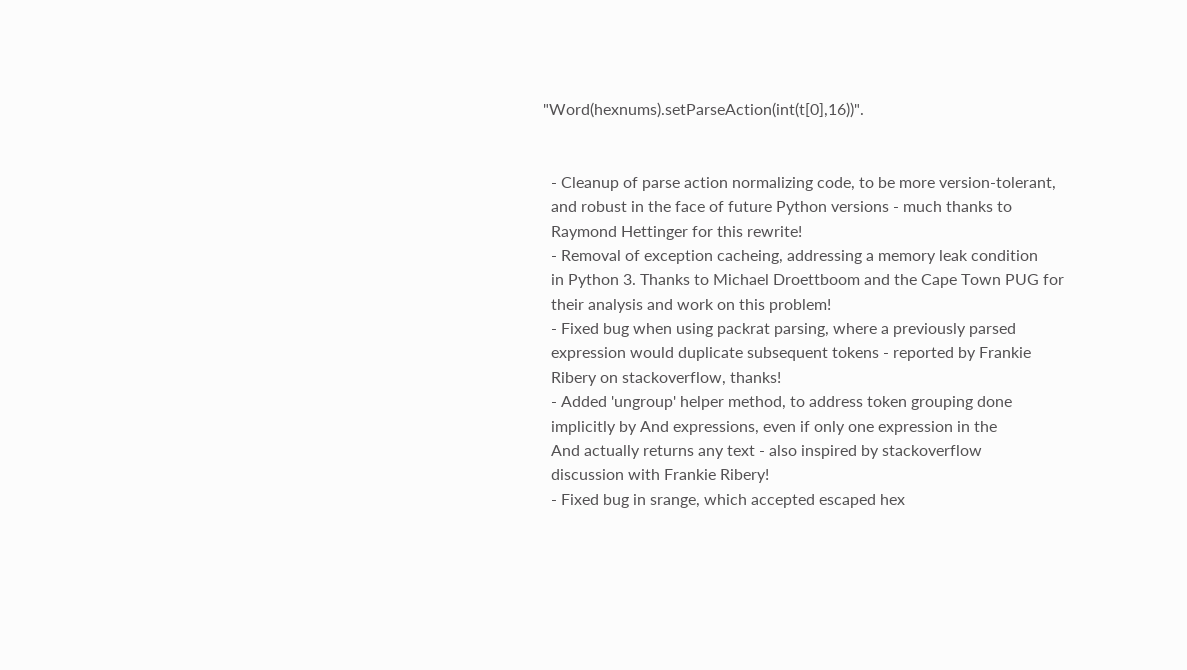"Word(hexnums).setParseAction(int(t[0],16))".


  - Cleanup of parse action normalizing code, to be more version-tolerant,
  and robust in the face of future Python versions - much thanks to
  Raymond Hettinger for this rewrite!
  - Removal of exception cacheing, addressing a memory leak condition
  in Python 3. Thanks to Michael Droettboom and the Cape Town PUG for
  their analysis and work on this problem!
  - Fixed bug when using packrat parsing, where a previously parsed
  expression would duplicate subsequent tokens - reported by Frankie
  Ribery on stackoverflow, thanks!
  - Added 'ungroup' helper method, to address token grouping done
  implicitly by And expressions, even if only one expression in the
  And actually returns any text - also inspired by stackoverflow
  discussion with Frankie Ribery!
  - Fixed bug in srange, which accepted escaped hex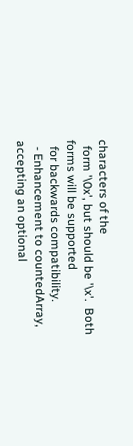characters of the
  form '\0x', but should be '\x'.  Both forms will be supported
  for backwards compatibility.
  - Enhancement to countedArray, accepting an optional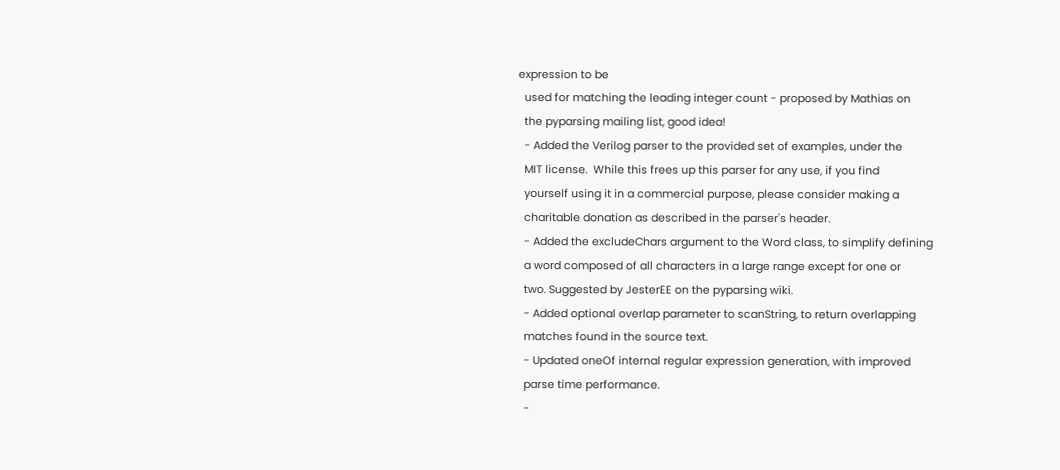expression to be
  used for matching the leading integer count - proposed by Mathias on
  the pyparsing mailing list, good idea!
  - Added the Verilog parser to the provided set of examples, under the
  MIT license.  While this frees up this parser for any use, if you find
  yourself using it in a commercial purpose, please consider making a
  charitable donation as described in the parser's header.
  - Added the excludeChars argument to the Word class, to simplify defining
  a word composed of all characters in a large range except for one or
  two. Suggested by JesterEE on the pyparsing wiki.
  - Added optional overlap parameter to scanString, to return overlapping
  matches found in the source text.
  - Updated oneOf internal regular expression generation, with improved
  parse time performance.
  -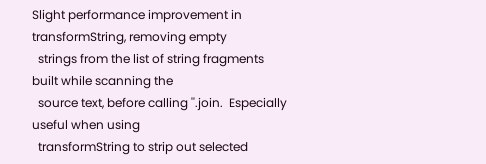Slight performance improvement in transformString, removing empty
  strings from the list of string fragments built while scanning the
  source text, before calling ''.join.  Especially useful when using
  transformString to strip out selected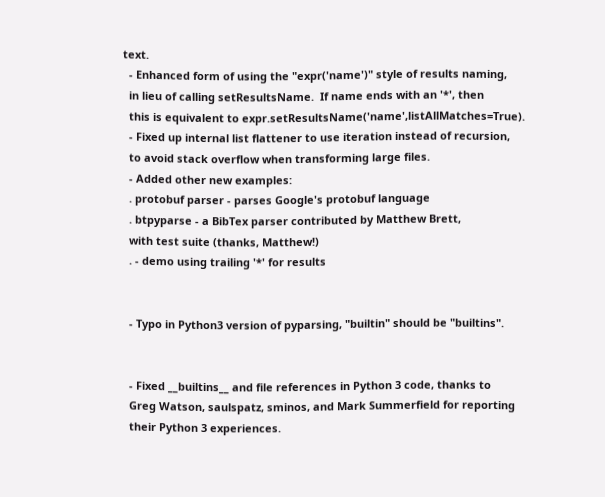text.
  - Enhanced form of using the "expr('name')" style of results naming,
  in lieu of calling setResultsName.  If name ends with an '*', then
  this is equivalent to expr.setResultsName('name',listAllMatches=True).
  - Fixed up internal list flattener to use iteration instead of recursion,
  to avoid stack overflow when transforming large files.
  - Added other new examples:
  . protobuf parser - parses Google's protobuf language
  . btpyparse - a BibTex parser contributed by Matthew Brett,
  with test suite (thanks, Matthew!)
  . - demo using trailing '*' for results


  - Typo in Python3 version of pyparsing, "builtin" should be "builtins".


  - Fixed __builtins__ and file references in Python 3 code, thanks to
  Greg Watson, saulspatz, sminos, and Mark Summerfield for reporting
  their Python 3 experiences.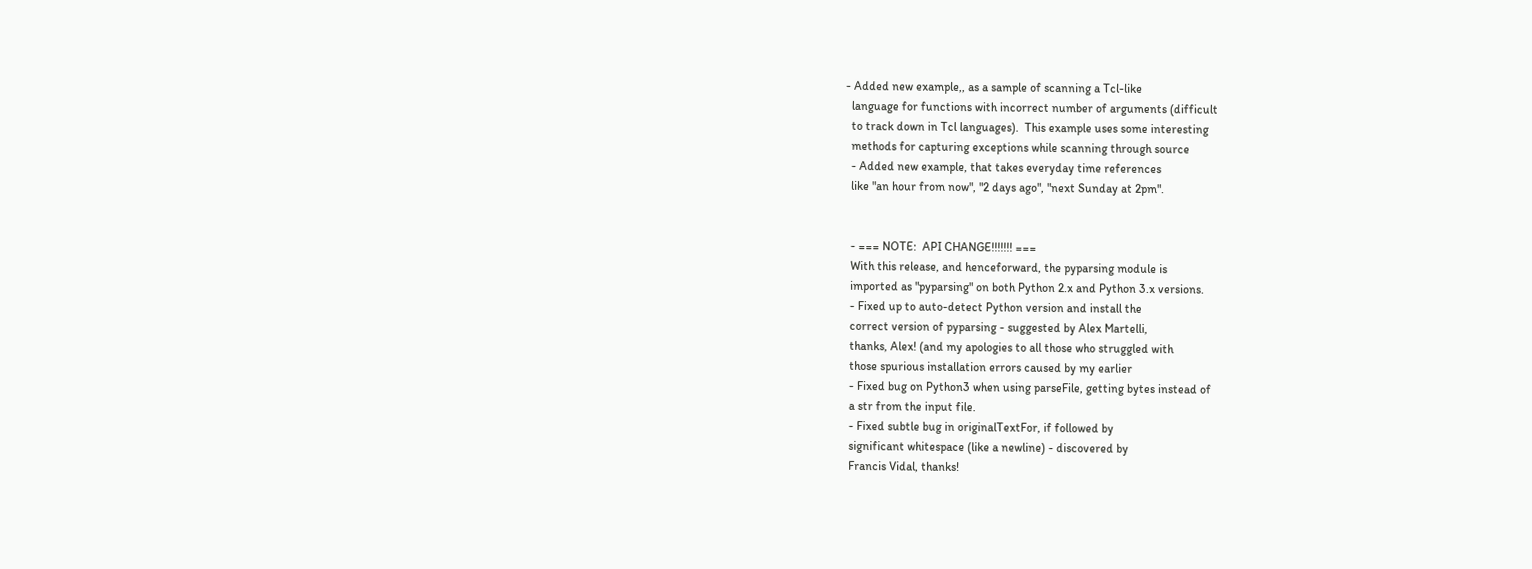- Added new example,, as a sample of scanning a Tcl-like
  language for functions with incorrect number of arguments (difficult
  to track down in Tcl languages).  This example uses some interesting
  methods for capturing exceptions while scanning through source
  - Added new example, that takes everyday time references
  like "an hour from now", "2 days ago", "next Sunday at 2pm".


  - === NOTE:  API CHANGE!!!!!!! ===
  With this release, and henceforward, the pyparsing module is
  imported as "pyparsing" on both Python 2.x and Python 3.x versions.
  - Fixed up to auto-detect Python version and install the
  correct version of pyparsing - suggested by Alex Martelli,
  thanks, Alex! (and my apologies to all those who struggled with
  those spurious installation errors caused by my earlier
  - Fixed bug on Python3 when using parseFile, getting bytes instead of
  a str from the input file.
  - Fixed subtle bug in originalTextFor, if followed by
  significant whitespace (like a newline) - discovered by
  Francis Vidal, thanks!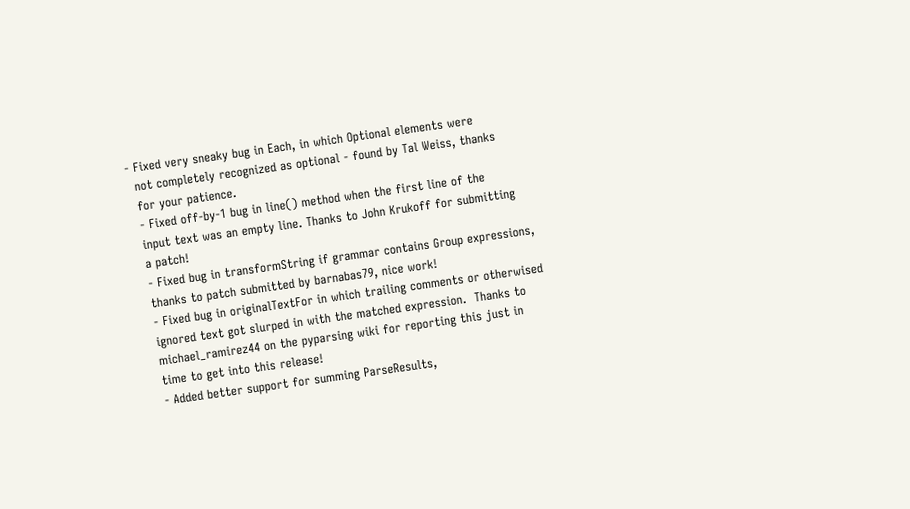- Fixed very sneaky bug in Each, in which Optional elements were
  not completely recognized as optional - found by Tal Weiss, thanks
  for your patience.
  - Fixed off-by-1 bug in line() method when the first line of the
  input text was an empty line. Thanks to John Krukoff for submitting
  a patch!
  - Fixed bug in transformString if grammar contains Group expressions,
  thanks to patch submitted by barnabas79, nice work!
  - Fixed bug in originalTextFor in which trailing comments or otherwised
  ignored text got slurped in with the matched expression.  Thanks to
  michael_ramirez44 on the pyparsing wiki for reporting this just in
  time to get into this release!
  - Added better support for summing ParseResults,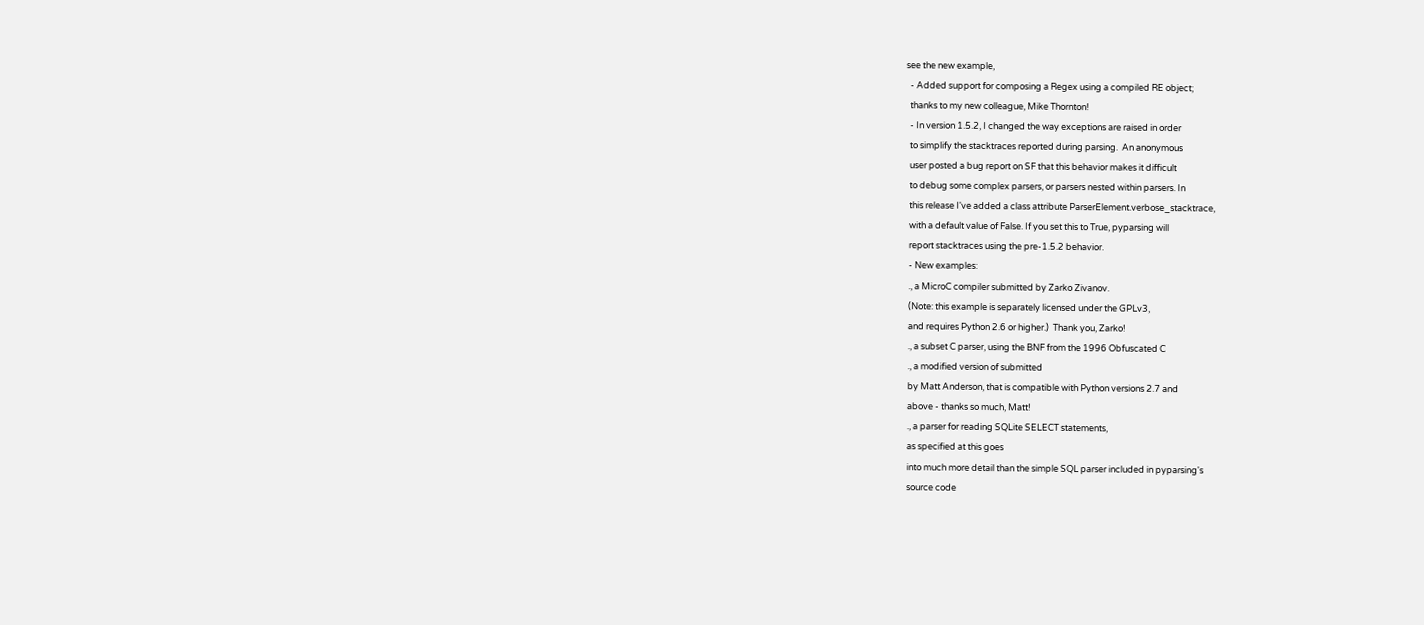see the new example,
  - Added support for composing a Regex using a compiled RE object;
  thanks to my new colleague, Mike Thornton!
  - In version 1.5.2, I changed the way exceptions are raised in order
  to simplify the stacktraces reported during parsing.  An anonymous
  user posted a bug report on SF that this behavior makes it difficult
  to debug some complex parsers, or parsers nested within parsers. In
  this release I've added a class attribute ParserElement.verbose_stacktrace,
  with a default value of False. If you set this to True, pyparsing will
  report stacktraces using the pre-1.5.2 behavior.
  - New examples:
  ., a MicroC compiler submitted by Zarko Zivanov.
  (Note: this example is separately licensed under the GPLv3,
  and requires Python 2.6 or higher.)  Thank you, Zarko!
  ., a subset C parser, using the BNF from the 1996 Obfuscated C
  ., a modified version of submitted
  by Matt Anderson, that is compatible with Python versions 2.7 and
  above - thanks so much, Matt!
  ., a parser for reading SQLite SELECT statements,
  as specified at this goes
  into much more detail than the simple SQL parser included in pyparsing's
  source code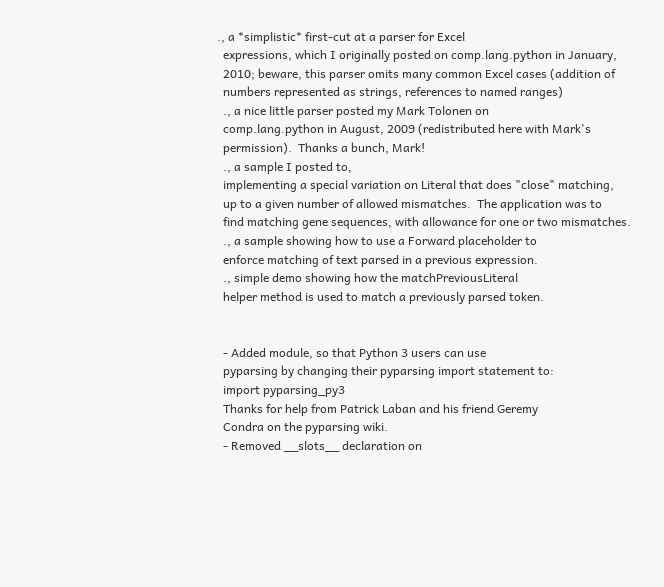., a *simplistic* first-cut at a parser for Excel
  expressions, which I originally posted on comp.lang.python in January,
  2010; beware, this parser omits many common Excel cases (addition of
  numbers represented as strings, references to named ranges)
  ., a nice little parser posted my Mark Tolonen on
  comp.lang.python in August, 2009 (redistributed here with Mark's
  permission).  Thanks a bunch, Mark!
  ., a sample I posted to,
  implementing a special variation on Literal that does "close" matching,
  up to a given number of allowed mismatches.  The application was to
  find matching gene sequences, with allowance for one or two mismatches.
  ., a sample showing how to use a Forward placeholder to
  enforce matching of text parsed in a previous expression.
  ., simple demo showing how the matchPreviousLiteral
  helper method is used to match a previously parsed token.


  - Added module, so that Python 3 users can use
  pyparsing by changing their pyparsing import statement to:
  import pyparsing_py3
  Thanks for help from Patrick Laban and his friend Geremy
  Condra on the pyparsing wiki.
  - Removed __slots__ declaration on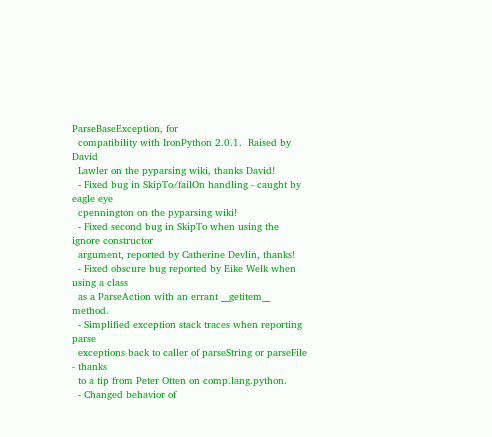ParseBaseException, for
  compatibility with IronPython 2.0.1.  Raised by David
  Lawler on the pyparsing wiki, thanks David!
  - Fixed bug in SkipTo/failOn handling - caught by eagle eye
  cpennington on the pyparsing wiki!
  - Fixed second bug in SkipTo when using the ignore constructor
  argument, reported by Catherine Devlin, thanks!
  - Fixed obscure bug reported by Eike Welk when using a class
  as a ParseAction with an errant __getitem__ method.
  - Simplified exception stack traces when reporting parse
  exceptions back to caller of parseString or parseFile - thanks
  to a tip from Peter Otten on comp.lang.python.
  - Changed behavior of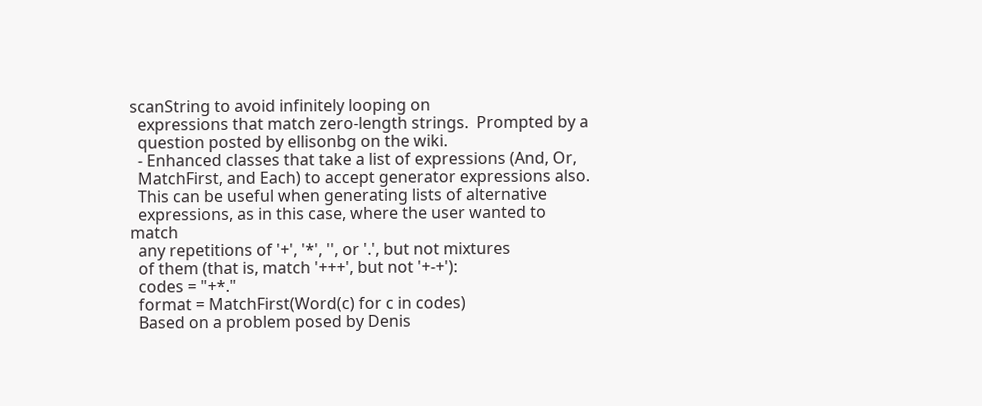scanString to avoid infinitely looping on
  expressions that match zero-length strings.  Prompted by a
  question posted by ellisonbg on the wiki.
  - Enhanced classes that take a list of expressions (And, Or,
  MatchFirst, and Each) to accept generator expressions also.
  This can be useful when generating lists of alternative
  expressions, as in this case, where the user wanted to match
  any repetitions of '+', '*', '', or '.', but not mixtures
  of them (that is, match '+++', but not '+-+'):
  codes = "+*."
  format = MatchFirst(Word(c) for c in codes)
  Based on a problem posed by Denis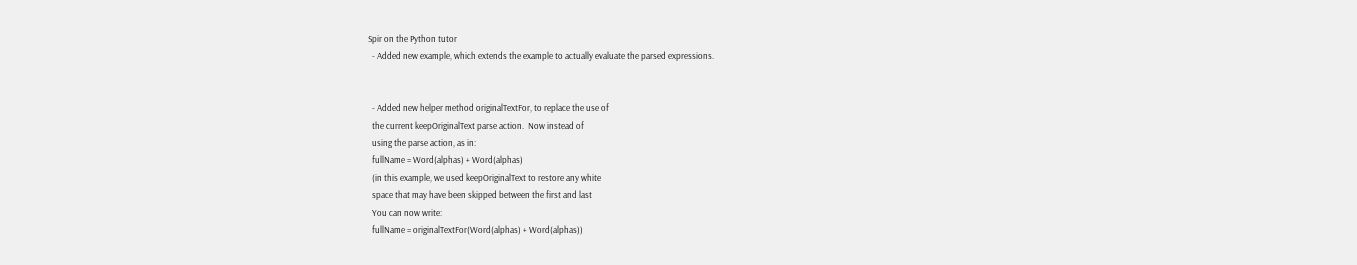Spir on the Python tutor
  - Added new example, which extends the example to actually evaluate the parsed expressions.


  - Added new helper method originalTextFor, to replace the use of
  the current keepOriginalText parse action.  Now instead of
  using the parse action, as in:
  fullName = Word(alphas) + Word(alphas)
  (in this example, we used keepOriginalText to restore any white
  space that may have been skipped between the first and last
  You can now write:
  fullName = originalTextFor(Word(alphas) + Word(alphas))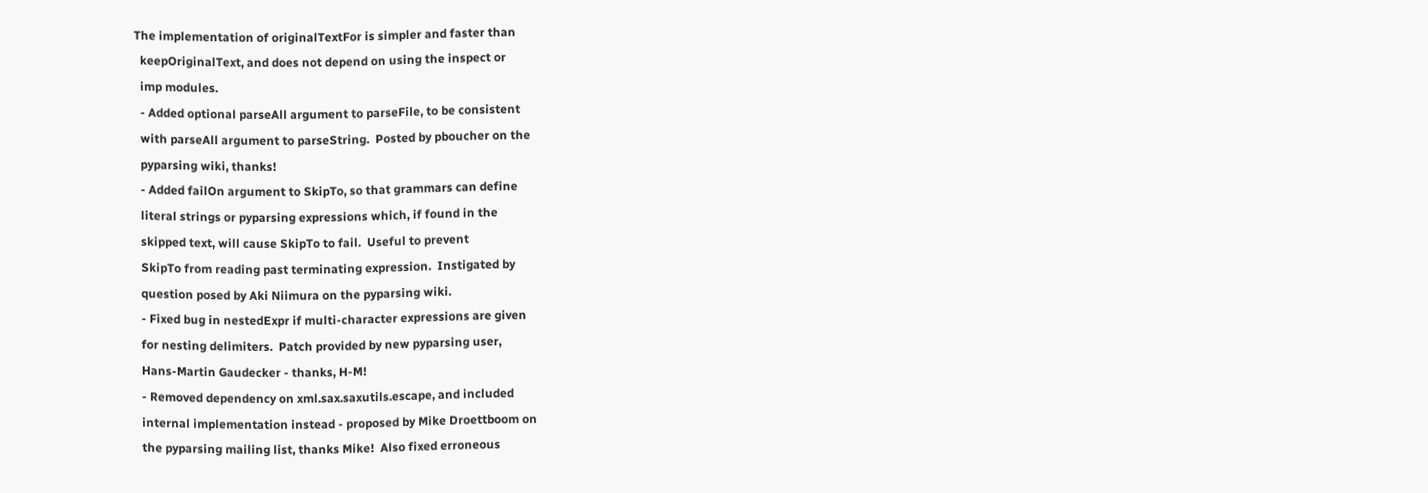The implementation of originalTextFor is simpler and faster than
  keepOriginalText, and does not depend on using the inspect or
  imp modules.
  - Added optional parseAll argument to parseFile, to be consistent
  with parseAll argument to parseString.  Posted by pboucher on the
  pyparsing wiki, thanks!
  - Added failOn argument to SkipTo, so that grammars can define
  literal strings or pyparsing expressions which, if found in the
  skipped text, will cause SkipTo to fail.  Useful to prevent
  SkipTo from reading past terminating expression.  Instigated by
  question posed by Aki Niimura on the pyparsing wiki.
  - Fixed bug in nestedExpr if multi-character expressions are given
  for nesting delimiters.  Patch provided by new pyparsing user,
  Hans-Martin Gaudecker - thanks, H-M!
  - Removed dependency on xml.sax.saxutils.escape, and included
  internal implementation instead - proposed by Mike Droettboom on
  the pyparsing mailing list, thanks Mike!  Also fixed erroneous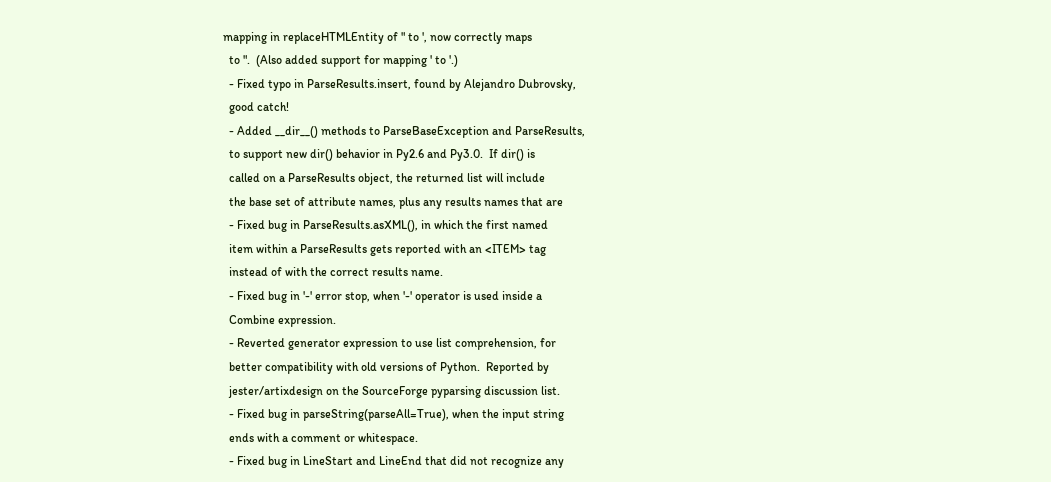mapping in replaceHTMLEntity of " to ', now correctly maps
  to ".  (Also added support for mapping ' to '.)
  - Fixed typo in ParseResults.insert, found by Alejandro Dubrovsky,
  good catch!
  - Added __dir__() methods to ParseBaseException and ParseResults,
  to support new dir() behavior in Py2.6 and Py3.0.  If dir() is
  called on a ParseResults object, the returned list will include
  the base set of attribute names, plus any results names that are
  - Fixed bug in ParseResults.asXML(), in which the first named
  item within a ParseResults gets reported with an <ITEM> tag
  instead of with the correct results name.
  - Fixed bug in '-' error stop, when '-' operator is used inside a
  Combine expression.
  - Reverted generator expression to use list comprehension, for
  better compatibility with old versions of Python.  Reported by
  jester/artixdesign on the SourceForge pyparsing discussion list.
  - Fixed bug in parseString(parseAll=True), when the input string
  ends with a comment or whitespace.
  - Fixed bug in LineStart and LineEnd that did not recognize any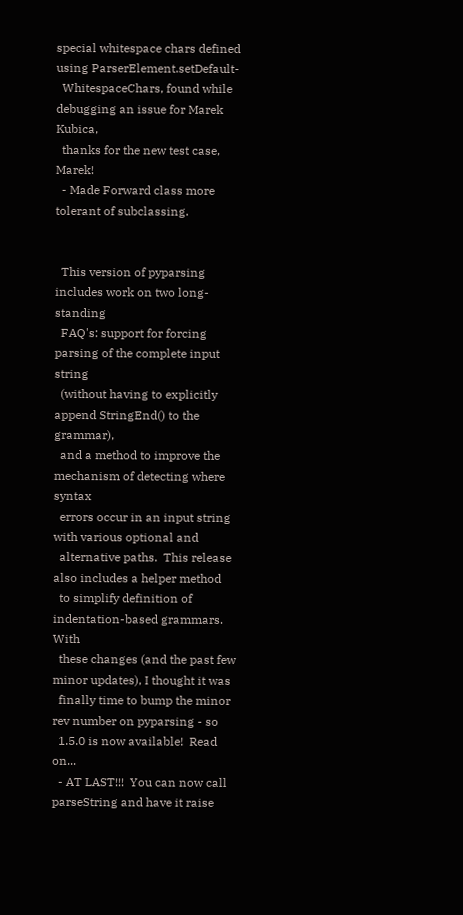special whitespace chars defined using ParserElement.setDefault-
  WhitespaceChars, found while debugging an issue for Marek Kubica,
  thanks for the new test case, Marek!
  - Made Forward class more tolerant of subclassing.


  This version of pyparsing includes work on two long-standing
  FAQ's: support for forcing parsing of the complete input string
  (without having to explicitly append StringEnd() to the grammar),
  and a method to improve the mechanism of detecting where syntax
  errors occur in an input string with various optional and
  alternative paths.  This release also includes a helper method
  to simplify definition of indentation-based grammars.  With
  these changes (and the past few minor updates), I thought it was
  finally time to bump the minor rev number on pyparsing - so
  1.5.0 is now available!  Read on...
  - AT LAST!!!  You can now call parseString and have it raise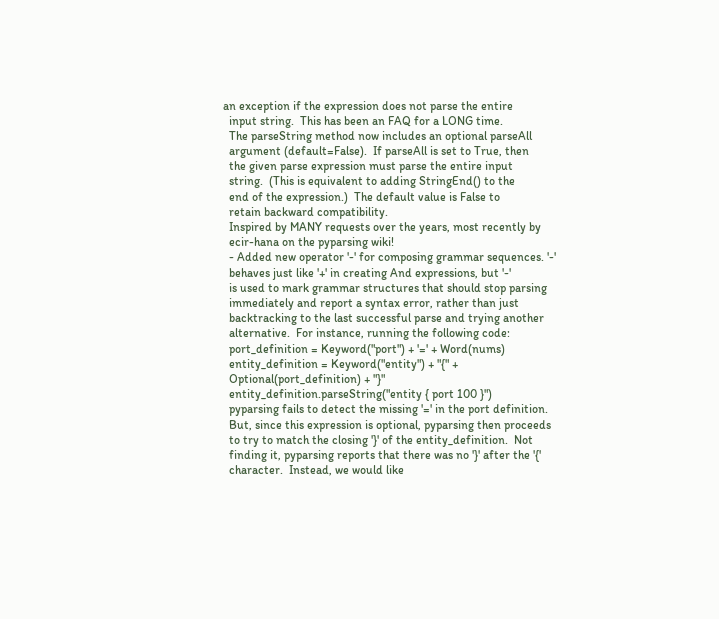an exception if the expression does not parse the entire
  input string.  This has been an FAQ for a LONG time.
  The parseString method now includes an optional parseAll
  argument (default=False).  If parseAll is set to True, then
  the given parse expression must parse the entire input
  string.  (This is equivalent to adding StringEnd() to the
  end of the expression.)  The default value is False to
  retain backward compatibility.
  Inspired by MANY requests over the years, most recently by
  ecir-hana on the pyparsing wiki!
  - Added new operator '-' for composing grammar sequences. '-'
  behaves just like '+' in creating And expressions, but '-'
  is used to mark grammar structures that should stop parsing
  immediately and report a syntax error, rather than just
  backtracking to the last successful parse and trying another
  alternative.  For instance, running the following code:
  port_definition = Keyword("port") + '=' + Word(nums)
  entity_definition = Keyword("entity") + "{" +
  Optional(port_definition) + "}"
  entity_definition.parseString("entity { port 100 }")
  pyparsing fails to detect the missing '=' in the port definition.
  But, since this expression is optional, pyparsing then proceeds
  to try to match the closing '}' of the entity_definition.  Not
  finding it, pyparsing reports that there was no '}' after the '{'
  character.  Instead, we would like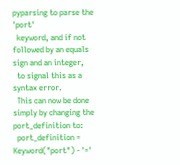pyparsing to parse the 'port'
  keyword, and if not followed by an equals sign and an integer,
  to signal this as a syntax error.
  This can now be done simply by changing the port_definition to:
  port_definition = Keyword("port") - '='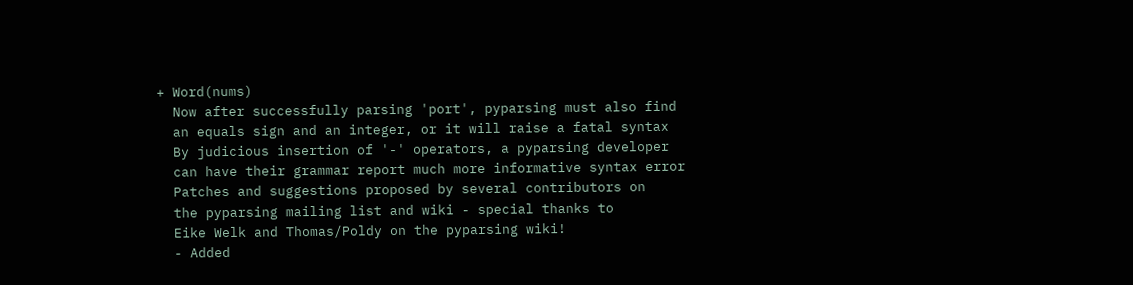+ Word(nums)
  Now after successfully parsing 'port', pyparsing must also find
  an equals sign and an integer, or it will raise a fatal syntax
  By judicious insertion of '-' operators, a pyparsing developer
  can have their grammar report much more informative syntax error
  Patches and suggestions proposed by several contributors on
  the pyparsing mailing list and wiki - special thanks to
  Eike Welk and Thomas/Poldy on the pyparsing wiki!
  - Added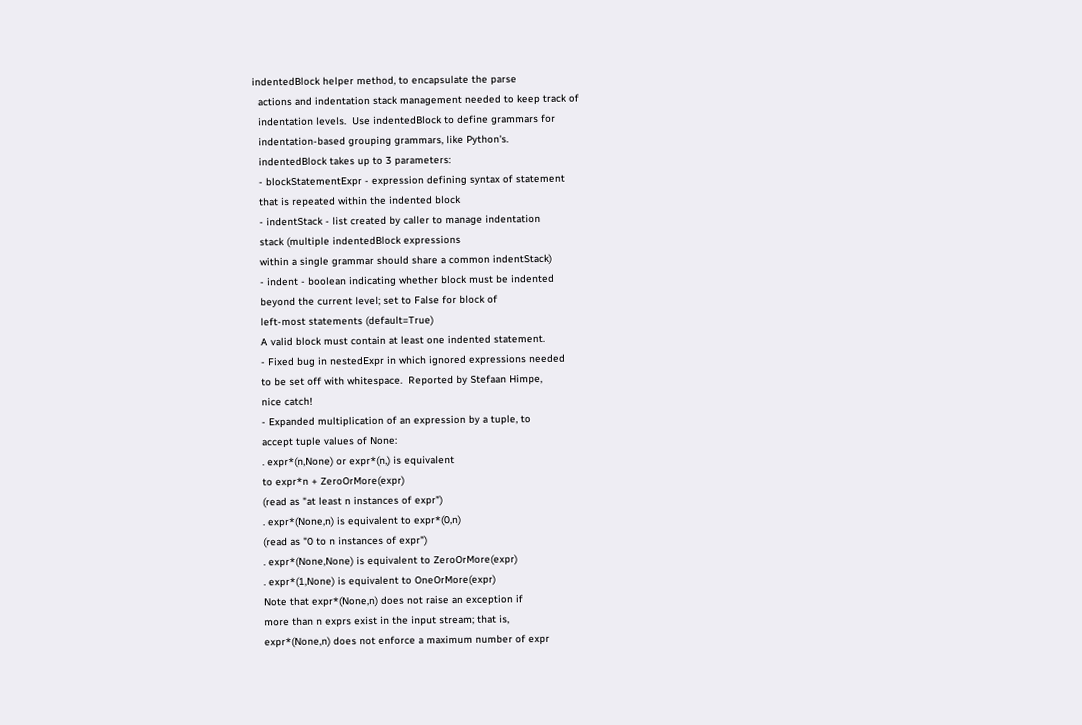indentedBlock helper method, to encapsulate the parse
  actions and indentation stack management needed to keep track of
  indentation levels.  Use indentedBlock to define grammars for
  indentation-based grouping grammars, like Python's.
  indentedBlock takes up to 3 parameters:
  - blockStatementExpr - expression defining syntax of statement
  that is repeated within the indented block
  - indentStack - list created by caller to manage indentation
  stack (multiple indentedBlock expressions
  within a single grammar should share a common indentStack)
  - indent - boolean indicating whether block must be indented
  beyond the current level; set to False for block of
  left-most statements (default=True)
  A valid block must contain at least one indented statement.
  - Fixed bug in nestedExpr in which ignored expressions needed
  to be set off with whitespace.  Reported by Stefaan Himpe,
  nice catch!
  - Expanded multiplication of an expression by a tuple, to
  accept tuple values of None:
  . expr*(n,None) or expr*(n,) is equivalent
  to expr*n + ZeroOrMore(expr)
  (read as "at least n instances of expr")
  . expr*(None,n) is equivalent to expr*(0,n)
  (read as "0 to n instances of expr")
  . expr*(None,None) is equivalent to ZeroOrMore(expr)
  . expr*(1,None) is equivalent to OneOrMore(expr)
  Note that expr*(None,n) does not raise an exception if
  more than n exprs exist in the input stream; that is,
  expr*(None,n) does not enforce a maximum number of expr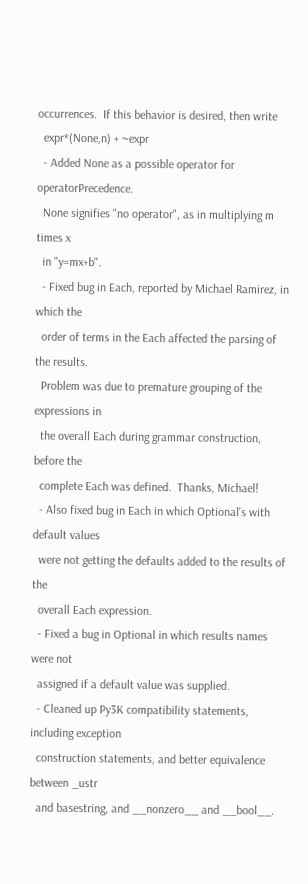occurrences.  If this behavior is desired, then write
  expr*(None,n) + ~expr
  - Added None as a possible operator for operatorPrecedence.
  None signifies "no operator", as in multiplying m times x
  in "y=mx+b".
  - Fixed bug in Each, reported by Michael Ramirez, in which the
  order of terms in the Each affected the parsing of the results.
  Problem was due to premature grouping of the expressions in
  the overall Each during grammar construction, before the
  complete Each was defined.  Thanks, Michael!
  - Also fixed bug in Each in which Optional's with default values
  were not getting the defaults added to the results of the
  overall Each expression.
  - Fixed a bug in Optional in which results names were not
  assigned if a default value was supplied.
  - Cleaned up Py3K compatibility statements, including exception
  construction statements, and better equivalence between _ustr
  and basestring, and __nonzero__ and __bool__.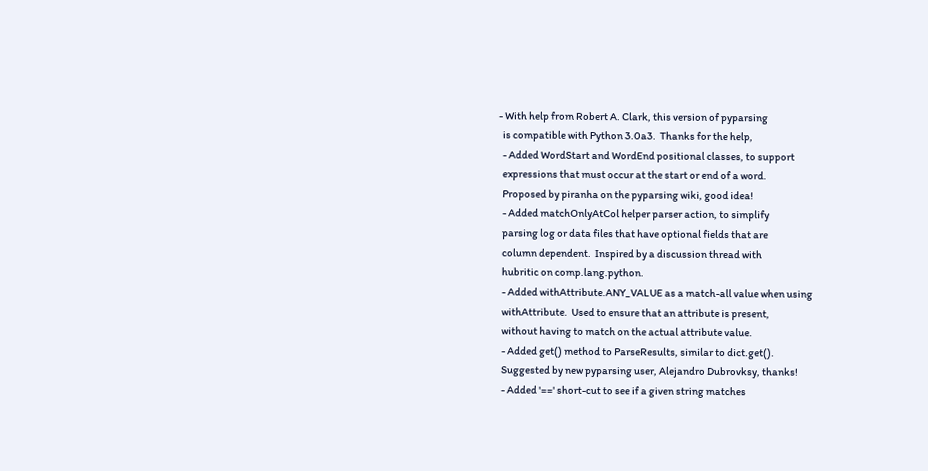- With help from Robert A. Clark, this version of pyparsing
  is compatible with Python 3.0a3.  Thanks for the help,
  - Added WordStart and WordEnd positional classes, to support
  expressions that must occur at the start or end of a word.
  Proposed by piranha on the pyparsing wiki, good idea!
  - Added matchOnlyAtCol helper parser action, to simplify
  parsing log or data files that have optional fields that are
  column dependent.  Inspired by a discussion thread with
  hubritic on comp.lang.python.
  - Added withAttribute.ANY_VALUE as a match-all value when using
  withAttribute.  Used to ensure that an attribute is present,
  without having to match on the actual attribute value.
  - Added get() method to ParseResults, similar to dict.get().
  Suggested by new pyparsing user, Alejandro Dubrovksy, thanks!
  - Added '==' short-cut to see if a given string matches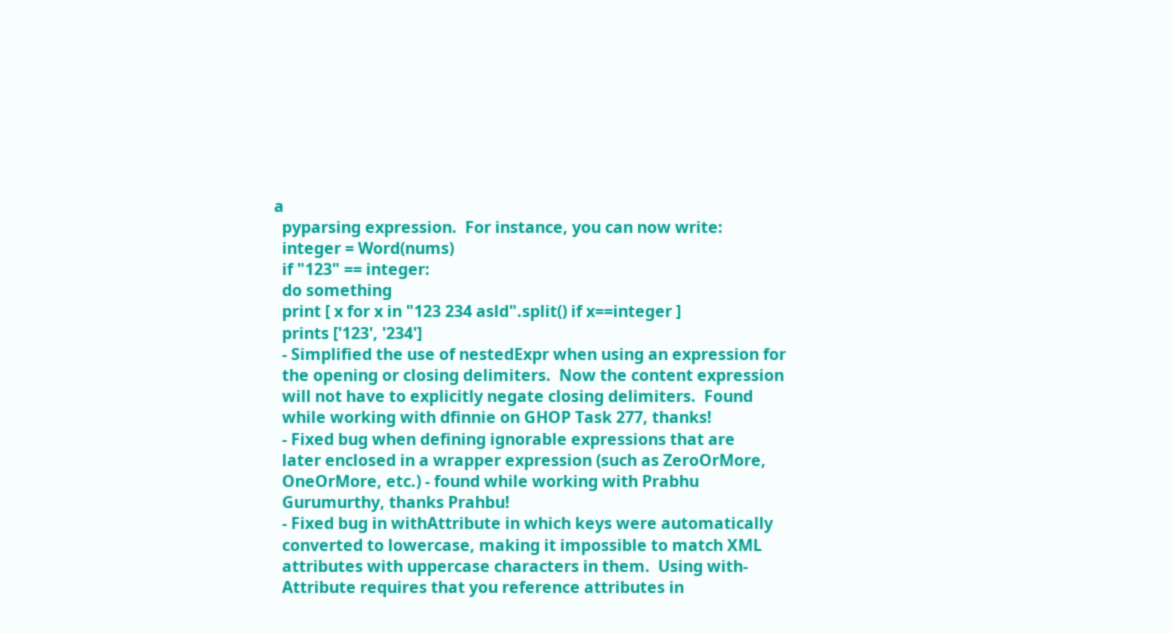a
  pyparsing expression.  For instance, you can now write:
  integer = Word(nums)
  if "123" == integer:
  do something
  print [ x for x in "123 234 asld".split() if x==integer ]
  prints ['123', '234']
  - Simplified the use of nestedExpr when using an expression for
  the opening or closing delimiters.  Now the content expression
  will not have to explicitly negate closing delimiters.  Found
  while working with dfinnie on GHOP Task 277, thanks!
  - Fixed bug when defining ignorable expressions that are
  later enclosed in a wrapper expression (such as ZeroOrMore,
  OneOrMore, etc.) - found while working with Prabhu
  Gurumurthy, thanks Prahbu!
  - Fixed bug in withAttribute in which keys were automatically
  converted to lowercase, making it impossible to match XML
  attributes with uppercase characters in them.  Using with-
  Attribute requires that you reference attributes in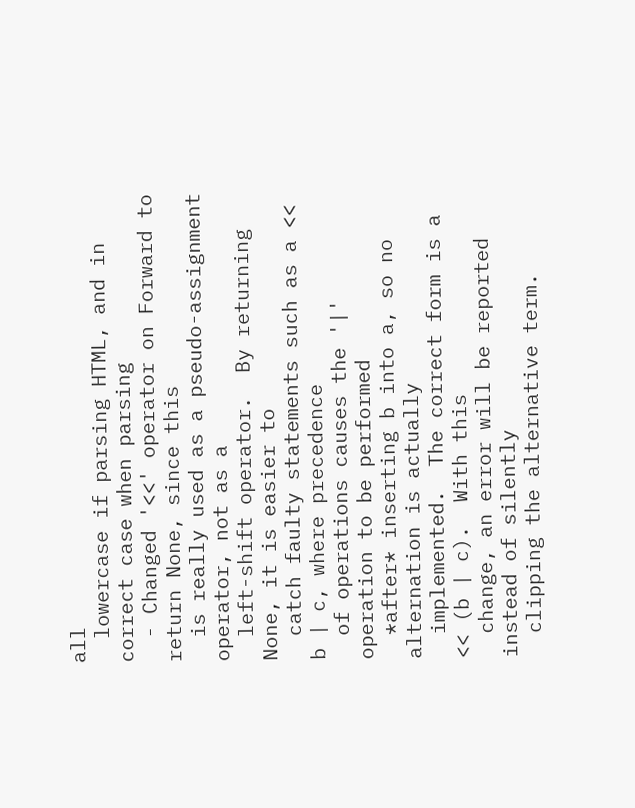all
  lowercase if parsing HTML, and in correct case when parsing
  - Changed '<<' operator on Forward to return None, since this
  is really used as a pseudo-assignment operator, not as a
  left-shift operator.  By returning None, it is easier to
  catch faulty statements such as a << b | c, where precedence
  of operations causes the '|' operation to be performed
  *after* inserting b into a, so no alternation is actually
  implemented.  The correct form is a << (b | c).  With this
  change, an error will be reported instead of silently
  clipping the alternative term.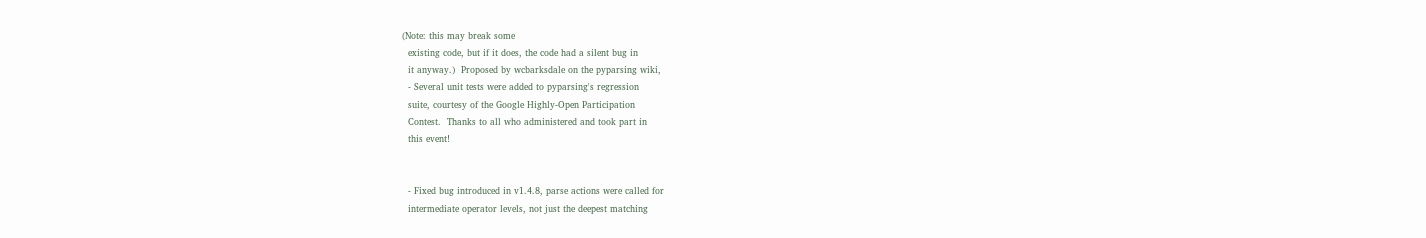(Note: this may break some
  existing code, but if it does, the code had a silent bug in
  it anyway.)  Proposed by wcbarksdale on the pyparsing wiki,
  - Several unit tests were added to pyparsing's regression
  suite, courtesy of the Google Highly-Open Participation
  Contest.  Thanks to all who administered and took part in
  this event!


  - Fixed bug introduced in v1.4.8, parse actions were called for
  intermediate operator levels, not just the deepest matching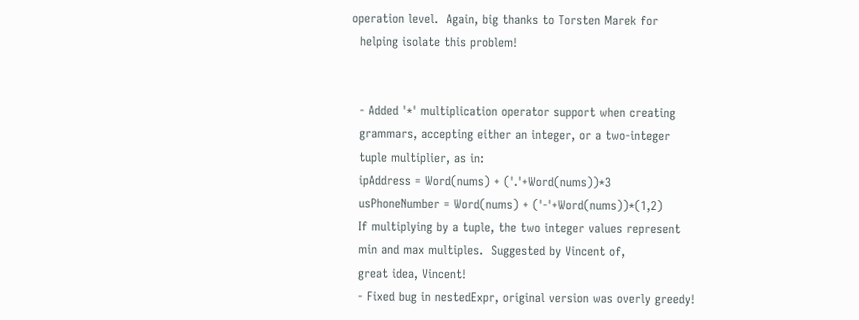operation level.  Again, big thanks to Torsten Marek for
  helping isolate this problem!


  - Added '*' multiplication operator support when creating
  grammars, accepting either an integer, or a two-integer
  tuple multiplier, as in:
  ipAddress = Word(nums) + ('.'+Word(nums))*3
  usPhoneNumber = Word(nums) + ('-'+Word(nums))*(1,2)
  If multiplying by a tuple, the two integer values represent
  min and max multiples.  Suggested by Vincent of,
  great idea, Vincent!
  - Fixed bug in nestedExpr, original version was overly greedy!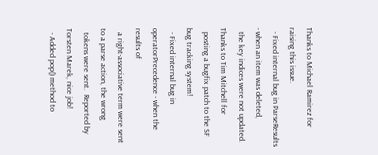Thanks to Michael Ramirez for raising this issue.
  - Fixed internal bug in ParseResults - when an item was deleted,
  the key indices were not updated.  Thanks to Tim Mitchell for
  posting a bugfix patch to the SF bug tracking system!
  - Fixed internal bug in operatorPrecedence - when the results of
  a right-associative term were sent to a parse action, the wrong
  tokens were sent.  Reported by Torsten Marek, nice job!
  - Added pop() method to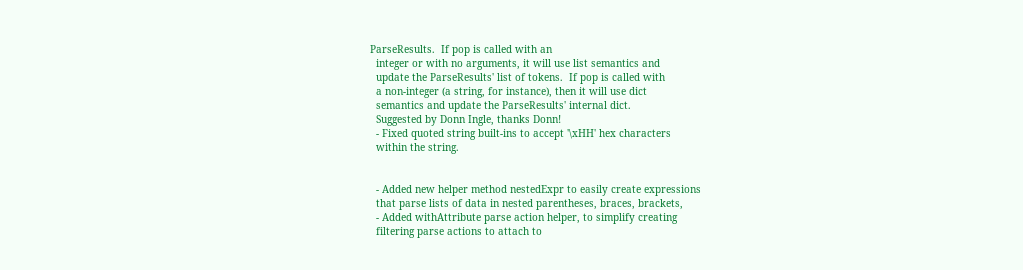ParseResults.  If pop is called with an
  integer or with no arguments, it will use list semantics and
  update the ParseResults' list of tokens.  If pop is called with
  a non-integer (a string, for instance), then it will use dict
  semantics and update the ParseResults' internal dict.
  Suggested by Donn Ingle, thanks Donn!
  - Fixed quoted string built-ins to accept '\xHH' hex characters
  within the string.


  - Added new helper method nestedExpr to easily create expressions
  that parse lists of data in nested parentheses, braces, brackets,
  - Added withAttribute parse action helper, to simplify creating
  filtering parse actions to attach to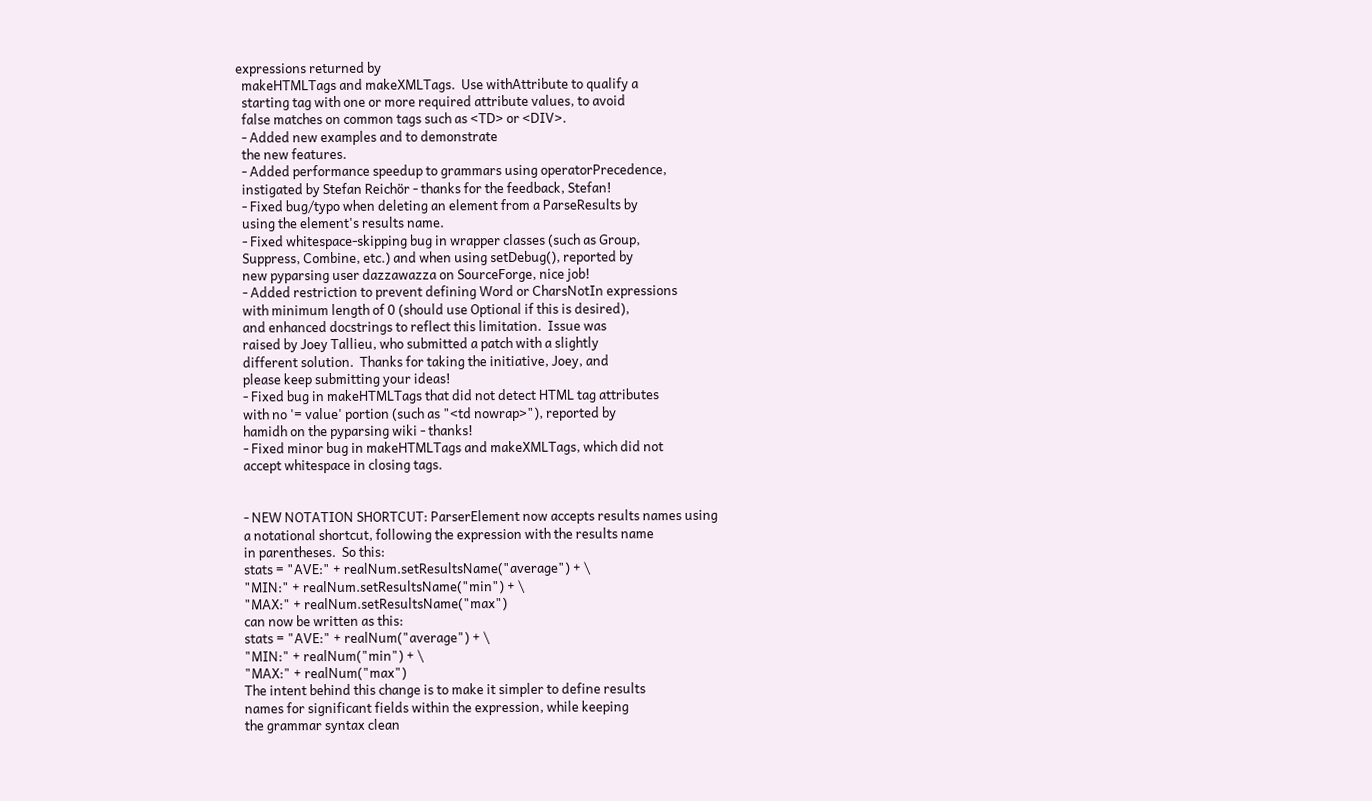expressions returned by
  makeHTMLTags and makeXMLTags.  Use withAttribute to qualify a
  starting tag with one or more required attribute values, to avoid
  false matches on common tags such as <TD> or <DIV>.
  - Added new examples and to demonstrate
  the new features.
  - Added performance speedup to grammars using operatorPrecedence,
  instigated by Stefan Reichör - thanks for the feedback, Stefan!
  - Fixed bug/typo when deleting an element from a ParseResults by
  using the element's results name.
  - Fixed whitespace-skipping bug in wrapper classes (such as Group,
  Suppress, Combine, etc.) and when using setDebug(), reported by
  new pyparsing user dazzawazza on SourceForge, nice job!
  - Added restriction to prevent defining Word or CharsNotIn expressions
  with minimum length of 0 (should use Optional if this is desired),
  and enhanced docstrings to reflect this limitation.  Issue was
  raised by Joey Tallieu, who submitted a patch with a slightly
  different solution.  Thanks for taking the initiative, Joey, and
  please keep submitting your ideas!
  - Fixed bug in makeHTMLTags that did not detect HTML tag attributes
  with no '= value' portion (such as "<td nowrap>"), reported by
  hamidh on the pyparsing wiki - thanks!
  - Fixed minor bug in makeHTMLTags and makeXMLTags, which did not
  accept whitespace in closing tags.


  - NEW NOTATION SHORTCUT: ParserElement now accepts results names using
  a notational shortcut, following the expression with the results name
  in parentheses.  So this:
  stats = "AVE:" + realNum.setResultsName("average") + \
  "MIN:" + realNum.setResultsName("min") + \
  "MAX:" + realNum.setResultsName("max")
  can now be written as this:
  stats = "AVE:" + realNum("average") + \
  "MIN:" + realNum("min") + \
  "MAX:" + realNum("max")
  The intent behind this change is to make it simpler to define results
  names for significant fields within the expression, while keeping
  the grammar syntax clean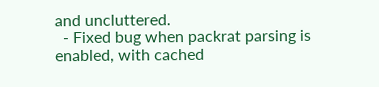and uncluttered.
  - Fixed bug when packrat parsing is enabled, with cached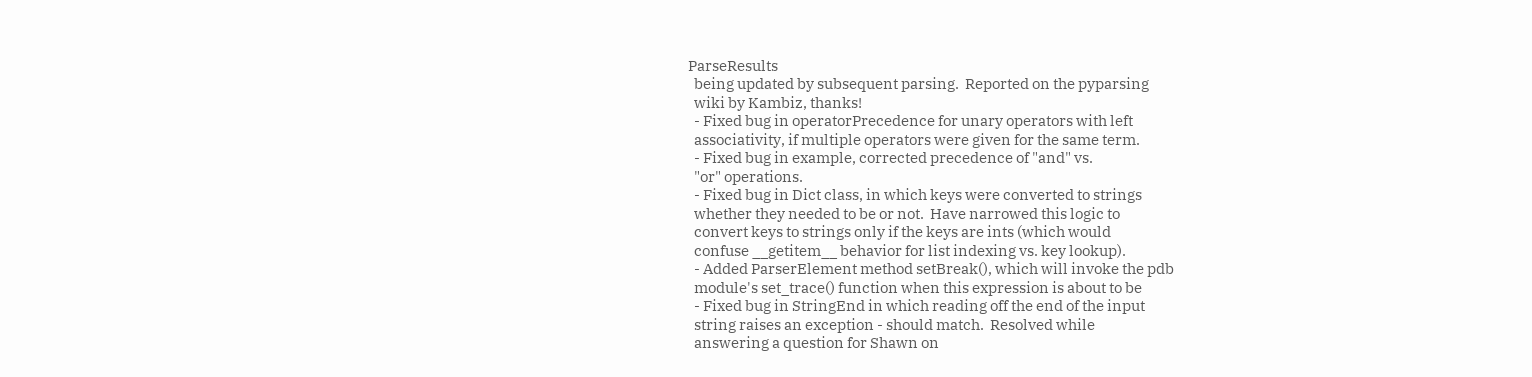ParseResults
  being updated by subsequent parsing.  Reported on the pyparsing
  wiki by Kambiz, thanks!
  - Fixed bug in operatorPrecedence for unary operators with left
  associativity, if multiple operators were given for the same term.
  - Fixed bug in example, corrected precedence of "and" vs.
  "or" operations.
  - Fixed bug in Dict class, in which keys were converted to strings
  whether they needed to be or not.  Have narrowed this logic to
  convert keys to strings only if the keys are ints (which would
  confuse __getitem__ behavior for list indexing vs. key lookup).
  - Added ParserElement method setBreak(), which will invoke the pdb
  module's set_trace() function when this expression is about to be
  - Fixed bug in StringEnd in which reading off the end of the input
  string raises an exception - should match.  Resolved while
  answering a question for Shawn on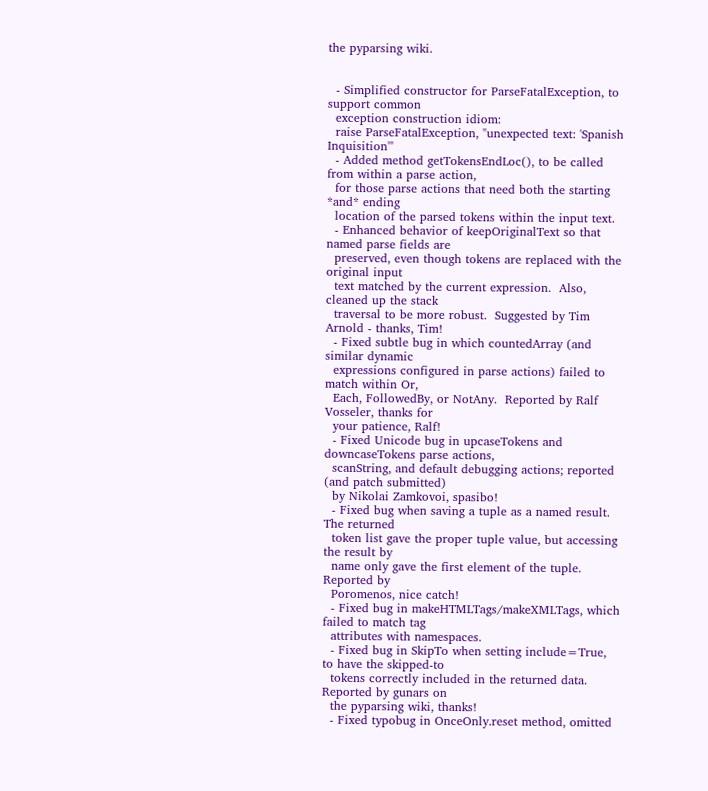the pyparsing wiki.


  - Simplified constructor for ParseFatalException, to support common
  exception construction idiom:
  raise ParseFatalException, "unexpected text: 'Spanish Inquisition'"
  - Added method getTokensEndLoc(), to be called from within a parse action,
  for those parse actions that need both the starting *and* ending
  location of the parsed tokens within the input text.
  - Enhanced behavior of keepOriginalText so that named parse fields are
  preserved, even though tokens are replaced with the original input
  text matched by the current expression.  Also, cleaned up the stack
  traversal to be more robust.  Suggested by Tim Arnold - thanks, Tim!
  - Fixed subtle bug in which countedArray (and similar dynamic
  expressions configured in parse actions) failed to match within Or,
  Each, FollowedBy, or NotAny.  Reported by Ralf Vosseler, thanks for
  your patience, Ralf!
  - Fixed Unicode bug in upcaseTokens and downcaseTokens parse actions,
  scanString, and default debugging actions; reported (and patch submitted)
  by Nikolai Zamkovoi, spasibo!
  - Fixed bug when saving a tuple as a named result.  The returned
  token list gave the proper tuple value, but accessing the result by
  name only gave the first element of the tuple.  Reported by
  Poromenos, nice catch!
  - Fixed bug in makeHTMLTags/makeXMLTags, which failed to match tag
  attributes with namespaces.
  - Fixed bug in SkipTo when setting include=True, to have the skipped-to
  tokens correctly included in the returned data.  Reported by gunars on
  the pyparsing wiki, thanks!
  - Fixed typobug in OnceOnly.reset method, omitted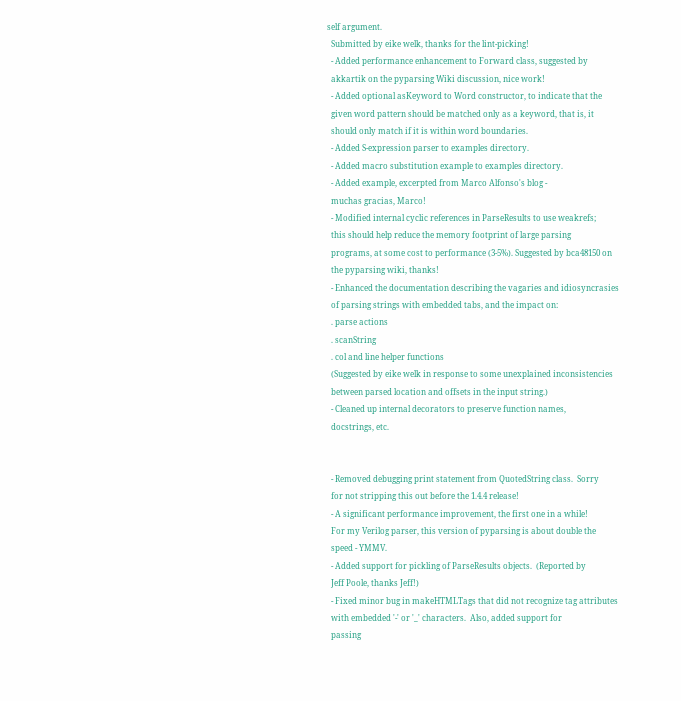self argument.
  Submitted by eike welk, thanks for the lint-picking!
  - Added performance enhancement to Forward class, suggested by
  akkartik on the pyparsing Wiki discussion, nice work!
  - Added optional asKeyword to Word constructor, to indicate that the
  given word pattern should be matched only as a keyword, that is, it
  should only match if it is within word boundaries.
  - Added S-expression parser to examples directory.
  - Added macro substitution example to examples directory.
  - Added example, excerpted from Marco Alfonso's blog -
  muchas gracias, Marco!
  - Modified internal cyclic references in ParseResults to use weakrefs;
  this should help reduce the memory footprint of large parsing
  programs, at some cost to performance (3-5%). Suggested by bca48150 on
  the pyparsing wiki, thanks!
  - Enhanced the documentation describing the vagaries and idiosyncrasies
  of parsing strings with embedded tabs, and the impact on:
  . parse actions
  . scanString
  . col and line helper functions
  (Suggested by eike welk in response to some unexplained inconsistencies
  between parsed location and offsets in the input string.)
  - Cleaned up internal decorators to preserve function names,
  docstrings, etc.


  - Removed debugging print statement from QuotedString class.  Sorry
  for not stripping this out before the 1.4.4 release!
  - A significant performance improvement, the first one in a while!
  For my Verilog parser, this version of pyparsing is about double the
  speed - YMMV.
  - Added support for pickling of ParseResults objects.  (Reported by
  Jeff Poole, thanks Jeff!)
  - Fixed minor bug in makeHTMLTags that did not recognize tag attributes
  with embedded '-' or '_' characters.  Also, added support for
  passing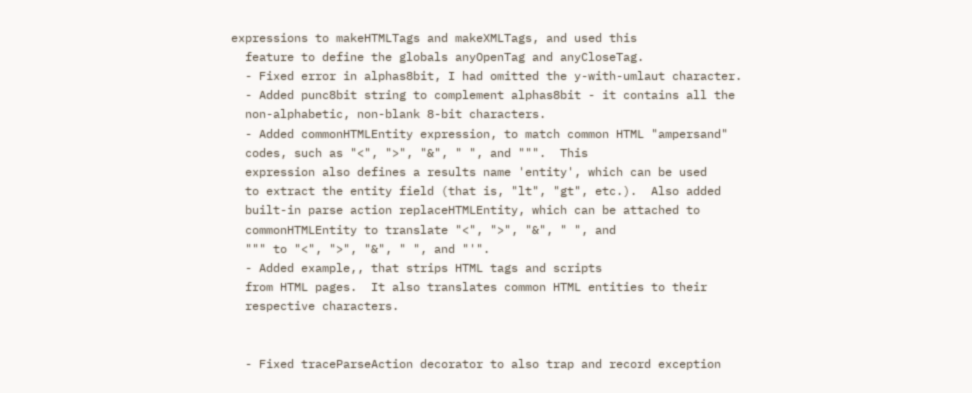expressions to makeHTMLTags and makeXMLTags, and used this
  feature to define the globals anyOpenTag and anyCloseTag.
  - Fixed error in alphas8bit, I had omitted the y-with-umlaut character.
  - Added punc8bit string to complement alphas8bit - it contains all the
  non-alphabetic, non-blank 8-bit characters.
  - Added commonHTMLEntity expression, to match common HTML "ampersand"
  codes, such as "<", ">", "&", " ", and """.  This
  expression also defines a results name 'entity', which can be used
  to extract the entity field (that is, "lt", "gt", etc.).  Also added
  built-in parse action replaceHTMLEntity, which can be attached to
  commonHTMLEntity to translate "<", ">", "&", " ", and
  """ to "<", ">", "&", " ", and "'".
  - Added example,, that strips HTML tags and scripts
  from HTML pages.  It also translates common HTML entities to their
  respective characters.


  - Fixed traceParseAction decorator to also trap and record exception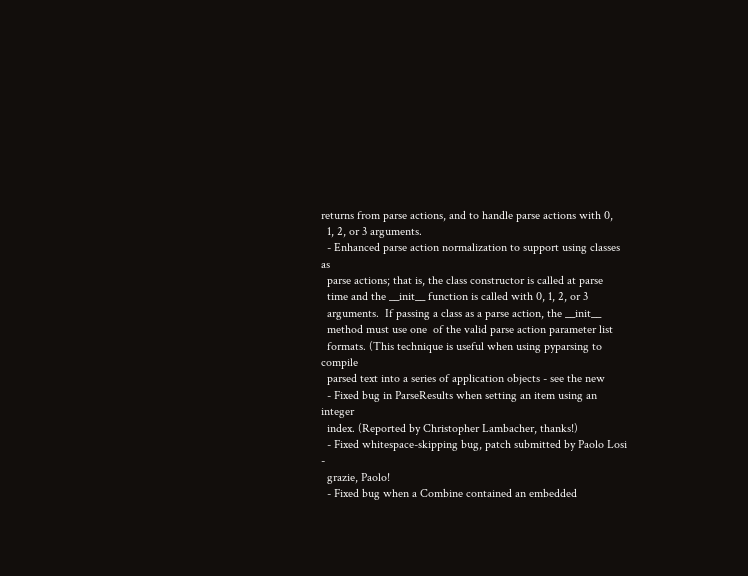returns from parse actions, and to handle parse actions with 0,
  1, 2, or 3 arguments.
  - Enhanced parse action normalization to support using classes as
  parse actions; that is, the class constructor is called at parse
  time and the __init__ function is called with 0, 1, 2, or 3
  arguments.  If passing a class as a parse action, the __init__
  method must use one  of the valid parse action parameter list
  formats. (This technique is useful when using pyparsing to compile
  parsed text into a series of application objects - see the new
  - Fixed bug in ParseResults when setting an item using an integer
  index. (Reported by Christopher Lambacher, thanks!)
  - Fixed whitespace-skipping bug, patch submitted by Paolo Losi -
  grazie, Paolo!
  - Fixed bug when a Combine contained an embedded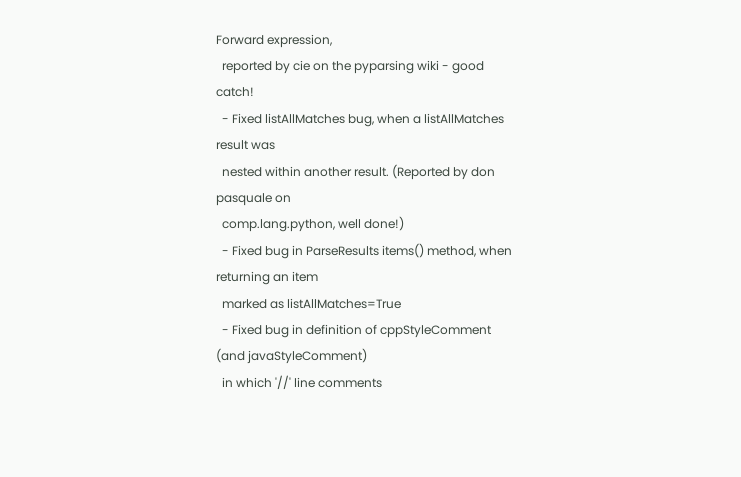Forward expression,
  reported by cie on the pyparsing wiki - good catch!
  - Fixed listAllMatches bug, when a listAllMatches result was
  nested within another result. (Reported by don pasquale on
  comp.lang.python, well done!)
  - Fixed bug in ParseResults items() method, when returning an item
  marked as listAllMatches=True
  - Fixed bug in definition of cppStyleComment (and javaStyleComment)
  in which '//' line comments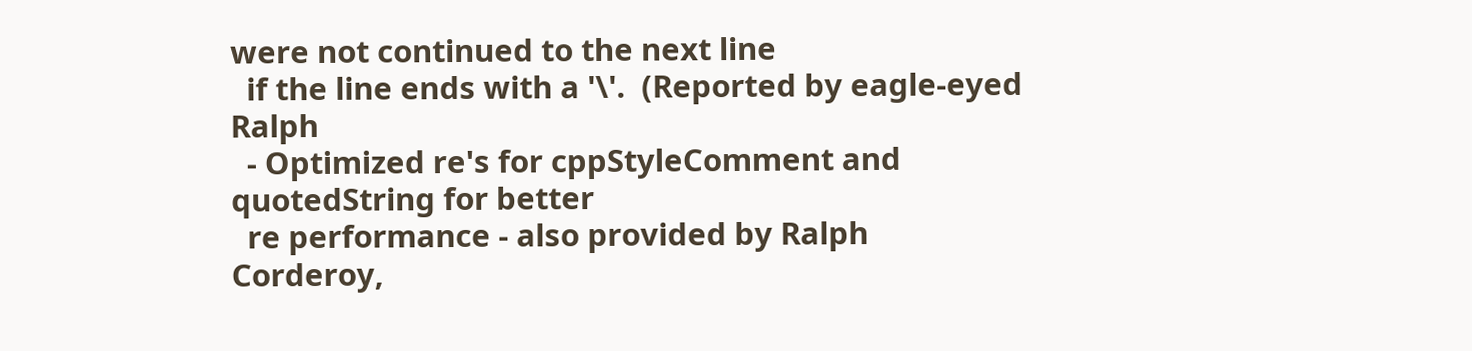were not continued to the next line
  if the line ends with a '\'.  (Reported by eagle-eyed Ralph
  - Optimized re's for cppStyleComment and quotedString for better
  re performance - also provided by Ralph Corderoy,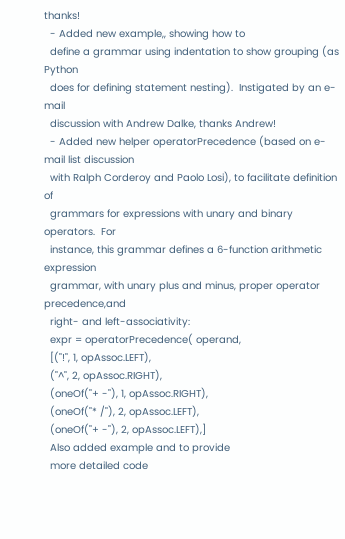thanks!
  - Added new example,, showing how to
  define a grammar using indentation to show grouping (as Python
  does for defining statement nesting).  Instigated by an e-mail
  discussion with Andrew Dalke, thanks Andrew!
  - Added new helper operatorPrecedence (based on e-mail list discussion
  with Ralph Corderoy and Paolo Losi), to facilitate definition of
  grammars for expressions with unary and binary operators.  For
  instance, this grammar defines a 6-function arithmetic expression
  grammar, with unary plus and minus, proper operator precedence,and
  right- and left-associativity:
  expr = operatorPrecedence( operand,
  [("!", 1, opAssoc.LEFT),
  ("^", 2, opAssoc.RIGHT),
  (oneOf("+ -"), 1, opAssoc.RIGHT),
  (oneOf("* /"), 2, opAssoc.LEFT),
  (oneOf("+ -"), 2, opAssoc.LEFT),]
  Also added example and to provide
  more detailed code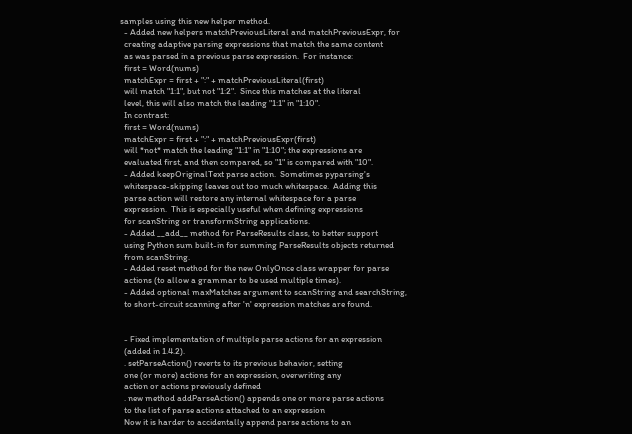samples using this new helper method.
  - Added new helpers matchPreviousLiteral and matchPreviousExpr, for
  creating adaptive parsing expressions that match the same content
  as was parsed in a previous parse expression.  For instance:
  first = Word(nums)
  matchExpr = first + ":" + matchPreviousLiteral(first)
  will match "1:1", but not "1:2".  Since this matches at the literal
  level, this will also match the leading "1:1" in "1:10".
  In contrast:
  first = Word(nums)
  matchExpr = first + ":" + matchPreviousExpr(first)
  will *not* match the leading "1:1" in "1:10"; the expressions are
  evaluated first, and then compared, so "1" is compared with "10".
  - Added keepOriginalText parse action.  Sometimes pyparsing's
  whitespace-skipping leaves out too much whitespace.  Adding this
  parse action will restore any internal whitespace for a parse
  expression.  This is especially useful when defining expressions
  for scanString or transformString applications.
  - Added __add__ method for ParseResults class, to better support
  using Python sum built-in for summing ParseResults objects returned
  from scanString.
  - Added reset method for the new OnlyOnce class wrapper for parse
  actions (to allow a grammar to be used multiple times).
  - Added optional maxMatches argument to scanString and searchString,
  to short-circuit scanning after 'n' expression matches are found.


  - Fixed implementation of multiple parse actions for an expression
  (added in 1.4.2).
  . setParseAction() reverts to its previous behavior, setting
  one (or more) actions for an expression, overwriting any
  action or actions previously defined
  . new method addParseAction() appends one or more parse actions
  to the list of parse actions attached to an expression
  Now it is harder to accidentally append parse actions to an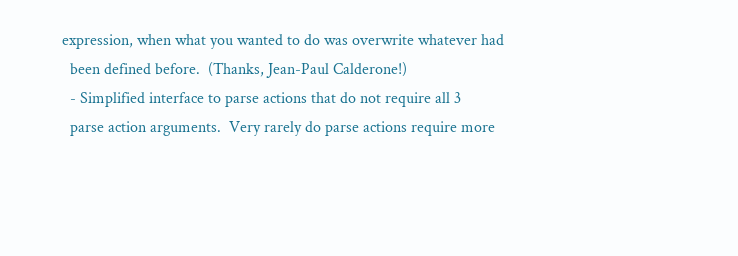expression, when what you wanted to do was overwrite whatever had
  been defined before.  (Thanks, Jean-Paul Calderone!)
  - Simplified interface to parse actions that do not require all 3
  parse action arguments.  Very rarely do parse actions require more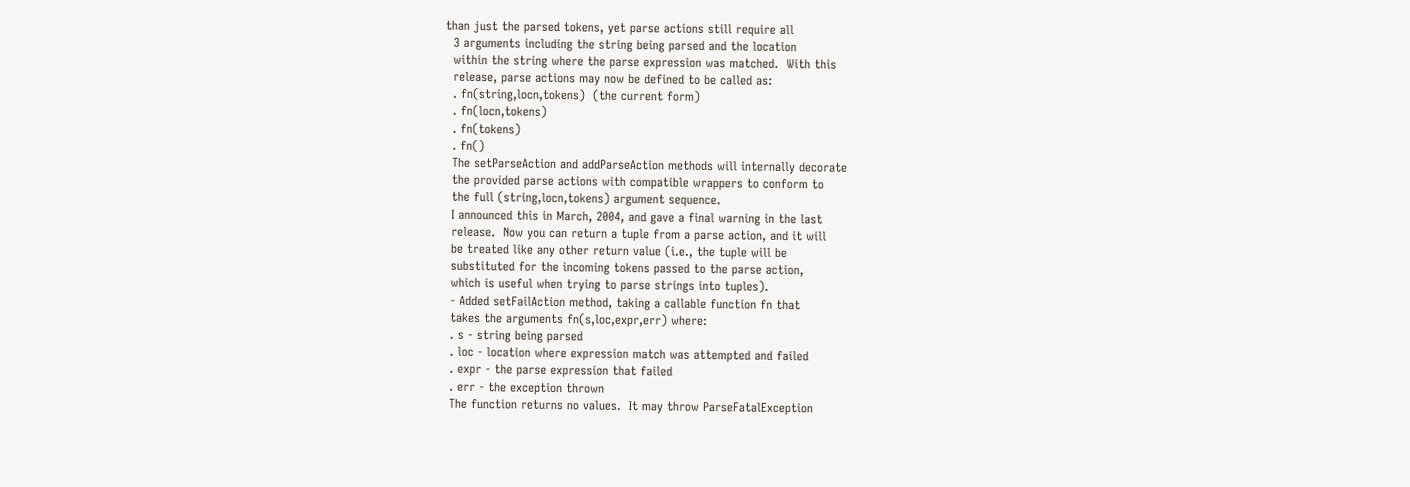than just the parsed tokens, yet parse actions still require all
  3 arguments including the string being parsed and the location
  within the string where the parse expression was matched.  With this
  release, parse actions may now be defined to be called as:
  . fn(string,locn,tokens)  (the current form)
  . fn(locn,tokens)
  . fn(tokens)
  . fn()
  The setParseAction and addParseAction methods will internally decorate
  the provided parse actions with compatible wrappers to conform to
  the full (string,locn,tokens) argument sequence.
  I announced this in March, 2004, and gave a final warning in the last
  release.  Now you can return a tuple from a parse action, and it will
  be treated like any other return value (i.e., the tuple will be
  substituted for the incoming tokens passed to the parse action,
  which is useful when trying to parse strings into tuples).
  - Added setFailAction method, taking a callable function fn that
  takes the arguments fn(s,loc,expr,err) where:
  . s - string being parsed
  . loc - location where expression match was attempted and failed
  . expr - the parse expression that failed
  . err - the exception thrown
  The function returns no values.  It may throw ParseFatalException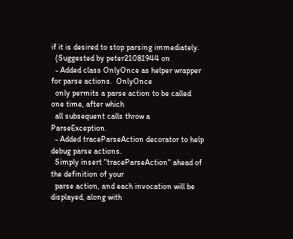if it is desired to stop parsing immediately.
  (Suggested by peter21081944 on
  - Added class OnlyOnce as helper wrapper for parse actions.  OnlyOnce
  only permits a parse action to be called one time, after which
  all subsequent calls throw a ParseException.
  - Added traceParseAction decorator to help debug parse actions.
  Simply insert "traceParseAction" ahead of the definition of your
  parse action, and each invocation will be displayed, along with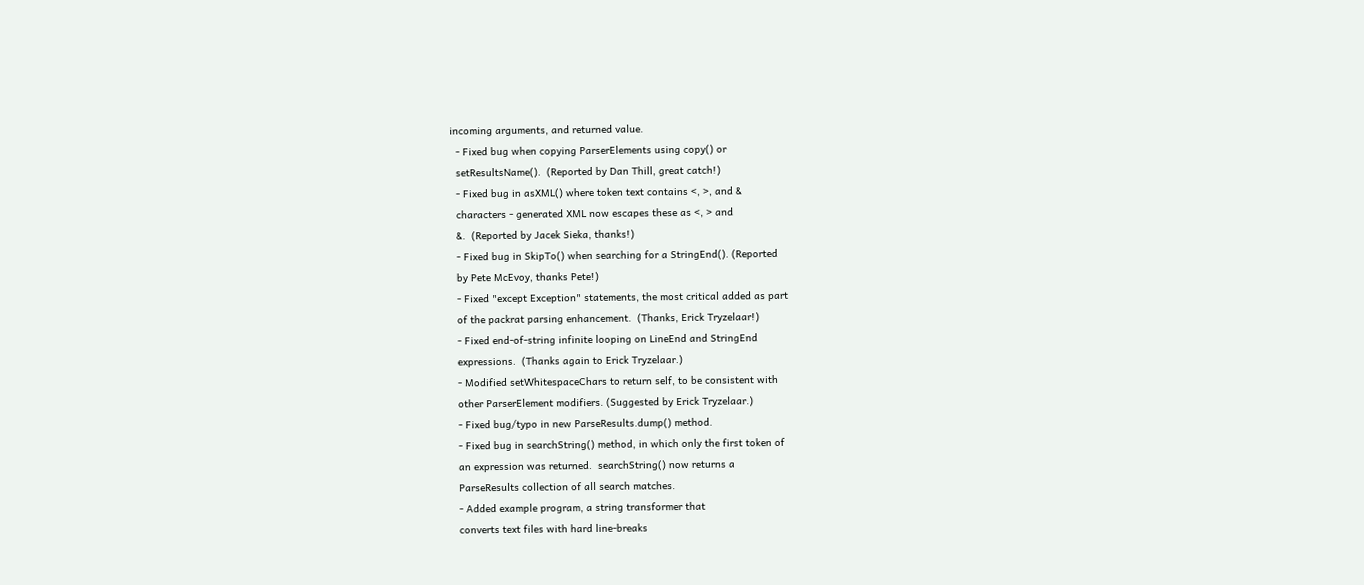incoming arguments, and returned value.
  - Fixed bug when copying ParserElements using copy() or
  setResultsName().  (Reported by Dan Thill, great catch!)
  - Fixed bug in asXML() where token text contains <, >, and &
  characters - generated XML now escapes these as <, > and
  &.  (Reported by Jacek Sieka, thanks!)
  - Fixed bug in SkipTo() when searching for a StringEnd(). (Reported
  by Pete McEvoy, thanks Pete!)
  - Fixed "except Exception" statements, the most critical added as part
  of the packrat parsing enhancement.  (Thanks, Erick Tryzelaar!)
  - Fixed end-of-string infinite looping on LineEnd and StringEnd
  expressions.  (Thanks again to Erick Tryzelaar.)
  - Modified setWhitespaceChars to return self, to be consistent with
  other ParserElement modifiers. (Suggested by Erick Tryzelaar.)
  - Fixed bug/typo in new ParseResults.dump() method.
  - Fixed bug in searchString() method, in which only the first token of
  an expression was returned.  searchString() now returns a
  ParseResults collection of all search matches.
  - Added example program, a string transformer that
  converts text files with hard line-breaks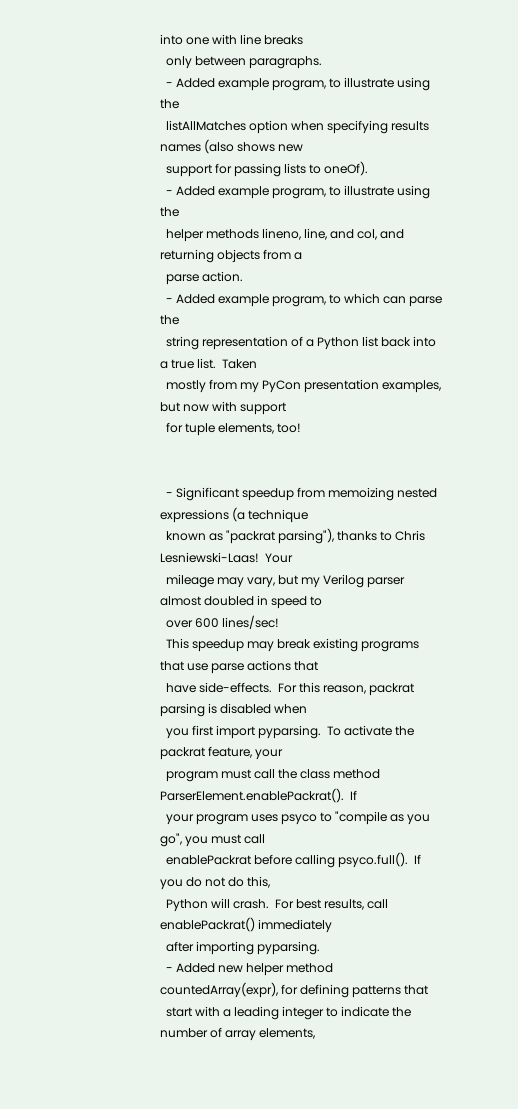into one with line breaks
  only between paragraphs.
  - Added example program, to illustrate using the
  listAllMatches option when specifying results names (also shows new
  support for passing lists to oneOf).
  - Added example program, to illustrate using the
  helper methods lineno, line, and col, and returning objects from a
  parse action.
  - Added example program, to which can parse the
  string representation of a Python list back into a true list.  Taken
  mostly from my PyCon presentation examples, but now with support
  for tuple elements, too!


  - Significant speedup from memoizing nested expressions (a technique
  known as "packrat parsing"), thanks to Chris Lesniewski-Laas!  Your
  mileage may vary, but my Verilog parser almost doubled in speed to
  over 600 lines/sec!
  This speedup may break existing programs that use parse actions that
  have side-effects.  For this reason, packrat parsing is disabled when
  you first import pyparsing.  To activate the packrat feature, your
  program must call the class method ParserElement.enablePackrat().  If
  your program uses psyco to "compile as you go", you must call
  enablePackrat before calling psyco.full().  If you do not do this,
  Python will crash.  For best results, call enablePackrat() immediately
  after importing pyparsing.
  - Added new helper method countedArray(expr), for defining patterns that
  start with a leading integer to indicate the number of array elements,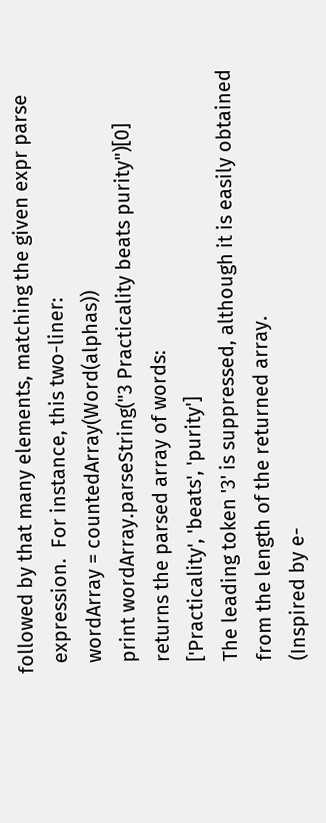followed by that many elements, matching the given expr parse
  expression.  For instance, this two-liner:
  wordArray = countedArray(Word(alphas))
  print wordArray.parseString("3 Practicality beats purity")[0]
  returns the parsed array of words:
  ['Practicality', 'beats', 'purity']
  The leading token '3' is suppressed, although it is easily obtained
  from the length of the returned array.
  (Inspired by e-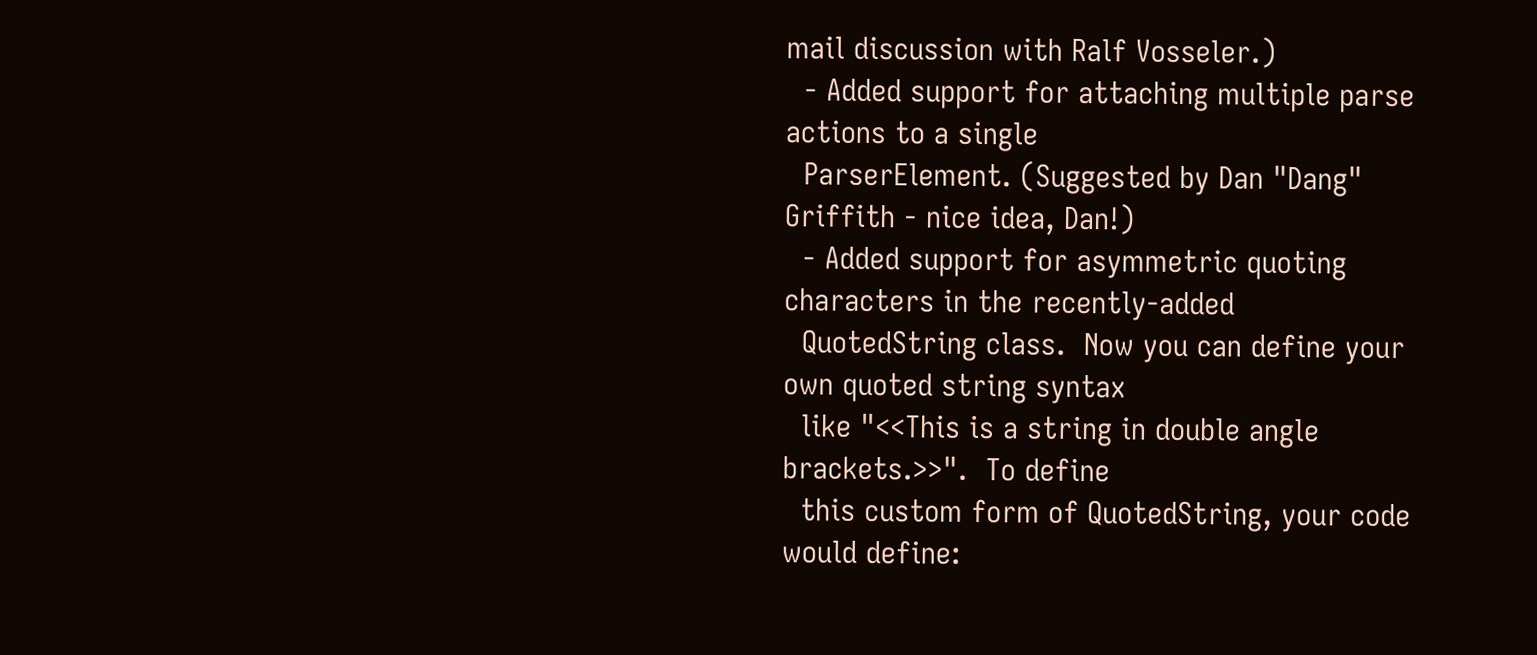mail discussion with Ralf Vosseler.)
  - Added support for attaching multiple parse actions to a single
  ParserElement. (Suggested by Dan "Dang" Griffith - nice idea, Dan!)
  - Added support for asymmetric quoting characters in the recently-added
  QuotedString class.  Now you can define your own quoted string syntax
  like "<<This is a string in double angle brackets.>>".  To define
  this custom form of QuotedString, your code would define: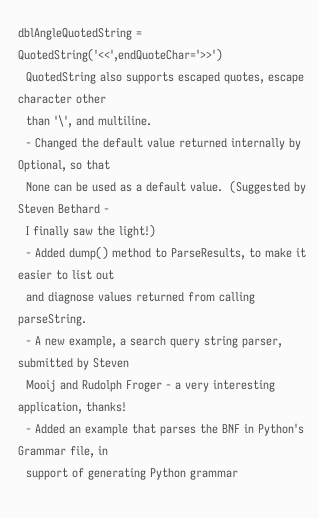dblAngleQuotedString = QuotedString('<<',endQuoteChar='>>')
  QuotedString also supports escaped quotes, escape character other
  than '\', and multiline.
  - Changed the default value returned internally by Optional, so that
  None can be used as a default value.  (Suggested by Steven Bethard -
  I finally saw the light!)
  - Added dump() method to ParseResults, to make it easier to list out
  and diagnose values returned from calling parseString.
  - A new example, a search query string parser, submitted by Steven
  Mooij and Rudolph Froger - a very interesting application, thanks!
  - Added an example that parses the BNF in Python's Grammar file, in
  support of generating Python grammar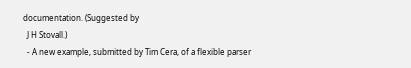documentation. (Suggested by
  J H Stovall.)
  - A new example, submitted by Tim Cera, of a flexible parser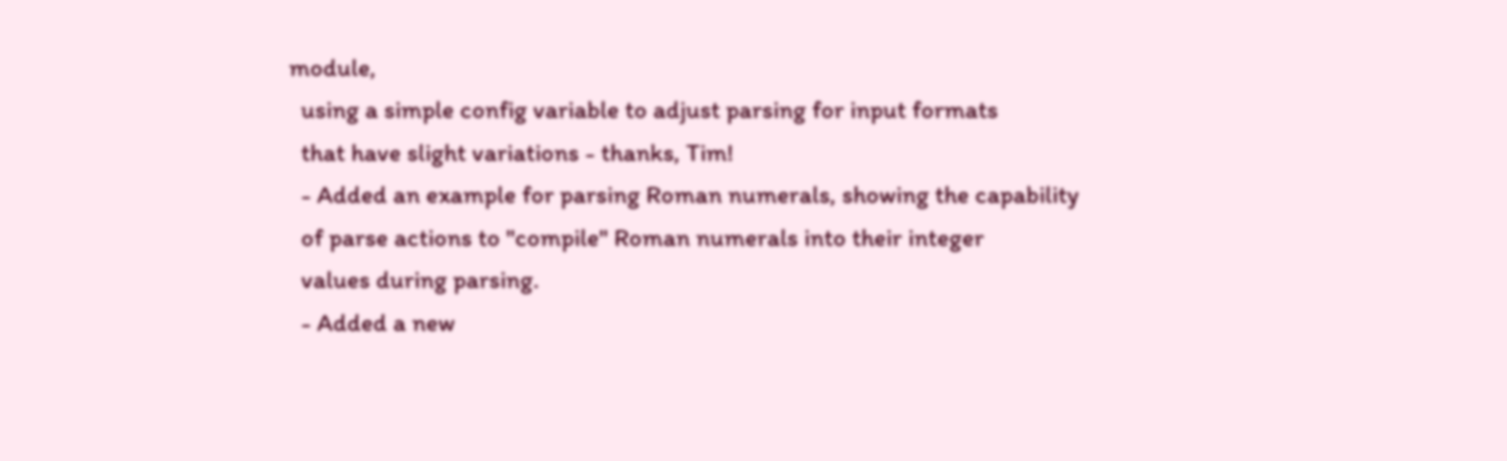module,
  using a simple config variable to adjust parsing for input formats
  that have slight variations - thanks, Tim!
  - Added an example for parsing Roman numerals, showing the capability
  of parse actions to "compile" Roman numerals into their integer
  values during parsing.
  - Added a new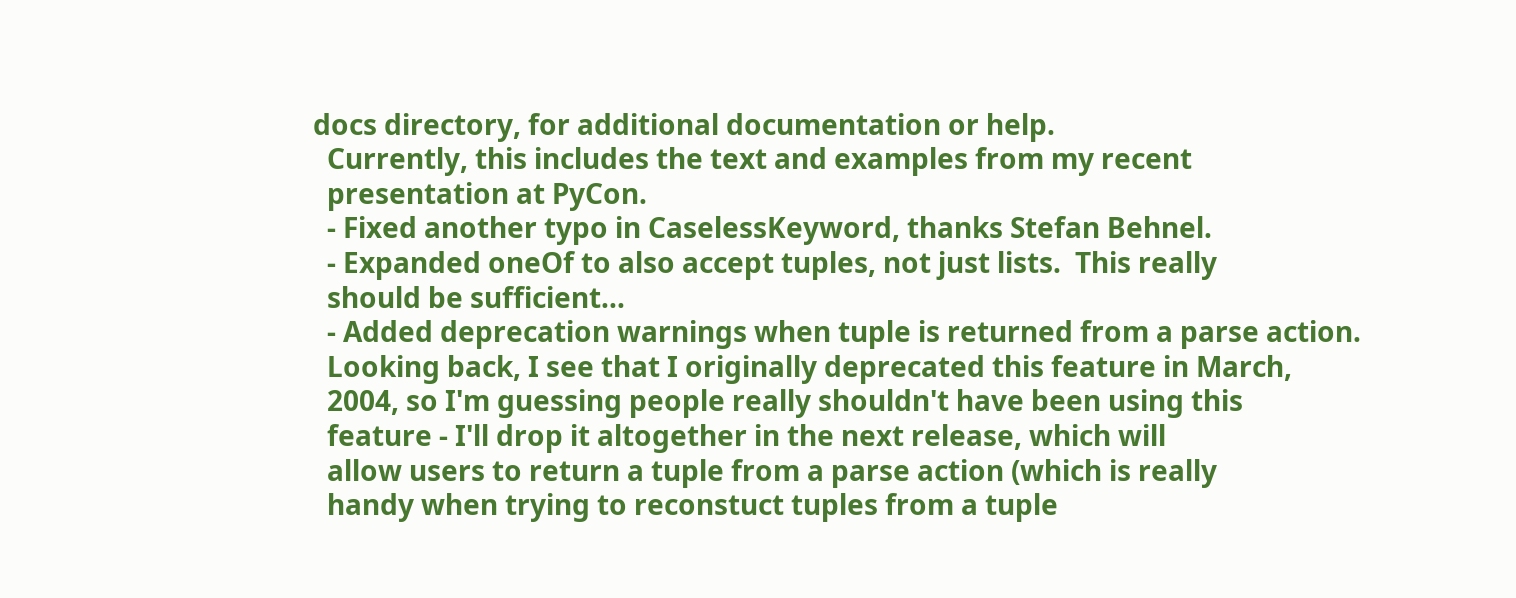docs directory, for additional documentation or help.
  Currently, this includes the text and examples from my recent
  presentation at PyCon.
  - Fixed another typo in CaselessKeyword, thanks Stefan Behnel.
  - Expanded oneOf to also accept tuples, not just lists.  This really
  should be sufficient...
  - Added deprecation warnings when tuple is returned from a parse action.
  Looking back, I see that I originally deprecated this feature in March,
  2004, so I'm guessing people really shouldn't have been using this
  feature - I'll drop it altogether in the next release, which will
  allow users to return a tuple from a parse action (which is really
  handy when trying to reconstuct tuples from a tuple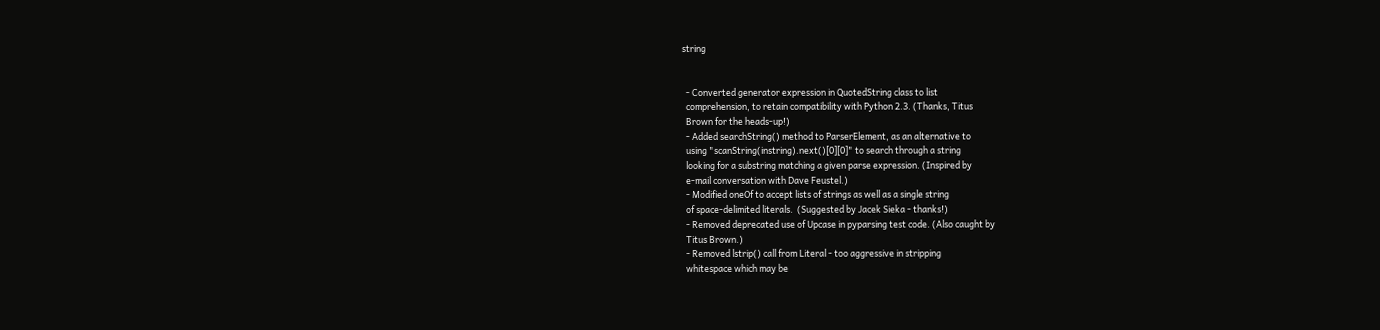string


  - Converted generator expression in QuotedString class to list
  comprehension, to retain compatibility with Python 2.3. (Thanks, Titus
  Brown for the heads-up!)
  - Added searchString() method to ParserElement, as an alternative to
  using "scanString(instring).next()[0][0]" to search through a string
  looking for a substring matching a given parse expression. (Inspired by
  e-mail conversation with Dave Feustel.)
  - Modified oneOf to accept lists of strings as well as a single string
  of space-delimited literals.  (Suggested by Jacek Sieka - thanks!)
  - Removed deprecated use of Upcase in pyparsing test code. (Also caught by
  Titus Brown.)
  - Removed lstrip() call from Literal - too aggressive in stripping
  whitespace which may be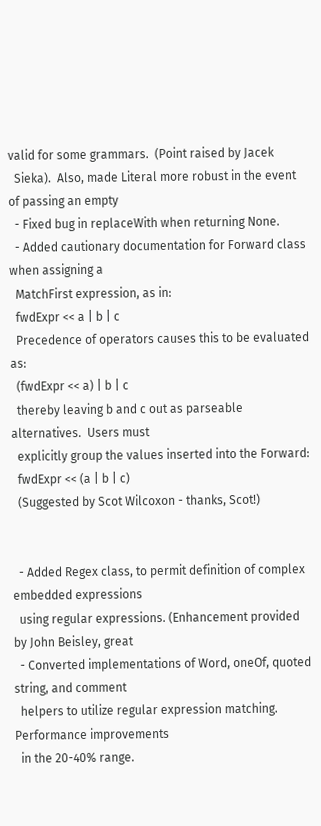valid for some grammars.  (Point raised by Jacek
  Sieka).  Also, made Literal more robust in the event of passing an empty
  - Fixed bug in replaceWith when returning None.
  - Added cautionary documentation for Forward class when assigning a
  MatchFirst expression, as in:
  fwdExpr << a | b | c
  Precedence of operators causes this to be evaluated as:
  (fwdExpr << a) | b | c
  thereby leaving b and c out as parseable alternatives.  Users must
  explicitly group the values inserted into the Forward:
  fwdExpr << (a | b | c)
  (Suggested by Scot Wilcoxon - thanks, Scot!)


  - Added Regex class, to permit definition of complex embedded expressions
  using regular expressions. (Enhancement provided by John Beisley, great
  - Converted implementations of Word, oneOf, quoted string, and comment
  helpers to utilize regular expression matching.  Performance improvements
  in the 20-40% range.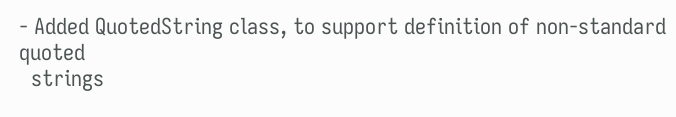- Added QuotedString class, to support definition of non-standard quoted
  strings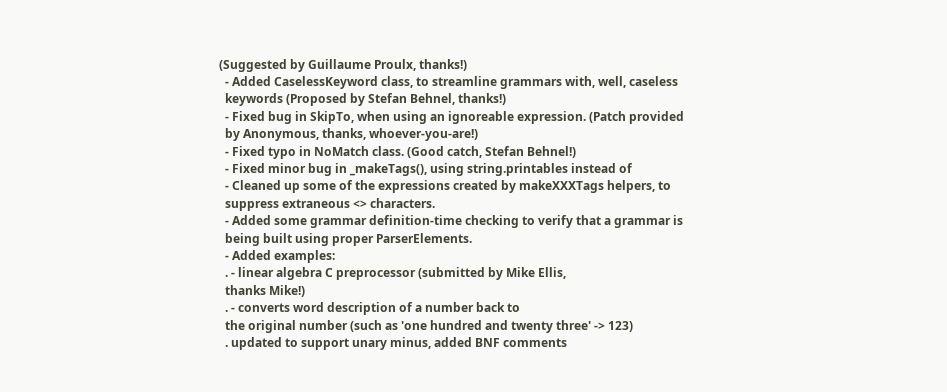(Suggested by Guillaume Proulx, thanks!)
  - Added CaselessKeyword class, to streamline grammars with, well, caseless
  keywords (Proposed by Stefan Behnel, thanks!)
  - Fixed bug in SkipTo, when using an ignoreable expression. (Patch provided
  by Anonymous, thanks, whoever-you-are!)
  - Fixed typo in NoMatch class. (Good catch, Stefan Behnel!)
  - Fixed minor bug in _makeTags(), using string.printables instead of
  - Cleaned up some of the expressions created by makeXXXTags helpers, to
  suppress extraneous <> characters.
  - Added some grammar definition-time checking to verify that a grammar is
  being built using proper ParserElements.
  - Added examples:
  . - linear algebra C preprocessor (submitted by Mike Ellis,
  thanks Mike!)
  . - converts word description of a number back to
  the original number (such as 'one hundred and twenty three' -> 123)
  . updated to support unary minus, added BNF comments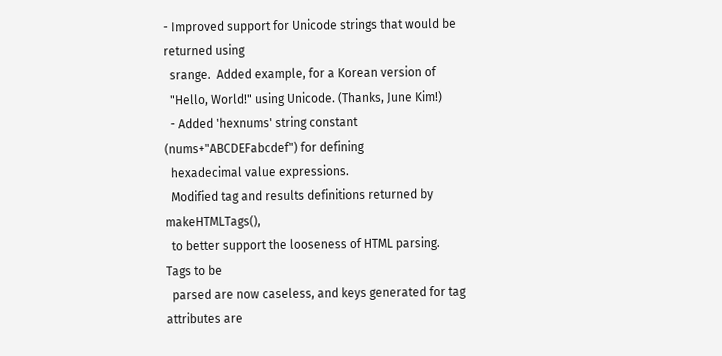- Improved support for Unicode strings that would be returned using
  srange.  Added example, for a Korean version of
  "Hello, World!" using Unicode. (Thanks, June Kim!)
  - Added 'hexnums' string constant (nums+"ABCDEFabcdef") for defining
  hexadecimal value expressions.
  Modified tag and results definitions returned by makeHTMLTags(),
  to better support the looseness of HTML parsing.  Tags to be
  parsed are now caseless, and keys generated for tag attributes are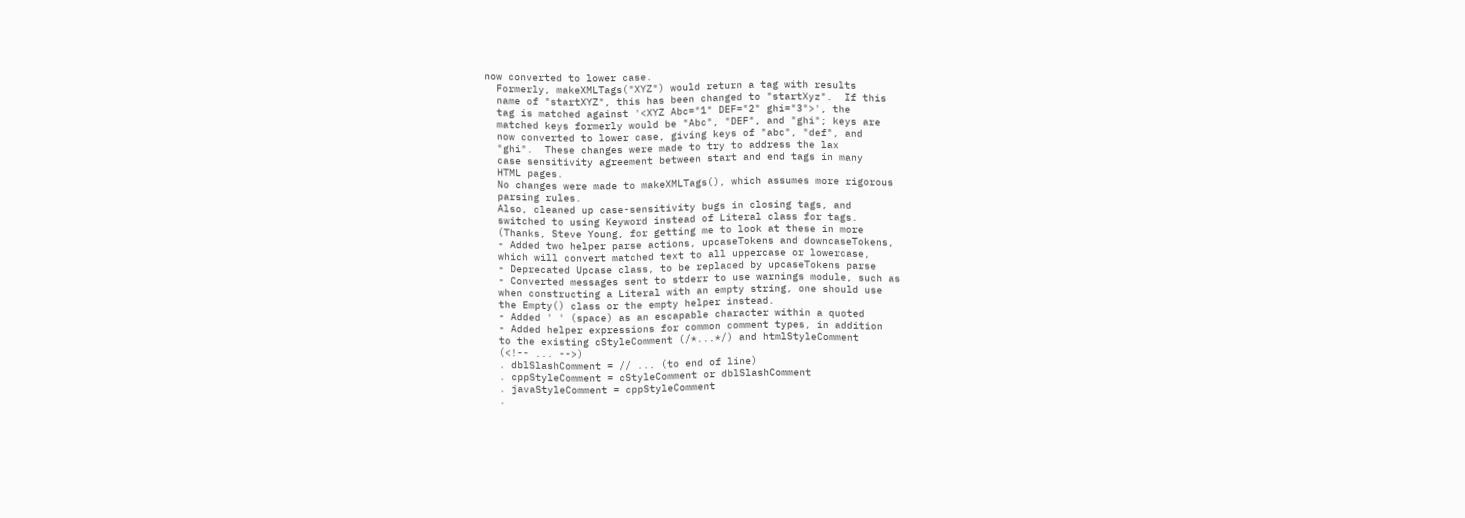now converted to lower case.
  Formerly, makeXMLTags("XYZ") would return a tag with results
  name of "startXYZ", this has been changed to "startXyz".  If this
  tag is matched against '<XYZ Abc="1" DEF="2" ghi="3">', the
  matched keys formerly would be "Abc", "DEF", and "ghi"; keys are
  now converted to lower case, giving keys of "abc", "def", and
  "ghi".  These changes were made to try to address the lax
  case sensitivity agreement between start and end tags in many
  HTML pages.
  No changes were made to makeXMLTags(), which assumes more rigorous
  parsing rules.
  Also, cleaned up case-sensitivity bugs in closing tags, and
  switched to using Keyword instead of Literal class for tags.
  (Thanks, Steve Young, for getting me to look at these in more
  - Added two helper parse actions, upcaseTokens and downcaseTokens,
  which will convert matched text to all uppercase or lowercase,
  - Deprecated Upcase class, to be replaced by upcaseTokens parse
  - Converted messages sent to stderr to use warnings module, such as
  when constructing a Literal with an empty string, one should use
  the Empty() class or the empty helper instead.
  - Added ' ' (space) as an escapable character within a quoted
  - Added helper expressions for common comment types, in addition
  to the existing cStyleComment (/*...*/) and htmlStyleComment
  (<!-- ... -->)
  . dblSlashComment = // ... (to end of line)
  . cppStyleComment = cStyleComment or dblSlashComment
  . javaStyleComment = cppStyleComment
  .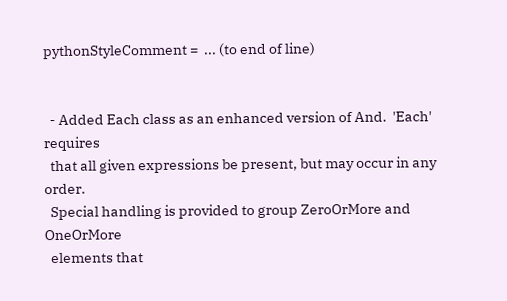pythonStyleComment =  ... (to end of line)


  - Added Each class as an enhanced version of And.  'Each' requires
  that all given expressions be present, but may occur in any order.
  Special handling is provided to group ZeroOrMore and OneOrMore
  elements that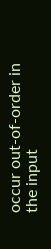occur out-of-order in the input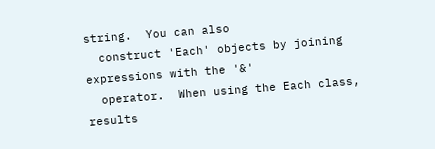string.  You can also
  construct 'Each' objects by joining expressions with the '&'
  operator.  When using the Each class, results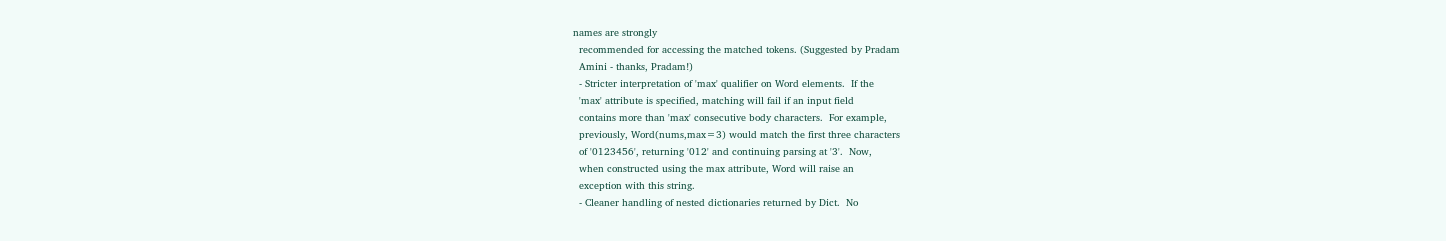names are strongly
  recommended for accessing the matched tokens. (Suggested by Pradam
  Amini - thanks, Pradam!)
  - Stricter interpretation of 'max' qualifier on Word elements.  If the
  'max' attribute is specified, matching will fail if an input field
  contains more than 'max' consecutive body characters.  For example,
  previously, Word(nums,max=3) would match the first three characters
  of '0123456', returning '012' and continuing parsing at '3'.  Now,
  when constructed using the max attribute, Word will raise an
  exception with this string.
  - Cleaner handling of nested dictionaries returned by Dict.  No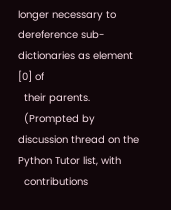longer necessary to dereference sub-dictionaries as element [0] of
  their parents.
  (Prompted by discussion thread on the Python Tutor list, with
  contributions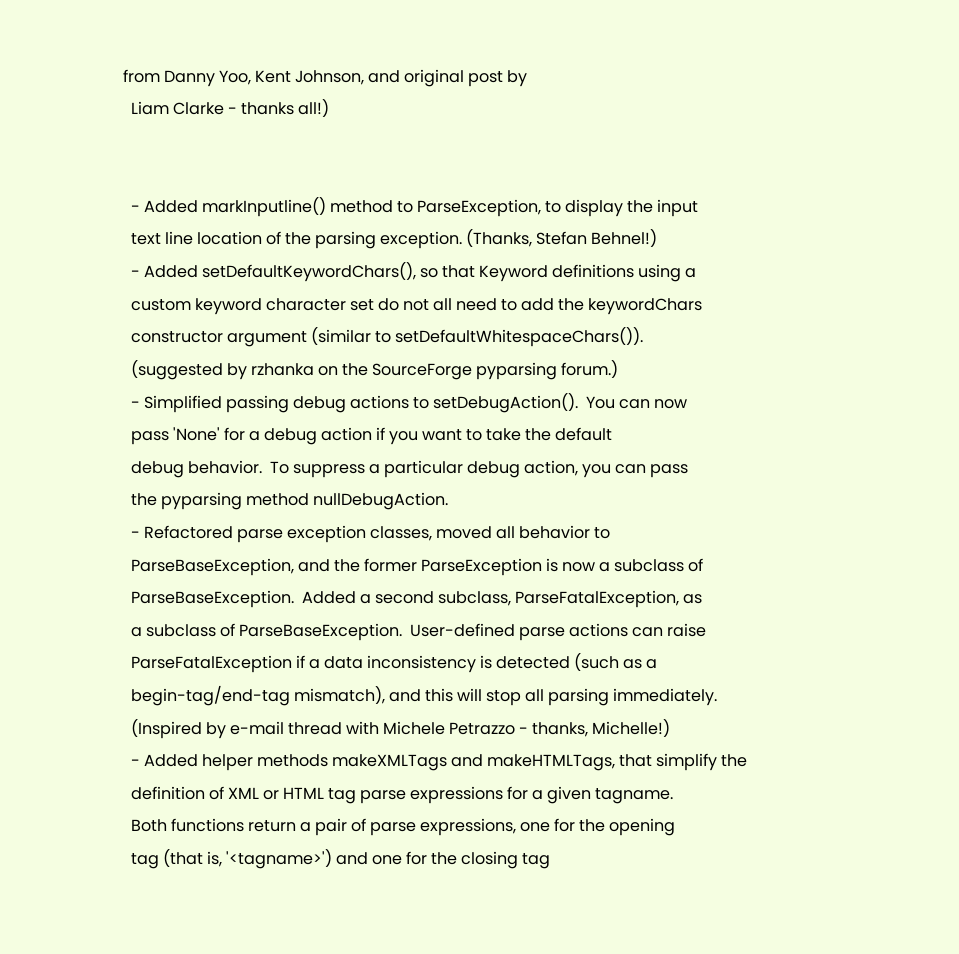from Danny Yoo, Kent Johnson, and original post by
  Liam Clarke - thanks all!)


  - Added markInputline() method to ParseException, to display the input
  text line location of the parsing exception. (Thanks, Stefan Behnel!)
  - Added setDefaultKeywordChars(), so that Keyword definitions using a
  custom keyword character set do not all need to add the keywordChars
  constructor argument (similar to setDefaultWhitespaceChars()).
  (suggested by rzhanka on the SourceForge pyparsing forum.)
  - Simplified passing debug actions to setDebugAction().  You can now
  pass 'None' for a debug action if you want to take the default
  debug behavior.  To suppress a particular debug action, you can pass
  the pyparsing method nullDebugAction.
  - Refactored parse exception classes, moved all behavior to
  ParseBaseException, and the former ParseException is now a subclass of
  ParseBaseException.  Added a second subclass, ParseFatalException, as
  a subclass of ParseBaseException.  User-defined parse actions can raise
  ParseFatalException if a data inconsistency is detected (such as a
  begin-tag/end-tag mismatch), and this will stop all parsing immediately.
  (Inspired by e-mail thread with Michele Petrazzo - thanks, Michelle!)
  - Added helper methods makeXMLTags and makeHTMLTags, that simplify the
  definition of XML or HTML tag parse expressions for a given tagname.
  Both functions return a pair of parse expressions, one for the opening
  tag (that is, '<tagname>') and one for the closing tag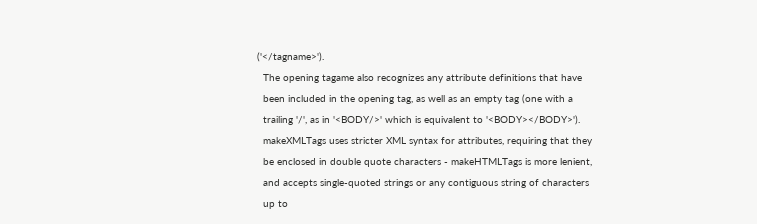('</tagname>').
  The opening tagame also recognizes any attribute definitions that have
  been included in the opening tag, as well as an empty tag (one with a
  trailing '/', as in '<BODY/>' which is equivalent to '<BODY></BODY>').
  makeXMLTags uses stricter XML syntax for attributes, requiring that they
  be enclosed in double quote characters - makeHTMLTags is more lenient,
  and accepts single-quoted strings or any contiguous string of characters
  up to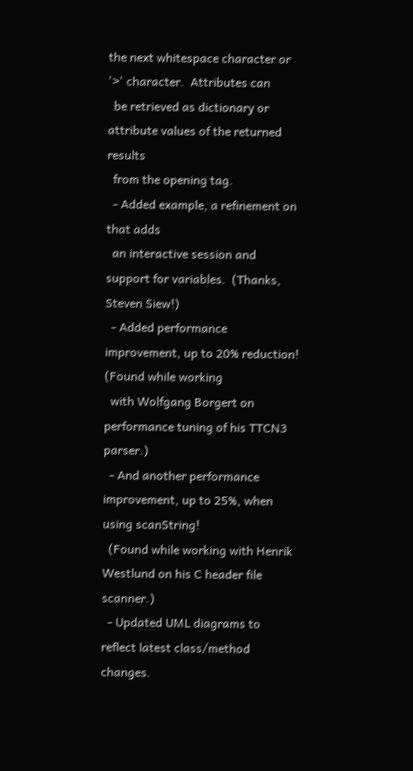the next whitespace character or '>' character.  Attributes can
  be retrieved as dictionary or attribute values of the returned results
  from the opening tag.
  - Added example, a refinement on that adds
  an interactive session and support for variables.  (Thanks, Steven Siew!)
  - Added performance improvement, up to 20% reduction!  (Found while working
  with Wolfgang Borgert on performance tuning of his TTCN3 parser.)
  - And another performance improvement, up to 25%, when using scanString!
  (Found while working with Henrik Westlund on his C header file scanner.)
  - Updated UML diagrams to reflect latest class/method changes.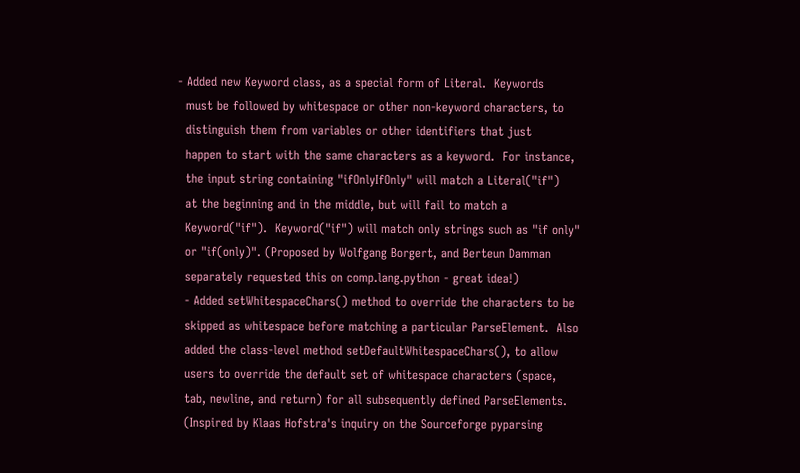- Added new Keyword class, as a special form of Literal.  Keywords
  must be followed by whitespace or other non-keyword characters, to
  distinguish them from variables or other identifiers that just
  happen to start with the same characters as a keyword.  For instance,
  the input string containing "ifOnlyIfOnly" will match a Literal("if")
  at the beginning and in the middle, but will fail to match a
  Keyword("if").  Keyword("if") will match only strings such as "if only"
  or "if(only)". (Proposed by Wolfgang Borgert, and Berteun Damman
  separately requested this on comp.lang.python - great idea!)
  - Added setWhitespaceChars() method to override the characters to be
  skipped as whitespace before matching a particular ParseElement.  Also
  added the class-level method setDefaultWhitespaceChars(), to allow
  users to override the default set of whitespace characters (space,
  tab, newline, and return) for all subsequently defined ParseElements.
  (Inspired by Klaas Hofstra's inquiry on the Sourceforge pyparsing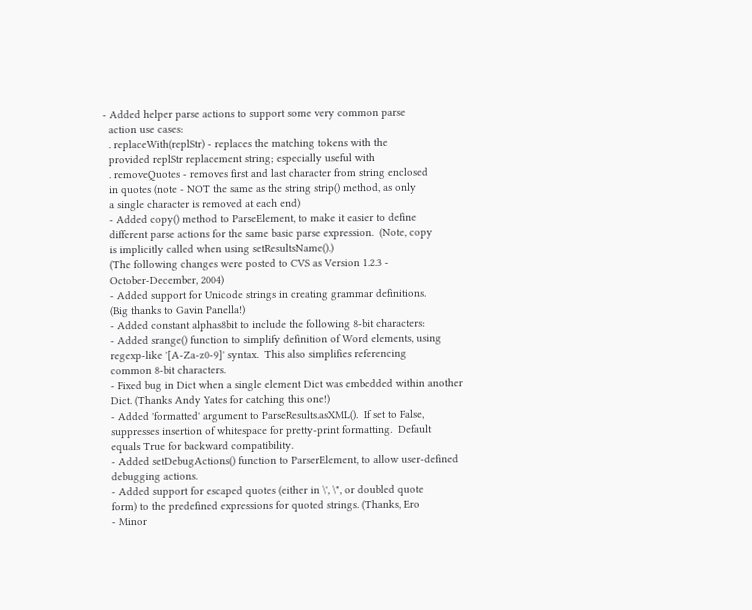- Added helper parse actions to support some very common parse
  action use cases:
  . replaceWith(replStr) - replaces the matching tokens with the
  provided replStr replacement string; especially useful with
  . removeQuotes - removes first and last character from string enclosed
  in quotes (note - NOT the same as the string strip() method, as only
  a single character is removed at each end)
  - Added copy() method to ParseElement, to make it easier to define
  different parse actions for the same basic parse expression.  (Note, copy
  is implicitly called when using setResultsName().)
  (The following changes were posted to CVS as Version 1.2.3 -
  October-December, 2004)
  - Added support for Unicode strings in creating grammar definitions.
  (Big thanks to Gavin Panella!)
  - Added constant alphas8bit to include the following 8-bit characters:
  - Added srange() function to simplify definition of Word elements, using
  regexp-like '[A-Za-z0-9]' syntax.  This also simplifies referencing
  common 8-bit characters.
  - Fixed bug in Dict when a single element Dict was embedded within another
  Dict. (Thanks Andy Yates for catching this one!)
  - Added 'formatted' argument to ParseResults.asXML().  If set to False,
  suppresses insertion of whitespace for pretty-print formatting.  Default
  equals True for backward compatibility.
  - Added setDebugActions() function to ParserElement, to allow user-defined
  debugging actions.
  - Added support for escaped quotes (either in \', \", or doubled quote
  form) to the predefined expressions for quoted strings. (Thanks, Ero
  - Minor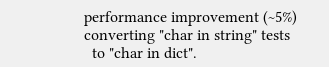performance improvement (~5%) converting "char in string" tests
  to "char in dict".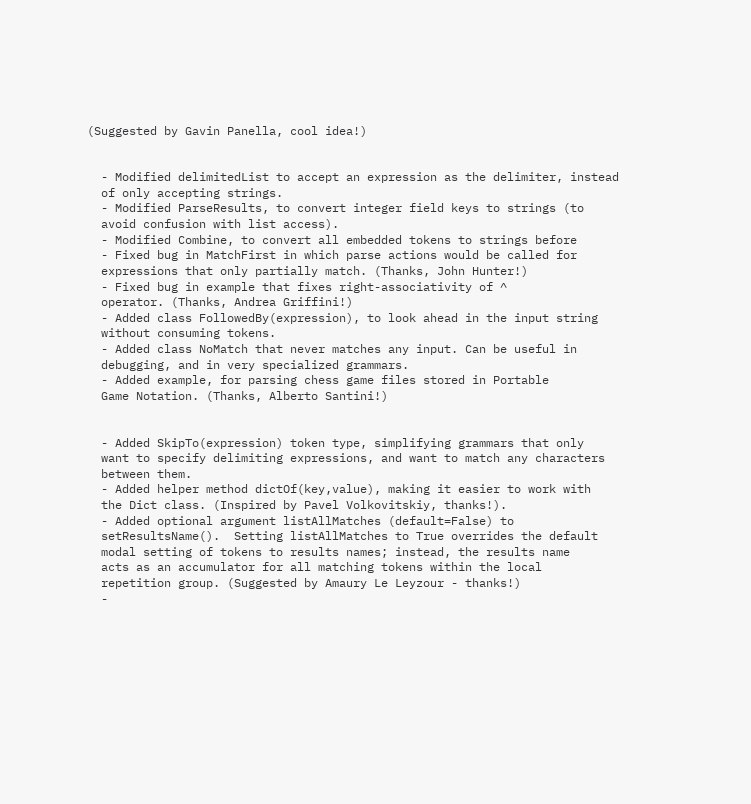(Suggested by Gavin Panella, cool idea!)


  - Modified delimitedList to accept an expression as the delimiter, instead
  of only accepting strings.
  - Modified ParseResults, to convert integer field keys to strings (to
  avoid confusion with list access).
  - Modified Combine, to convert all embedded tokens to strings before
  - Fixed bug in MatchFirst in which parse actions would be called for
  expressions that only partially match. (Thanks, John Hunter!)
  - Fixed bug in example that fixes right-associativity of ^
  operator. (Thanks, Andrea Griffini!)
  - Added class FollowedBy(expression), to look ahead in the input string
  without consuming tokens.
  - Added class NoMatch that never matches any input. Can be useful in
  debugging, and in very specialized grammars.
  - Added example, for parsing chess game files stored in Portable
  Game Notation. (Thanks, Alberto Santini!)


  - Added SkipTo(expression) token type, simplifying grammars that only
  want to specify delimiting expressions, and want to match any characters
  between them.
  - Added helper method dictOf(key,value), making it easier to work with
  the Dict class. (Inspired by Pavel Volkovitskiy, thanks!).
  - Added optional argument listAllMatches (default=False) to
  setResultsName().  Setting listAllMatches to True overrides the default
  modal setting of tokens to results names; instead, the results name
  acts as an accumulator for all matching tokens within the local
  repetition group. (Suggested by Amaury Le Leyzour - thanks!)
  -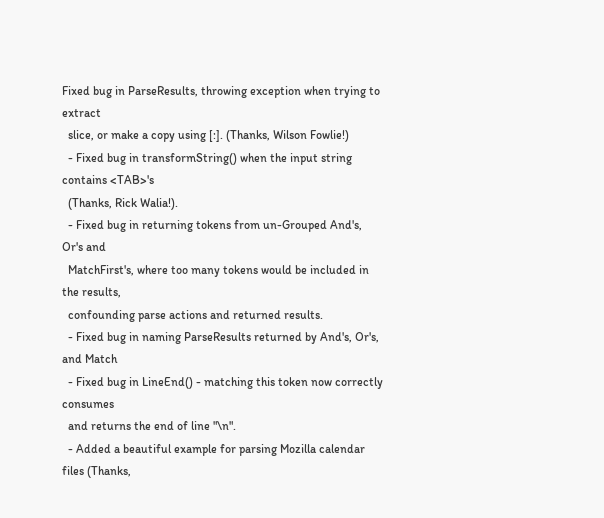Fixed bug in ParseResults, throwing exception when trying to extract
  slice, or make a copy using [:]. (Thanks, Wilson Fowlie!)
  - Fixed bug in transformString() when the input string contains <TAB>'s
  (Thanks, Rick Walia!).
  - Fixed bug in returning tokens from un-Grouped And's, Or's and
  MatchFirst's, where too many tokens would be included in the results,
  confounding parse actions and returned results.
  - Fixed bug in naming ParseResults returned by And's, Or's, and Match
  - Fixed bug in LineEnd() - matching this token now correctly consumes
  and returns the end of line "\n".
  - Added a beautiful example for parsing Mozilla calendar files (Thanks,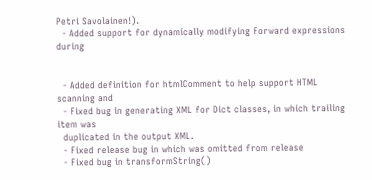Petri Savolainen!).
  - Added support for dynamically modifying Forward expressions during


  - Added definition for htmlComment to help support HTML scanning and
  - Fixed bug in generating XML for Dict classes, in which trailing item was
  duplicated in the output XML.
  - Fixed release bug in which was omitted from release
  - Fixed bug in transformString()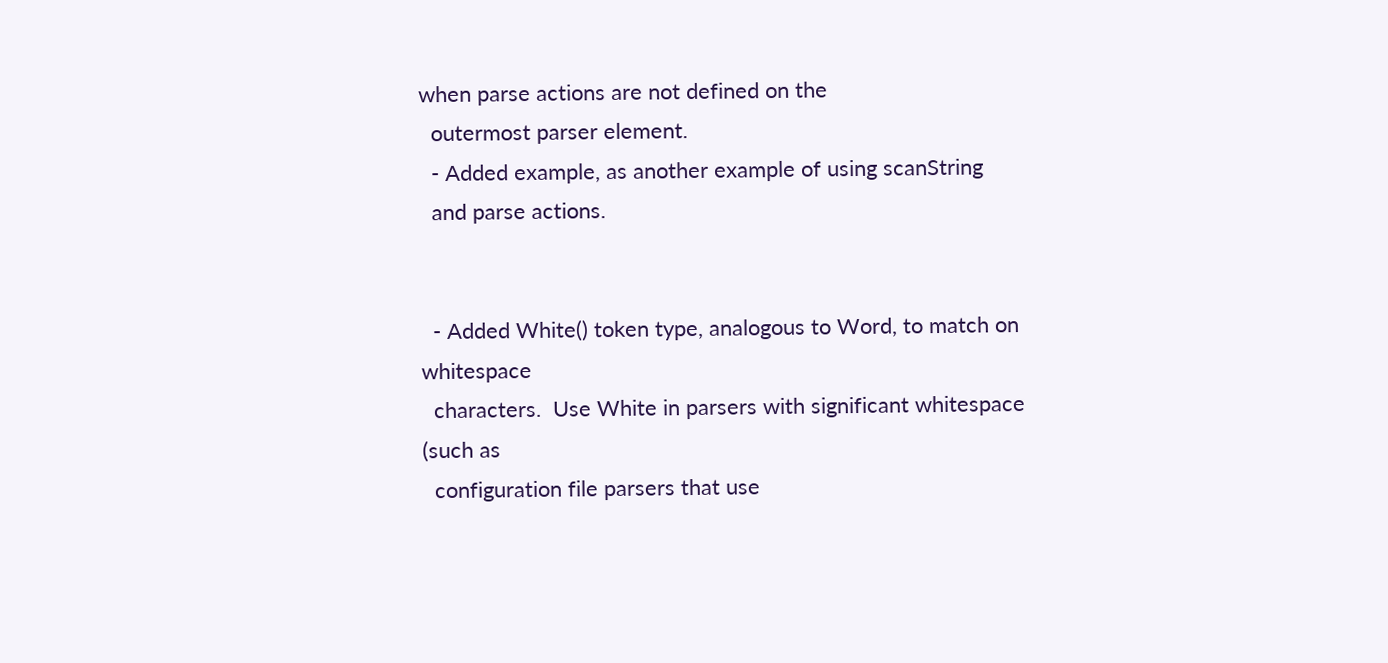when parse actions are not defined on the
  outermost parser element.
  - Added example, as another example of using scanString
  and parse actions.


  - Added White() token type, analogous to Word, to match on whitespace
  characters.  Use White in parsers with significant whitespace (such as
  configuration file parsers that use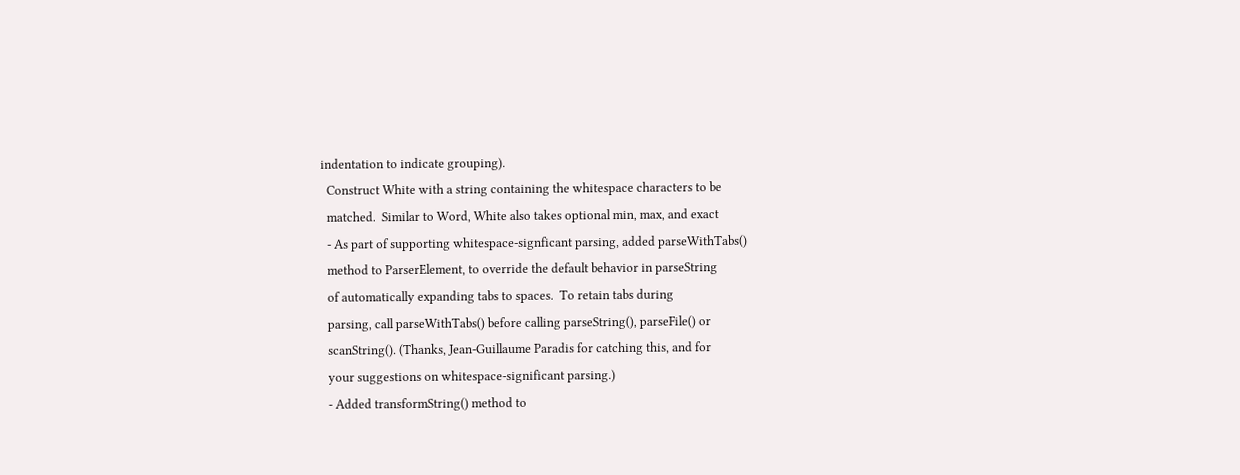indentation to indicate grouping).
  Construct White with a string containing the whitespace characters to be
  matched.  Similar to Word, White also takes optional min, max, and exact
  - As part of supporting whitespace-signficant parsing, added parseWithTabs()
  method to ParserElement, to override the default behavior in parseString
  of automatically expanding tabs to spaces.  To retain tabs during
  parsing, call parseWithTabs() before calling parseString(), parseFile() or
  scanString(). (Thanks, Jean-Guillaume Paradis for catching this, and for
  your suggestions on whitespace-significant parsing.)
  - Added transformString() method to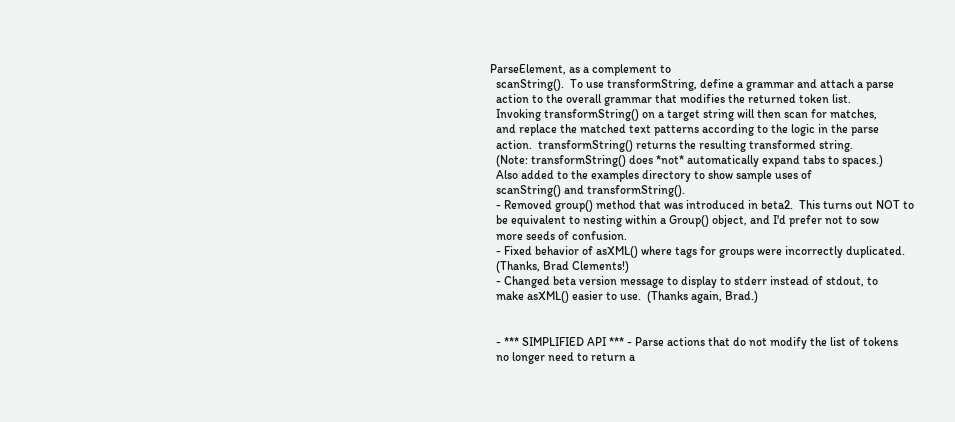ParseElement, as a complement to
  scanString().  To use transformString, define a grammar and attach a parse
  action to the overall grammar that modifies the returned token list.
  Invoking transformString() on a target string will then scan for matches,
  and replace the matched text patterns according to the logic in the parse
  action.  transformString() returns the resulting transformed string.
  (Note: transformString() does *not* automatically expand tabs to spaces.)
  Also added to the examples directory to show sample uses of
  scanString() and transformString().
  - Removed group() method that was introduced in beta2.  This turns out NOT to
  be equivalent to nesting within a Group() object, and I'd prefer not to sow
  more seeds of confusion.
  - Fixed behavior of asXML() where tags for groups were incorrectly duplicated.
  (Thanks, Brad Clements!)
  - Changed beta version message to display to stderr instead of stdout, to
  make asXML() easier to use.  (Thanks again, Brad.)


  - *** SIMPLIFIED API *** - Parse actions that do not modify the list of tokens
  no longer need to return a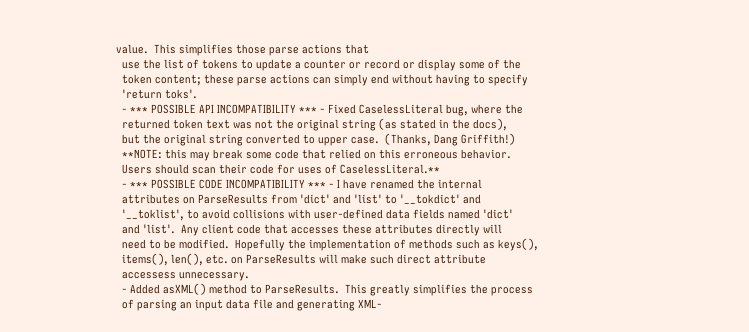value.  This simplifies those parse actions that
  use the list of tokens to update a counter or record or display some of the
  token content; these parse actions can simply end without having to specify
  'return toks'.
  - *** POSSIBLE API INCOMPATIBILITY *** - Fixed CaselessLiteral bug, where the
  returned token text was not the original string (as stated in the docs),
  but the original string converted to upper case.  (Thanks, Dang Griffith!)
  **NOTE: this may break some code that relied on this erroneous behavior.
  Users should scan their code for uses of CaselessLiteral.**
  - *** POSSIBLE CODE INCOMPATIBILITY *** - I have renamed the internal
  attributes on ParseResults from 'dict' and 'list' to '__tokdict' and
  '__toklist', to avoid collisions with user-defined data fields named 'dict'
  and 'list'.  Any client code that accesses these attributes directly will
  need to be modified.  Hopefully the implementation of methods such as keys(),
  items(), len(), etc. on ParseResults will make such direct attribute
  accessess unnecessary.
  - Added asXML() method to ParseResults.  This greatly simplifies the process
  of parsing an input data file and generating XML-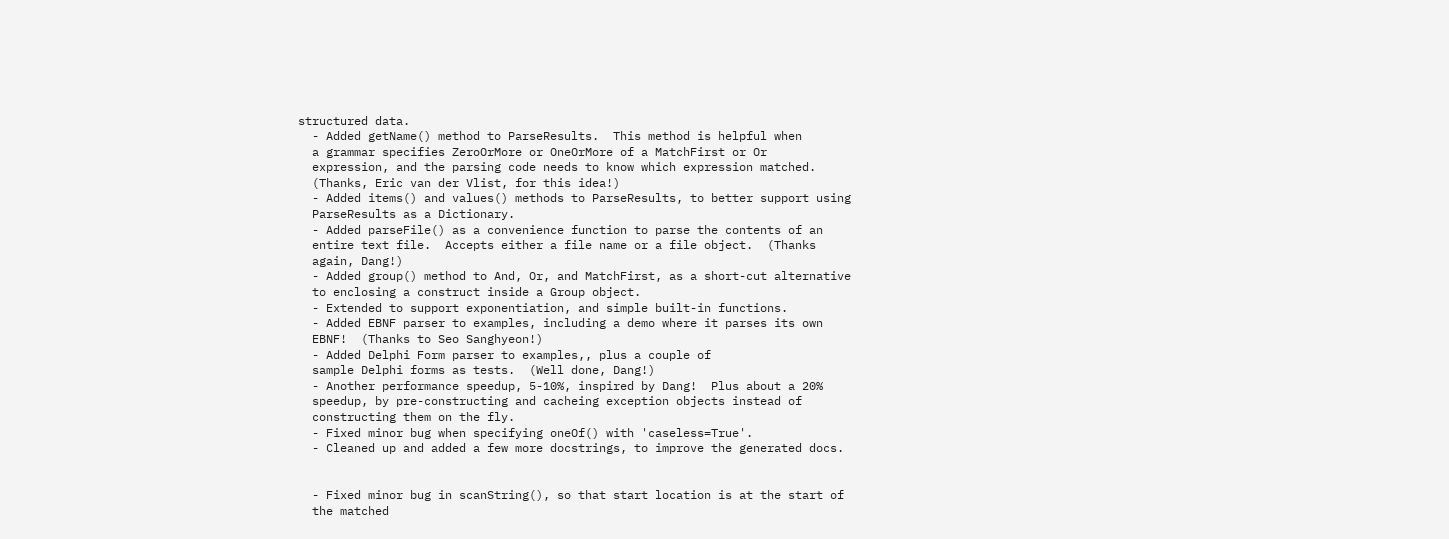structured data.
  - Added getName() method to ParseResults.  This method is helpful when
  a grammar specifies ZeroOrMore or OneOrMore of a MatchFirst or Or
  expression, and the parsing code needs to know which expression matched.
  (Thanks, Eric van der Vlist, for this idea!)
  - Added items() and values() methods to ParseResults, to better support using
  ParseResults as a Dictionary.
  - Added parseFile() as a convenience function to parse the contents of an
  entire text file.  Accepts either a file name or a file object.  (Thanks
  again, Dang!)
  - Added group() method to And, Or, and MatchFirst, as a short-cut alternative
  to enclosing a construct inside a Group object.
  - Extended to support exponentiation, and simple built-in functions.
  - Added EBNF parser to examples, including a demo where it parses its own
  EBNF!  (Thanks to Seo Sanghyeon!)
  - Added Delphi Form parser to examples,, plus a couple of
  sample Delphi forms as tests.  (Well done, Dang!)
  - Another performance speedup, 5-10%, inspired by Dang!  Plus about a 20%
  speedup, by pre-constructing and cacheing exception objects instead of
  constructing them on the fly.
  - Fixed minor bug when specifying oneOf() with 'caseless=True'.
  - Cleaned up and added a few more docstrings, to improve the generated docs.


  - Fixed minor bug in scanString(), so that start location is at the start of
  the matched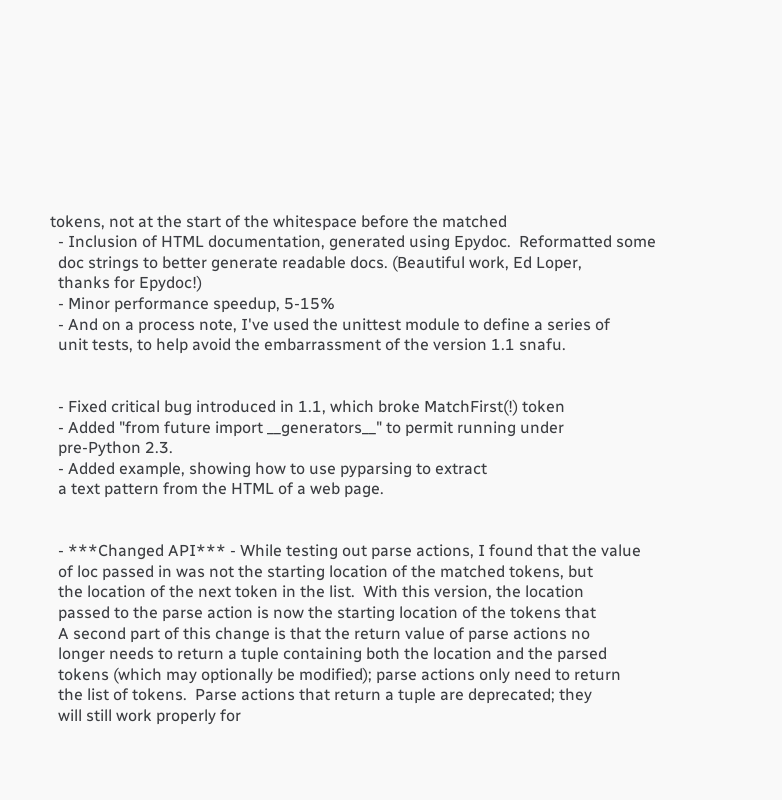tokens, not at the start of the whitespace before the matched
  - Inclusion of HTML documentation, generated using Epydoc.  Reformatted some
  doc strings to better generate readable docs. (Beautiful work, Ed Loper,
  thanks for Epydoc!)
  - Minor performance speedup, 5-15%
  - And on a process note, I've used the unittest module to define a series of
  unit tests, to help avoid the embarrassment of the version 1.1 snafu.


  - Fixed critical bug introduced in 1.1, which broke MatchFirst(!) token
  - Added "from future import __generators__" to permit running under
  pre-Python 2.3.
  - Added example, showing how to use pyparsing to extract
  a text pattern from the HTML of a web page.


  - ***Changed API*** - While testing out parse actions, I found that the value
  of loc passed in was not the starting location of the matched tokens, but
  the location of the next token in the list.  With this version, the location
  passed to the parse action is now the starting location of the tokens that
  A second part of this change is that the return value of parse actions no
  longer needs to return a tuple containing both the location and the parsed
  tokens (which may optionally be modified); parse actions only need to return
  the list of tokens.  Parse actions that return a tuple are deprecated; they
  will still work properly for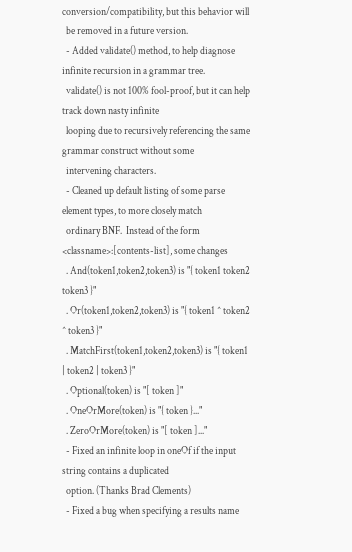conversion/compatibility, but this behavior will
  be removed in a future version.
  - Added validate() method, to help diagnose infinite recursion in a grammar tree.
  validate() is not 100% fool-proof, but it can help track down nasty infinite
  looping due to recursively referencing the same grammar construct without some
  intervening characters.
  - Cleaned up default listing of some parse element types, to more closely match
  ordinary BNF.  Instead of the form <classname>:[contents-list], some changes
  . And(token1,token2,token3) is "{ token1 token2 token3 }"
  . Or(token1,token2,token3) is "{ token1 ^ token2 ^ token3 }"
  . MatchFirst(token1,token2,token3) is "{ token1 | token2 | token3 }"
  . Optional(token) is "[ token ]"
  . OneOrMore(token) is "{ token }..."
  . ZeroOrMore(token) is "[ token ]..."
  - Fixed an infinite loop in oneOf if the input string contains a duplicated
  option. (Thanks Brad Clements)
  - Fixed a bug when specifying a results name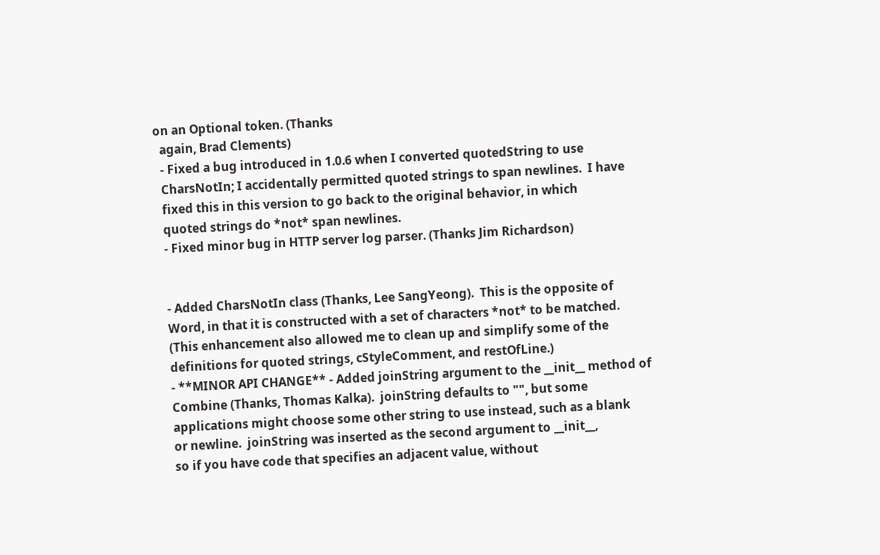on an Optional token. (Thanks
  again, Brad Clements)
  - Fixed a bug introduced in 1.0.6 when I converted quotedString to use
  CharsNotIn; I accidentally permitted quoted strings to span newlines.  I have
  fixed this in this version to go back to the original behavior, in which
  quoted strings do *not* span newlines.
  - Fixed minor bug in HTTP server log parser. (Thanks Jim Richardson)


  - Added CharsNotIn class (Thanks, Lee SangYeong).  This is the opposite of
  Word, in that it is constructed with a set of characters *not* to be matched.
  (This enhancement also allowed me to clean up and simplify some of the
  definitions for quoted strings, cStyleComment, and restOfLine.)
  - **MINOR API CHANGE** - Added joinString argument to the __init__ method of
  Combine (Thanks, Thomas Kalka).  joinString defaults to "", but some
  applications might choose some other string to use instead, such as a blank
  or newline.  joinString was inserted as the second argument to __init__,
  so if you have code that specifies an adjacent value, without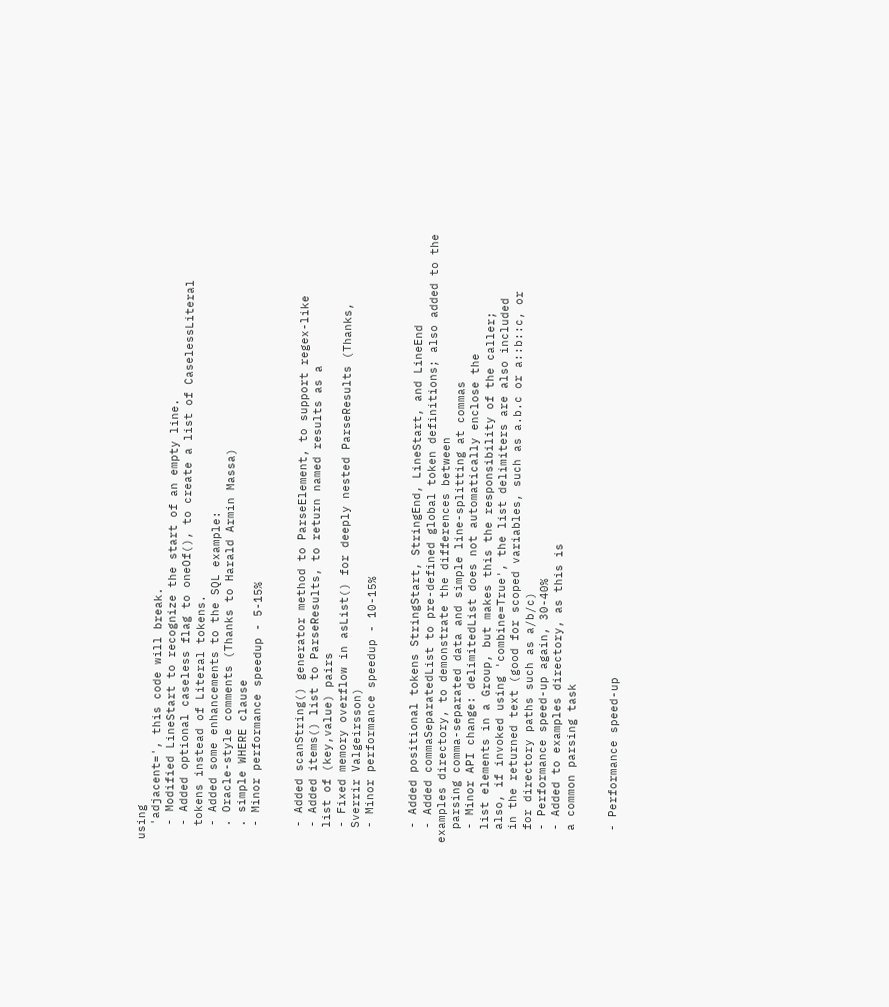using
  'adjacent=', this code will break.
  - Modified LineStart to recognize the start of an empty line.
  - Added optional caseless flag to oneOf(), to create a list of CaselessLiteral
  tokens instead of Literal tokens.
  - Added some enhancements to the SQL example:
  . Oracle-style comments (Thanks to Harald Armin Massa)
  . simple WHERE clause
  - Minor performance speedup - 5-15%


  - Added scanString() generator method to ParseElement, to support regex-like
  - Added items() list to ParseResults, to return named results as a
  list of (key,value) pairs
  - Fixed memory overflow in asList() for deeply nested ParseResults (Thanks,
  Sverrir Valgeirsson)
  - Minor performance speedup - 10-15%


  - Added positional tokens StringStart, StringEnd, LineStart, and LineEnd
  - Added commaSeparatedList to pre-defined global token definitions; also added to the examples directory, to demonstrate the differences between
  parsing comma-separated data and simple line-splitting at commas
  - Minor API change: delimitedList does not automatically enclose the
  list elements in a Group, but makes this the responsibility of the caller;
  also, if invoked using 'combine=True', the list delimiters are also included
  in the returned text (good for scoped variables, such as a.b.c or a::b::c, or
  for directory paths such as a/b/c)
  - Performance speed-up again, 30-40%
  - Added to examples directory, as this is
  a common parsing task


  - Performance speed-up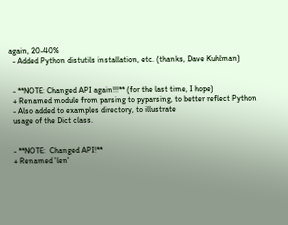again, 20-40%
  - Added Python distutils installation, etc. (thanks, Dave Kuhlman)


  - **NOTE: Changed API again!!!** (for the last time, I hope)
  + Renamed module from parsing to pyparsing, to better reflect Python
  - Also added to examples directory, to illustrate
  usage of the Dict class.


  - **NOTE:  Changed API!**
  + Renamed 'len'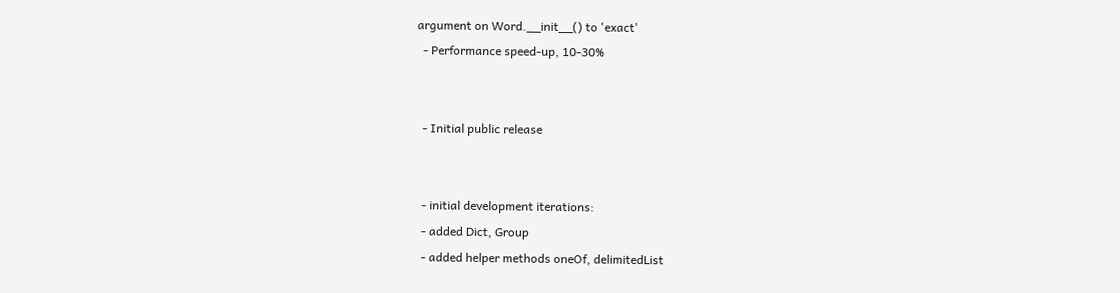argument on Word.__init__() to 'exact'
  - Performance speed-up, 10-30%


  - Initial public release


  - initial development iterations:
  - added Dict, Group
  - added helper methods oneOf, delimitedList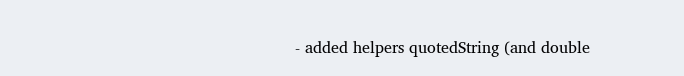- added helpers quotedString (and double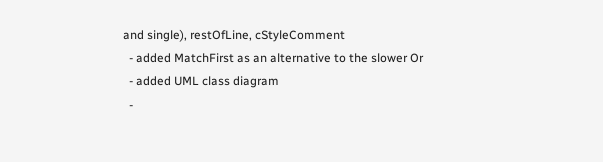and single), restOfLine, cStyleComment
  - added MatchFirst as an alternative to the slower Or
  - added UML class diagram
  -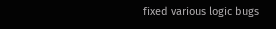fixed various logic bugs